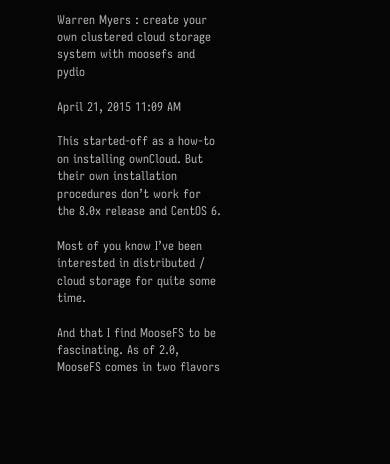Warren Myers : create your own clustered cloud storage system with moosefs and pydio

April 21, 2015 11:09 AM

This started-off as a how-to on installing ownCloud. But their own installation procedures don’t work for the 8.0x release and CentOS 6.

Most of you know I’ve been interested in distributed / cloud storage for quite some time.

And that I find MooseFS to be fascinating. As of 2.0, MooseFS comes in two flavors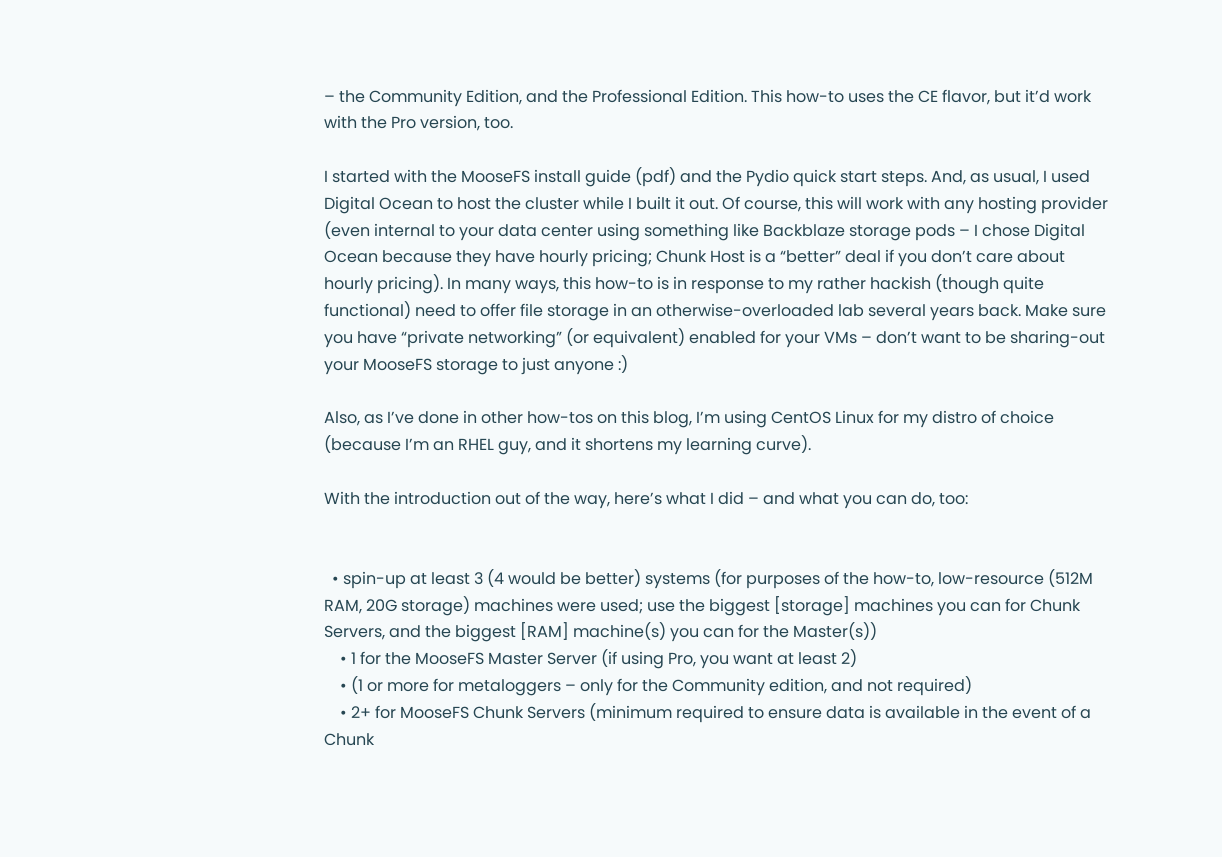– the Community Edition, and the Professional Edition. This how-to uses the CE flavor, but it’d work with the Pro version, too.

I started with the MooseFS install guide (pdf) and the Pydio quick start steps. And, as usual, I used Digital Ocean to host the cluster while I built it out. Of course, this will work with any hosting provider (even internal to your data center using something like Backblaze storage pods – I chose Digital Ocean because they have hourly pricing; Chunk Host is a “better” deal if you don’t care about hourly pricing). In many ways, this how-to is in response to my rather hackish (though quite functional) need to offer file storage in an otherwise-overloaded lab several years back. Make sure you have “private networking” (or equivalent) enabled for your VMs – don’t want to be sharing-out your MooseFS storage to just anyone :)

Also, as I’ve done in other how-tos on this blog, I’m using CentOS Linux for my distro of choice (because I’m an RHEL guy, and it shortens my learning curve).

With the introduction out of the way, here’s what I did – and what you can do, too:


  • spin-up at least 3 (4 would be better) systems (for purposes of the how-to, low-resource (512M RAM, 20G storage) machines were used; use the biggest [storage] machines you can for Chunk Servers, and the biggest [RAM] machine(s) you can for the Master(s))
    • 1 for the MooseFS Master Server (if using Pro, you want at least 2)
    • (1 or more for metaloggers – only for the Community edition, and not required)
    • 2+ for MooseFS Chunk Servers (minimum required to ensure data is available in the event of a Chunk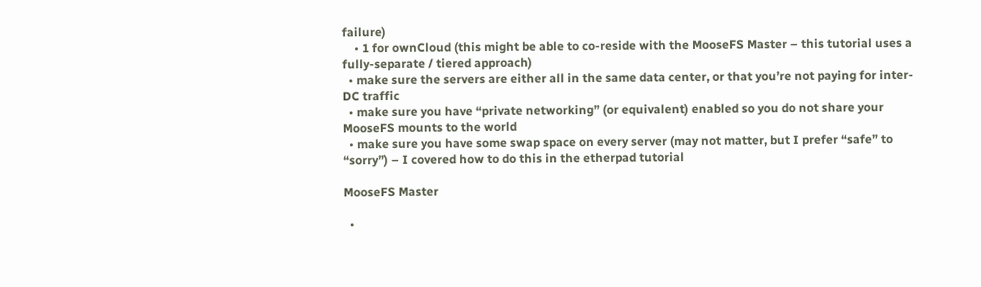failure)
    • 1 for ownCloud (this might be able to co-reside with the MooseFS Master – this tutorial uses a fully-separate / tiered approach)
  • make sure the servers are either all in the same data center, or that you’re not paying for inter-DC traffic
  • make sure you have “private networking” (or equivalent) enabled so you do not share your MooseFS mounts to the world
  • make sure you have some swap space on every server (may not matter, but I prefer “safe” to “sorry”) – I covered how to do this in the etherpad tutorial

MooseFS Master

  •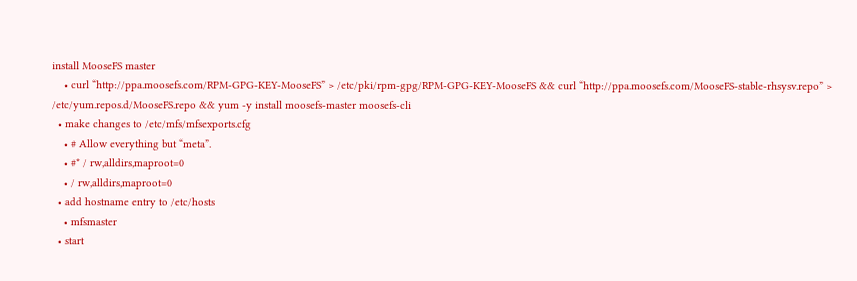install MooseFS master
    • curl “http://ppa.moosefs.com/RPM-GPG-KEY-MooseFS” > /etc/pki/rpm-gpg/RPM-GPG-KEY-MooseFS && curl “http://ppa.moosefs.com/MooseFS-stable-rhsysv.repo” > /etc/yum.repos.d/MooseFS.repo && yum -y install moosefs-master moosefs-cli
  • make changes to /etc/mfs/mfsexports.cfg
    • # Allow everything but “meta”.
    • #* / rw,alldirs,maproot=0
    • / rw,alldirs,maproot=0
  • add hostname entry to /etc/hosts
    • mfsmaster
  • start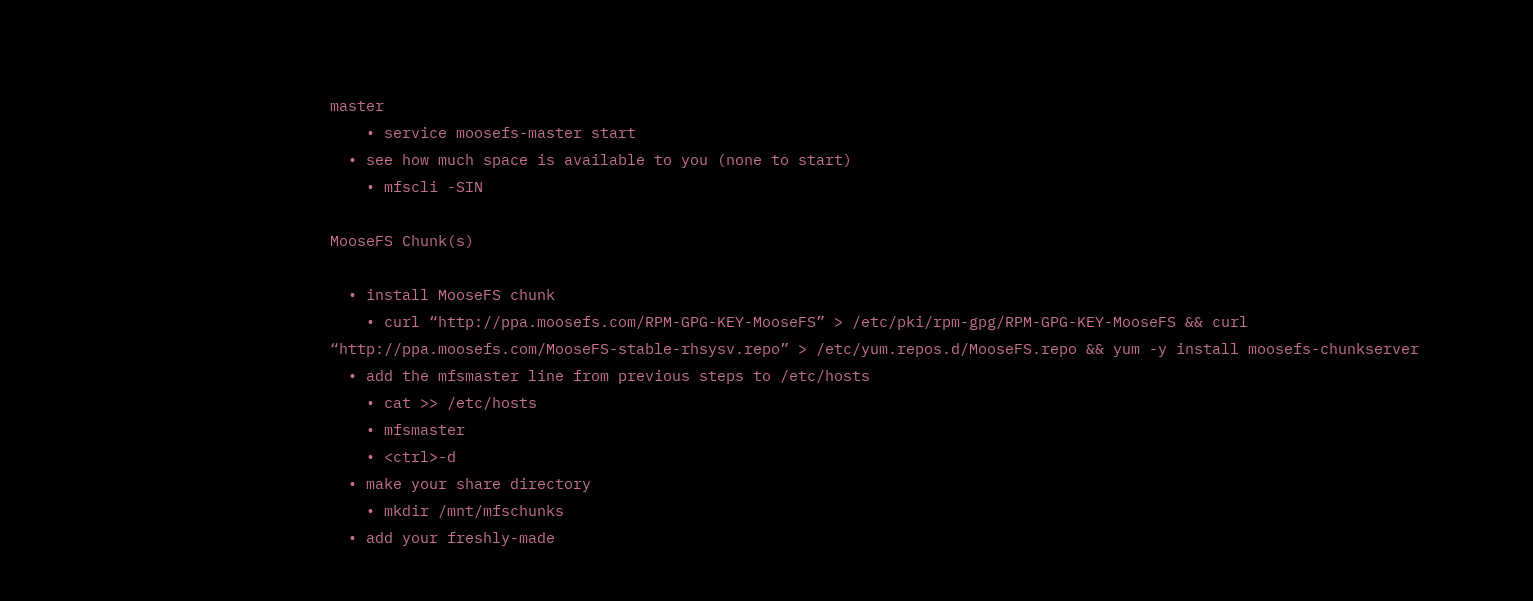master
    • service moosefs-master start
  • see how much space is available to you (none to start)
    • mfscli -SIN

MooseFS Chunk(s)

  • install MooseFS chunk
    • curl “http://ppa.moosefs.com/RPM-GPG-KEY-MooseFS” > /etc/pki/rpm-gpg/RPM-GPG-KEY-MooseFS && curl “http://ppa.moosefs.com/MooseFS-stable-rhsysv.repo” > /etc/yum.repos.d/MooseFS.repo && yum -y install moosefs-chunkserver
  • add the mfsmaster line from previous steps to /etc/hosts
    • cat >> /etc/hosts
    • mfsmaster
    • <ctrl>-d
  • make your share directory
    • mkdir /mnt/mfschunks
  • add your freshly-made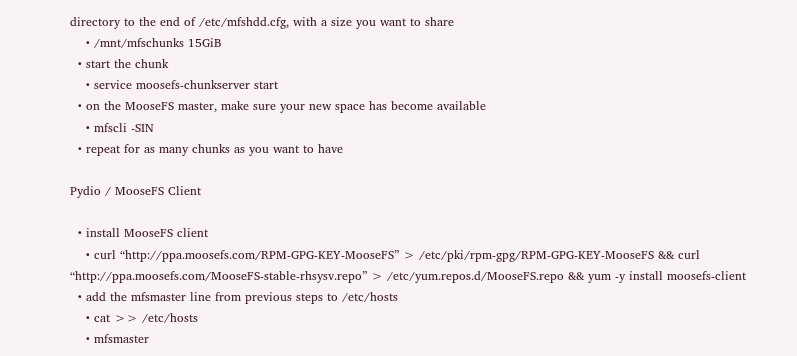directory to the end of /etc/mfshdd.cfg, with a size you want to share
    • /mnt/mfschunks 15GiB
  • start the chunk
    • service moosefs-chunkserver start
  • on the MooseFS master, make sure your new space has become available
    • mfscli -SIN
  • repeat for as many chunks as you want to have

Pydio / MooseFS Client

  • install MooseFS client
    • curl “http://ppa.moosefs.com/RPM-GPG-KEY-MooseFS” > /etc/pki/rpm-gpg/RPM-GPG-KEY-MooseFS && curl “http://ppa.moosefs.com/MooseFS-stable-rhsysv.repo” > /etc/yum.repos.d/MooseFS.repo && yum -y install moosefs-client
  • add the mfsmaster line from previous steps to /etc/hosts
    • cat >> /etc/hosts
    • mfsmaster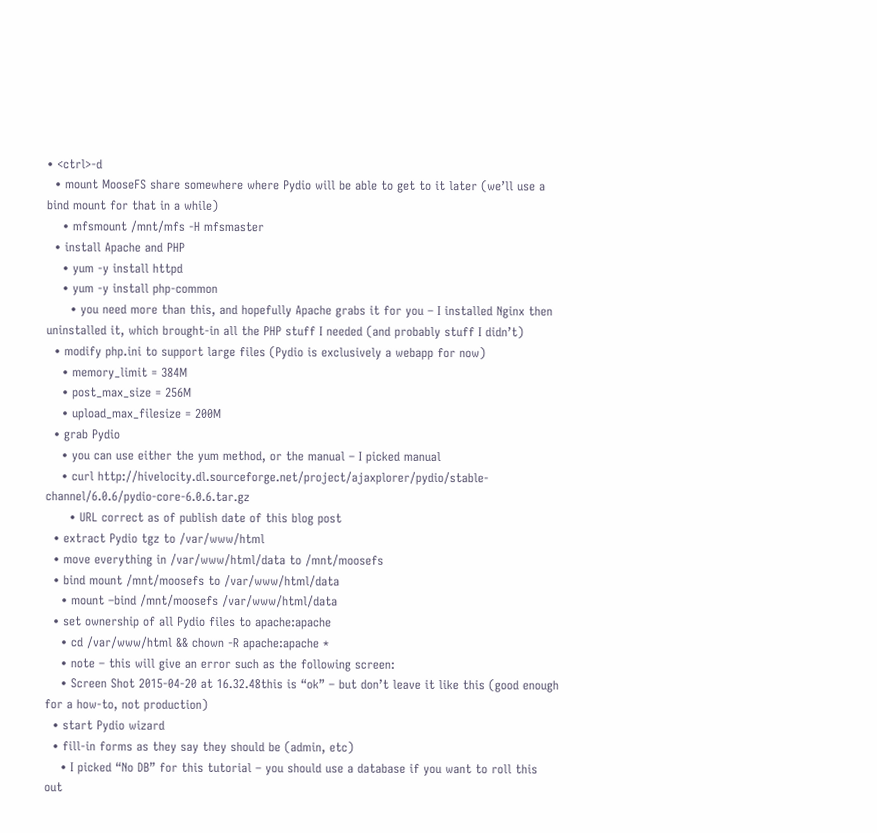• <ctrl>-d
  • mount MooseFS share somewhere where Pydio will be able to get to it later (we’ll use a bind mount for that in a while)
    • mfsmount /mnt/mfs -H mfsmaster
  • install Apache and PHP
    • yum -y install httpd
    • yum -y install php-common
      • you need more than this, and hopefully Apache grabs it for you – I installed Nginx then uninstalled it, which brought-in all the PHP stuff I needed (and probably stuff I didn’t)
  • modify php.ini to support large files (Pydio is exclusively a webapp for now)
    • memory_limit = 384M
    • post_max_size = 256M
    • upload_max_filesize = 200M
  • grab Pydio
    • you can use either the yum method, or the manual – I picked manual
    • curl http://hivelocity.dl.sourceforge.net/project/ajaxplorer/pydio/stable-channel/6.0.6/pydio-core-6.0.6.tar.gz
      • URL correct as of publish date of this blog post
  • extract Pydio tgz to /var/www/html
  • move everything in /var/www/html/data to /mnt/moosefs
  • bind mount /mnt/moosefs to /var/www/html/data
    • mount –bind /mnt/moosefs /var/www/html/data
  • set ownership of all Pydio files to apache:apache
    • cd /var/www/html && chown -R apache:apache *
    • note – this will give an error such as the following screen:
    • Screen Shot 2015-04-20 at 16.32.48this is “ok” – but don’t leave it like this (good enough for a how-to, not production)
  • start Pydio wizard
  • fill-in forms as they say they should be (admin, etc)
    • I picked “No DB” for this tutorial – you should use a database if you want to roll this out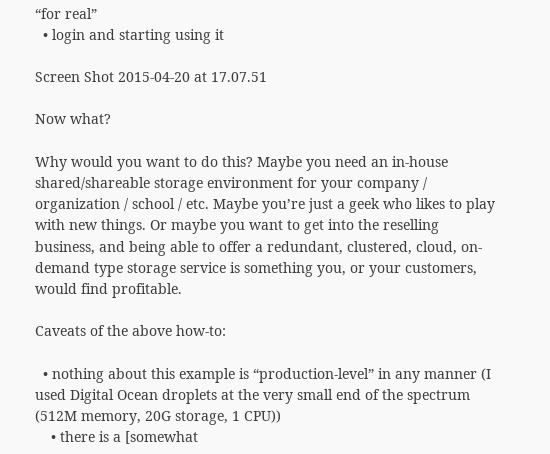“for real”
  • login and starting using it

Screen Shot 2015-04-20 at 17.07.51

Now what?

Why would you want to do this? Maybe you need an in-house shared/shareable storage environment for your company / organization / school / etc. Maybe you’re just a geek who likes to play with new things. Or maybe you want to get into the reselling business, and being able to offer a redundant, clustered, cloud, on-demand type storage service is something you, or your customers, would find profitable.

Caveats of the above how-to:

  • nothing about this example is “production-level” in any manner (I used Digital Ocean droplets at the very small end of the spectrum (512M memory, 20G storage, 1 CPU))
    • there is a [somewhat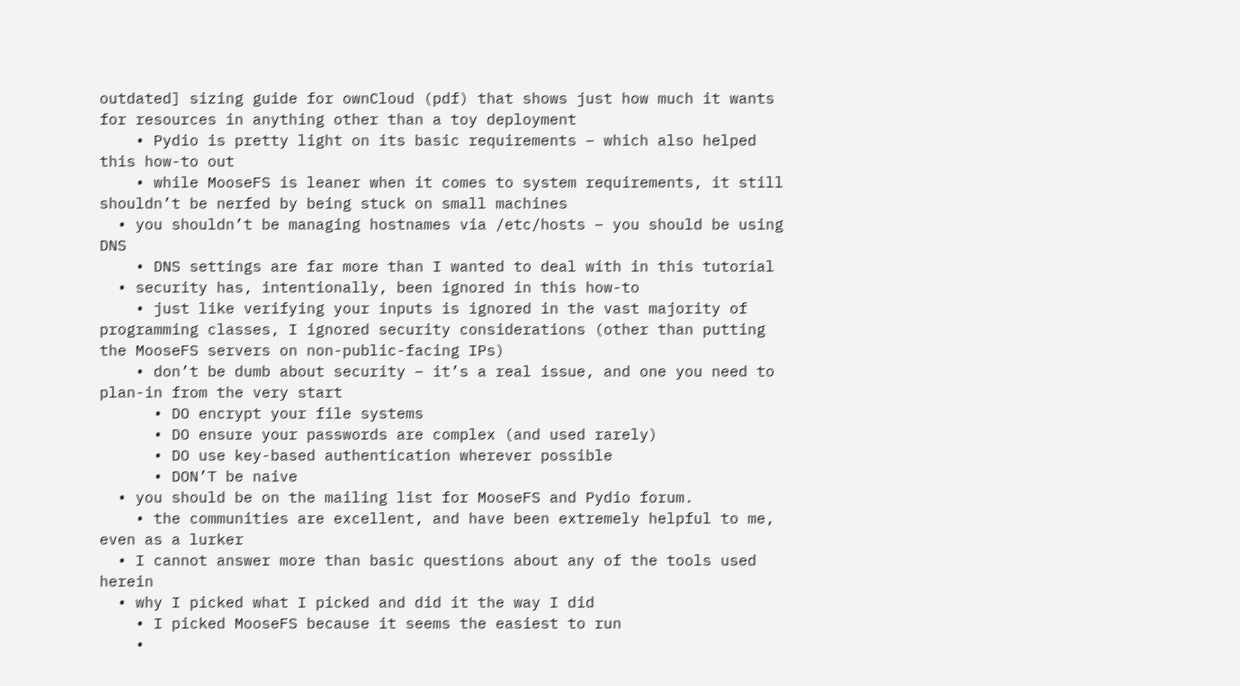outdated] sizing guide for ownCloud (pdf) that shows just how much it wants for resources in anything other than a toy deployment
    • Pydio is pretty light on its basic requirements – which also helped this how-to out
    • while MooseFS is leaner when it comes to system requirements, it still shouldn’t be nerfed by being stuck on small machines
  • you shouldn’t be managing hostnames via /etc/hosts – you should be using DNS
    • DNS settings are far more than I wanted to deal with in this tutorial
  • security has, intentionally, been ignored in this how-to
    • just like verifying your inputs is ignored in the vast majority of programming classes, I ignored security considerations (other than putting the MooseFS servers on non-public-facing IPs)
    • don’t be dumb about security – it’s a real issue, and one you need to plan-in from the very start
      • DO encrypt your file systems
      • DO ensure your passwords are complex (and used rarely)
      • DO use key-based authentication wherever possible
      • DON’T be naive
  • you should be on the mailing list for MooseFS and Pydio forum.
    • the communities are excellent, and have been extremely helpful to me, even as a lurker
  • I cannot answer more than basic questions about any of the tools used herein
  • why I picked what I picked and did it the way I did
    • I picked MooseFS because it seems the easiest to run
    •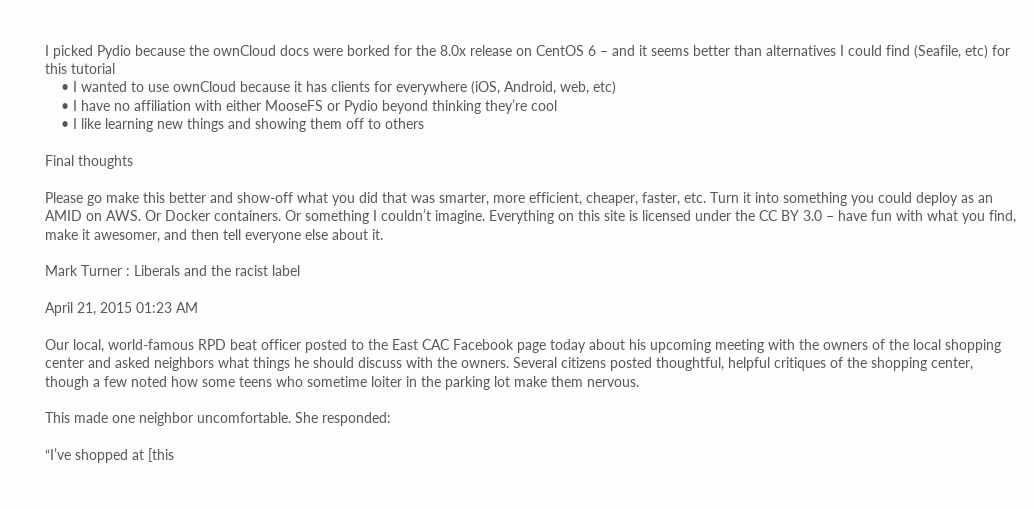I picked Pydio because the ownCloud docs were borked for the 8.0x release on CentOS 6 – and it seems better than alternatives I could find (Seafile, etc) for this tutorial
    • I wanted to use ownCloud because it has clients for everywhere (iOS, Android, web, etc)
    • I have no affiliation with either MooseFS or Pydio beyond thinking they’re cool
    • I like learning new things and showing them off to others

Final thoughts

Please go make this better and show-off what you did that was smarter, more efficient, cheaper, faster, etc. Turn it into something you could deploy as an AMID on AWS. Or Docker containers. Or something I couldn’t imagine. Everything on this site is licensed under the CC BY 3.0 – have fun with what you find, make it awesomer, and then tell everyone else about it.

Mark Turner : Liberals and the racist label

April 21, 2015 01:23 AM

Our local, world-famous RPD beat officer posted to the East CAC Facebook page today about his upcoming meeting with the owners of the local shopping center and asked neighbors what things he should discuss with the owners. Several citizens posted thoughtful, helpful critiques of the shopping center, though a few noted how some teens who sometime loiter in the parking lot make them nervous.

This made one neighbor uncomfortable. She responded:

“I’ve shopped at [this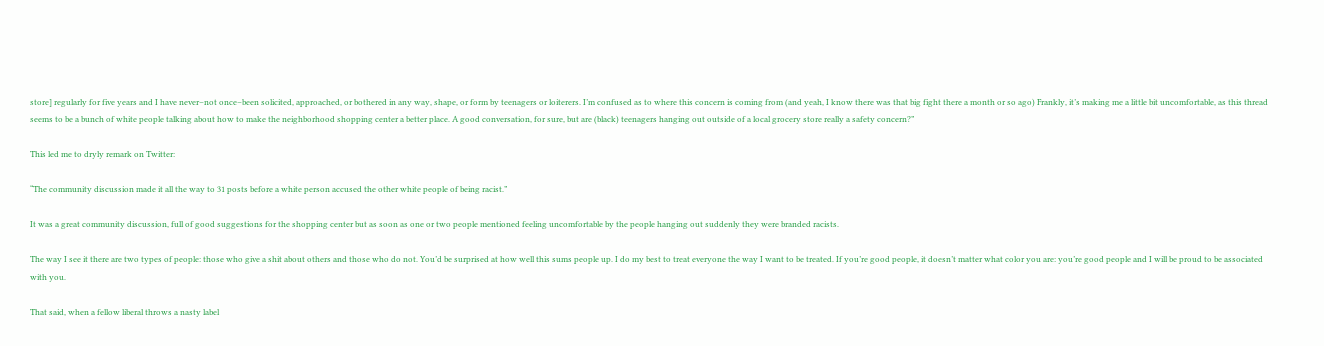store] regularly for five years and I have never–not once–been solicited, approached, or bothered in any way, shape, or form by teenagers or loiterers. I’m confused as to where this concern is coming from (and yeah, I know there was that big fight there a month or so ago) Frankly, it’s making me a little bit uncomfortable, as this thread seems to be a bunch of white people talking about how to make the neighborhood shopping center a better place. A good conversation, for sure, but are (black) teenagers hanging out outside of a local grocery store really a safety concern?”

This led me to dryly remark on Twitter:

“The community discussion made it all the way to 31 posts before a white person accused the other white people of being racist.”

It was a great community discussion, full of good suggestions for the shopping center but as soon as one or two people mentioned feeling uncomfortable by the people hanging out suddenly they were branded racists.

The way I see it there are two types of people: those who give a shit about others and those who do not. You’d be surprised at how well this sums people up. I do my best to treat everyone the way I want to be treated. If you’re good people, it doesn’t matter what color you are: you’re good people and I will be proud to be associated with you.

That said, when a fellow liberal throws a nasty label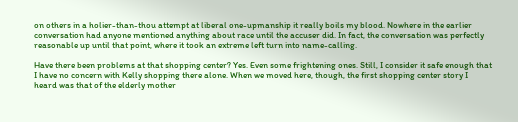on others in a holier-than-thou attempt at liberal one-upmanship it really boils my blood. Nowhere in the earlier conversation had anyone mentioned anything about race until the accuser did. In fact, the conversation was perfectly reasonable up until that point, where it took an extreme left turn into name-calling.

Have there been problems at that shopping center? Yes. Even some frightening ones. Still, I consider it safe enough that I have no concern with Kelly shopping there alone. When we moved here, though, the first shopping center story I heard was that of the elderly mother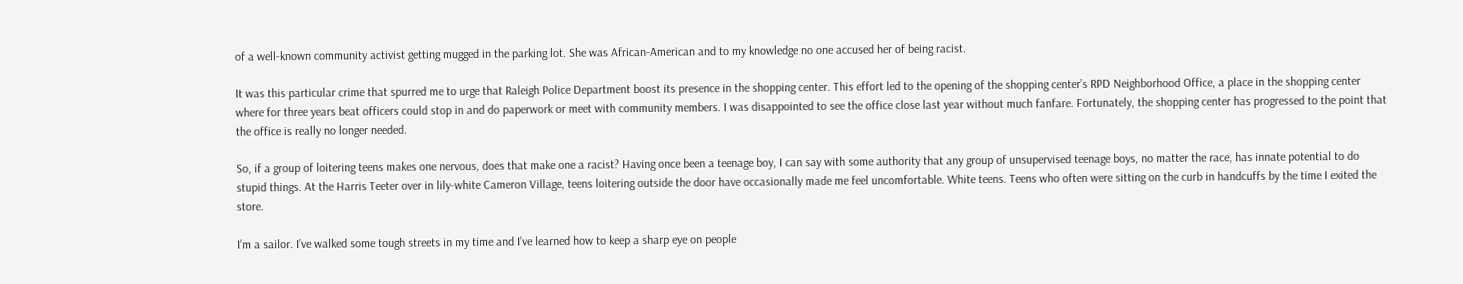of a well-known community activist getting mugged in the parking lot. She was African-American and to my knowledge no one accused her of being racist.

It was this particular crime that spurred me to urge that Raleigh Police Department boost its presence in the shopping center. This effort led to the opening of the shopping center’s RPD Neighborhood Office, a place in the shopping center where for three years beat officers could stop in and do paperwork or meet with community members. I was disappointed to see the office close last year without much fanfare. Fortunately, the shopping center has progressed to the point that the office is really no longer needed.

So, if a group of loitering teens makes one nervous, does that make one a racist? Having once been a teenage boy, I can say with some authority that any group of unsupervised teenage boys, no matter the race, has innate potential to do stupid things. At the Harris Teeter over in lily-white Cameron Village, teens loitering outside the door have occasionally made me feel uncomfortable. White teens. Teens who often were sitting on the curb in handcuffs by the time I exited the store.

I’m a sailor. I’ve walked some tough streets in my time and I’ve learned how to keep a sharp eye on people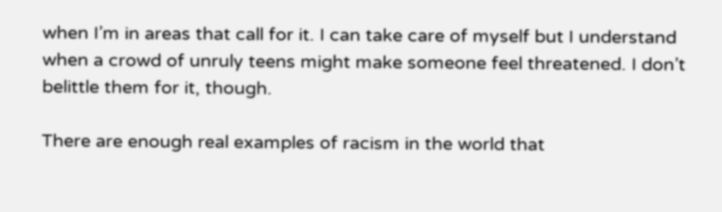when I’m in areas that call for it. I can take care of myself but I understand when a crowd of unruly teens might make someone feel threatened. I don’t belittle them for it, though.

There are enough real examples of racism in the world that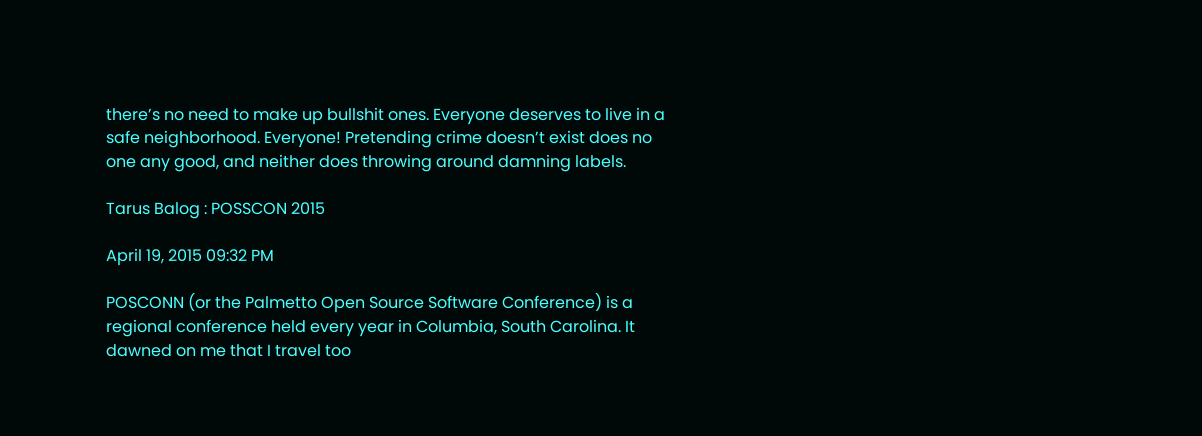there’s no need to make up bullshit ones. Everyone deserves to live in a safe neighborhood. Everyone! Pretending crime doesn’t exist does no one any good, and neither does throwing around damning labels.

Tarus Balog : POSSCON 2015

April 19, 2015 09:32 PM

POSCONN (or the Palmetto Open Source Software Conference) is a regional conference held every year in Columbia, South Carolina. It dawned on me that I travel too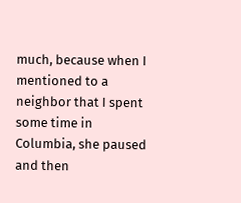much, because when I mentioned to a neighbor that I spent some time in Columbia, she paused and then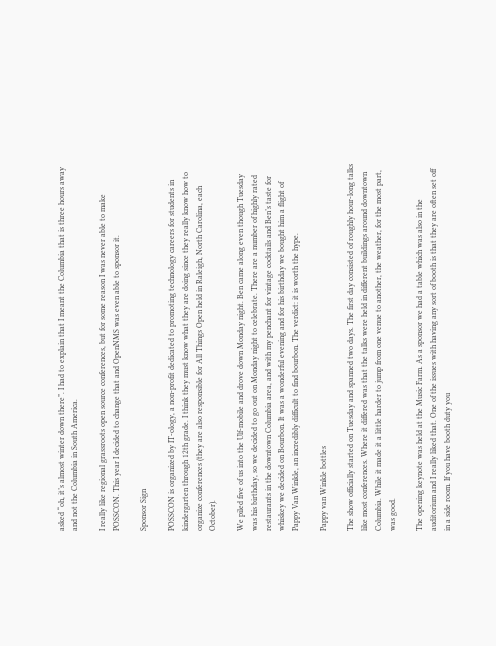asked “oh, it’s almost winter down there”. I had to explain that I meant the Columbia that is three hours away and not the Columbia in South America.

I really like regional grassroots open source conferences, but for some reason I was never able to make POSSCON. This year I decided to change that and OpenNMS was even able to sponsor it.

Sponsor Sign

POSSCON is organized by IT-ology, a non-profit dedicated to promoting technology careers for students in kindergarten through 12th grade. I think they must know what they are doing since they really know how to organize conferences (they are also responsible for All Things Open held in Raleigh, North Carolina, each October).

We piled five of us into the Ulf-mobile and drove down Monday night. Ben came along even though Tuesday was his birthday, so we decided to go out on Monday night to celebrate. There are a number of highly rated restaurants in the downtown Columbia area, and with my penchant for vintage cocktails and Ben’s taste for whiskey we decided on Bourbon. It was a wonderful evening and for his birthday we bought him a flight of Pappy Van Winkle, an incredibly difficult to find bourbon. The verdict: it is worth the hype.

Pappy van Winkle bottles

The show officially started on Tuesday and spanned two days. The first day consisted of roughly hour-long talks like most conferences. Where it differed was that the talks were held in different buildings around downtown Columbia. While it made it a little harder to jump from one venue to another, the weather, for the most part, was good.

The opening keynote was held at the Music Farm. As a sponsor we had a table which was also in the auditorium and I really liked that. One of the issues with having any sort of booth is that they are often set off in a side room. If you have booth duty you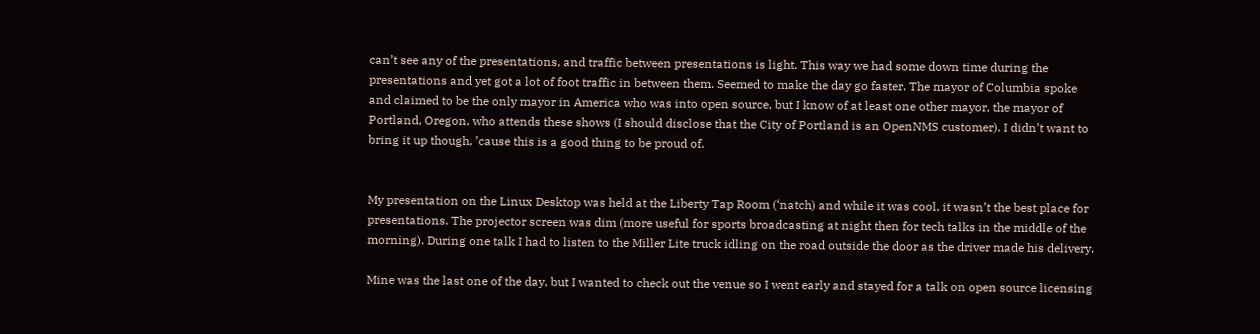can’t see any of the presentations, and traffic between presentations is light. This way we had some down time during the presentations and yet got a lot of foot traffic in between them. Seemed to make the day go faster. The mayor of Columbia spoke and claimed to be the only mayor in America who was into open source, but I know of at least one other mayor, the mayor of Portland, Oregon, who attends these shows (I should disclose that the City of Portland is an OpenNMS customer). I didn’t want to bring it up though, ’cause this is a good thing to be proud of.


My presentation on the Linux Desktop was held at the Liberty Tap Room (‘natch) and while it was cool, it wasn’t the best place for presentations. The projector screen was dim (more useful for sports broadcasting at night then for tech talks in the middle of the morning). During one talk I had to listen to the Miller Lite truck idling on the road outside the door as the driver made his delivery.

Mine was the last one of the day, but I wanted to check out the venue so I went early and stayed for a talk on open source licensing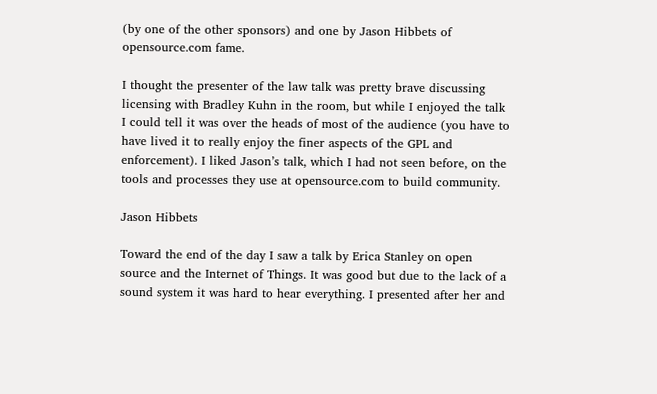(by one of the other sponsors) and one by Jason Hibbets of opensource.com fame.

I thought the presenter of the law talk was pretty brave discussing licensing with Bradley Kuhn in the room, but while I enjoyed the talk I could tell it was over the heads of most of the audience (you have to have lived it to really enjoy the finer aspects of the GPL and enforcement). I liked Jason’s talk, which I had not seen before, on the tools and processes they use at opensource.com to build community.

Jason Hibbets

Toward the end of the day I saw a talk by Erica Stanley on open source and the Internet of Things. It was good but due to the lack of a sound system it was hard to hear everything. I presented after her and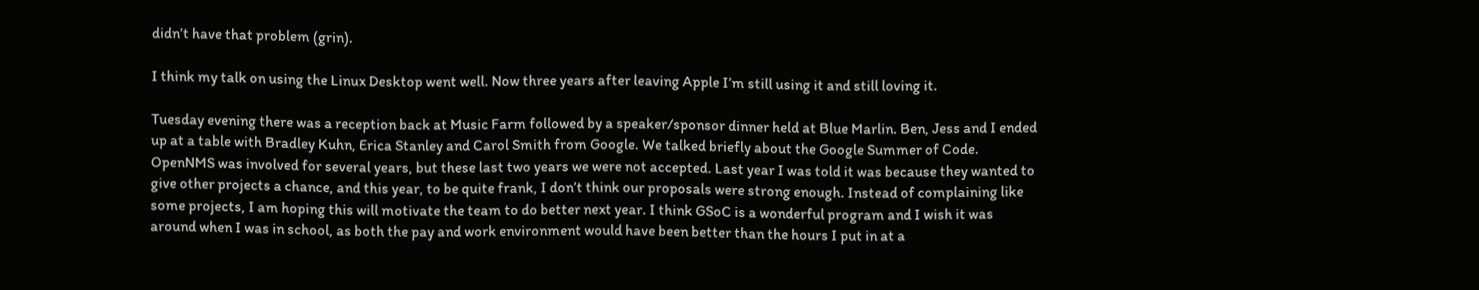didn’t have that problem (grin).

I think my talk on using the Linux Desktop went well. Now three years after leaving Apple I’m still using it and still loving it.

Tuesday evening there was a reception back at Music Farm followed by a speaker/sponsor dinner held at Blue Marlin. Ben, Jess and I ended up at a table with Bradley Kuhn, Erica Stanley and Carol Smith from Google. We talked briefly about the Google Summer of Code. OpenNMS was involved for several years, but these last two years we were not accepted. Last year I was told it was because they wanted to give other projects a chance, and this year, to be quite frank, I don’t think our proposals were strong enough. Instead of complaining like some projects, I am hoping this will motivate the team to do better next year. I think GSoC is a wonderful program and I wish it was around when I was in school, as both the pay and work environment would have been better than the hours I put in at a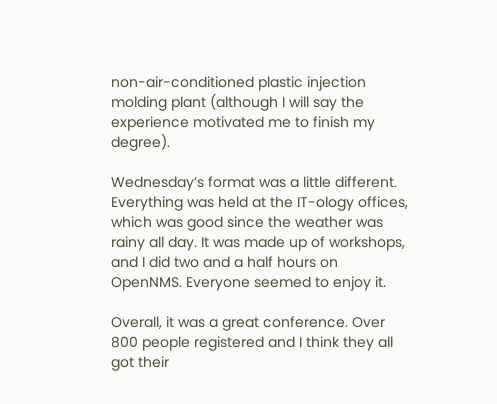non-air-conditioned plastic injection molding plant (although I will say the experience motivated me to finish my degree).

Wednesday’s format was a little different. Everything was held at the IT-ology offices, which was good since the weather was rainy all day. It was made up of workshops, and I did two and a half hours on OpenNMS. Everyone seemed to enjoy it.

Overall, it was a great conference. Over 800 people registered and I think they all got their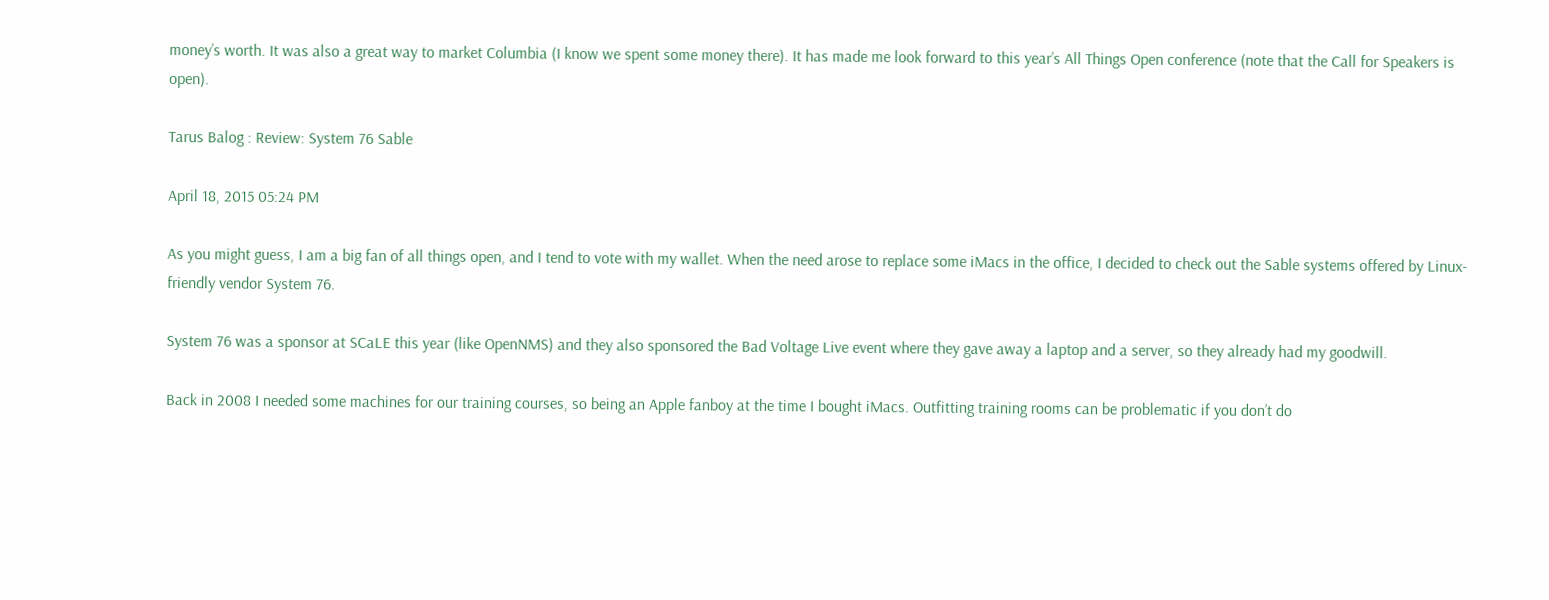money’s worth. It was also a great way to market Columbia (I know we spent some money there). It has made me look forward to this year’s All Things Open conference (note that the Call for Speakers is open).

Tarus Balog : Review: System 76 Sable

April 18, 2015 05:24 PM

As you might guess, I am a big fan of all things open, and I tend to vote with my wallet. When the need arose to replace some iMacs in the office, I decided to check out the Sable systems offered by Linux-friendly vendor System 76.

System 76 was a sponsor at SCaLE this year (like OpenNMS) and they also sponsored the Bad Voltage Live event where they gave away a laptop and a server, so they already had my goodwill.

Back in 2008 I needed some machines for our training courses, so being an Apple fanboy at the time I bought iMacs. Outfitting training rooms can be problematic if you don’t do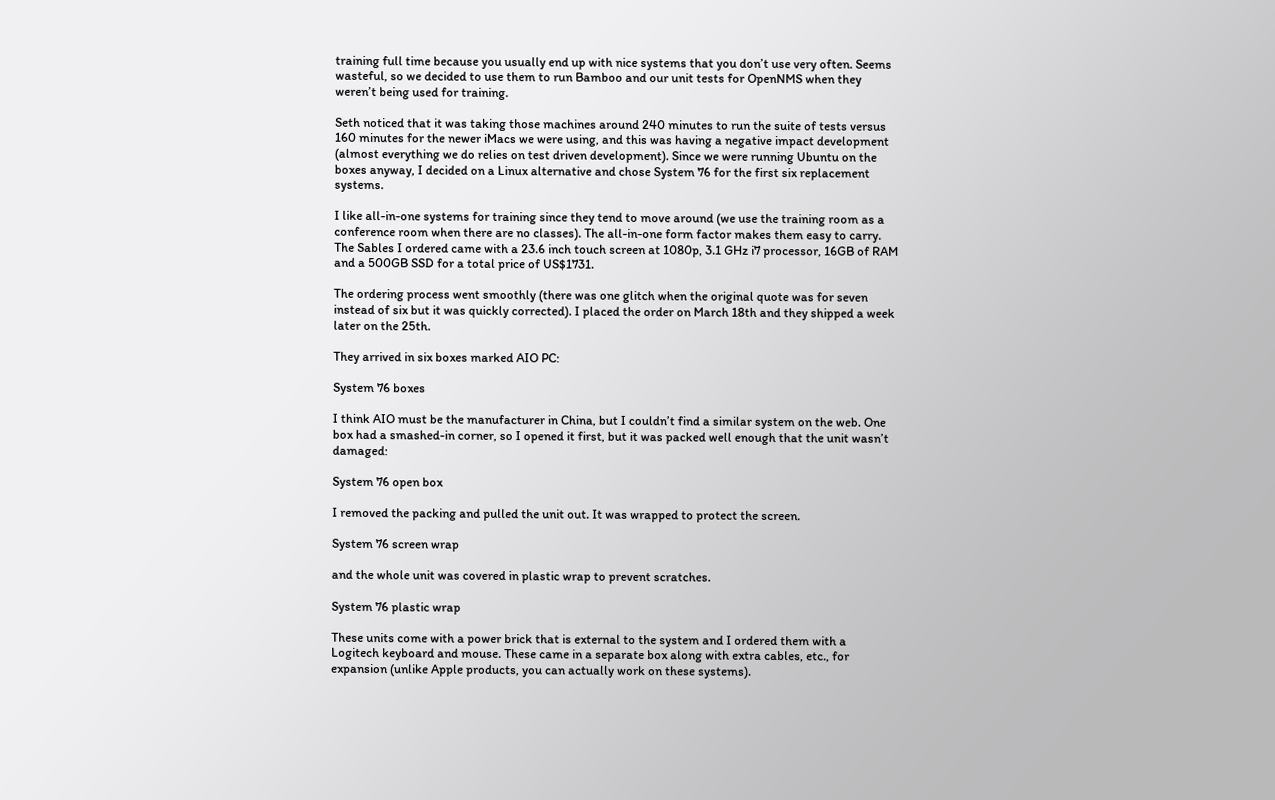training full time because you usually end up with nice systems that you don’t use very often. Seems wasteful, so we decided to use them to run Bamboo and our unit tests for OpenNMS when they weren’t being used for training.

Seth noticed that it was taking those machines around 240 minutes to run the suite of tests versus 160 minutes for the newer iMacs we were using, and this was having a negative impact development (almost everything we do relies on test driven development). Since we were running Ubuntu on the boxes anyway, I decided on a Linux alternative and chose System 76 for the first six replacement systems.

I like all-in-one systems for training since they tend to move around (we use the training room as a conference room when there are no classes). The all-in-one form factor makes them easy to carry. The Sables I ordered came with a 23.6 inch touch screen at 1080p, 3.1 GHz i7 processor, 16GB of RAM and a 500GB SSD for a total price of US$1731.

The ordering process went smoothly (there was one glitch when the original quote was for seven instead of six but it was quickly corrected). I placed the order on March 18th and they shipped a week later on the 25th.

They arrived in six boxes marked AIO PC:

System 76 boxes

I think AIO must be the manufacturer in China, but I couldn’t find a similar system on the web. One box had a smashed-in corner, so I opened it first, but it was packed well enough that the unit wasn’t damaged:

System 76 open box

I removed the packing and pulled the unit out. It was wrapped to protect the screen.

System 76 screen wrap

and the whole unit was covered in plastic wrap to prevent scratches.

System 76 plastic wrap

These units come with a power brick that is external to the system and I ordered them with a Logitech keyboard and mouse. These came in a separate box along with extra cables, etc., for expansion (unlike Apple products, you can actually work on these systems).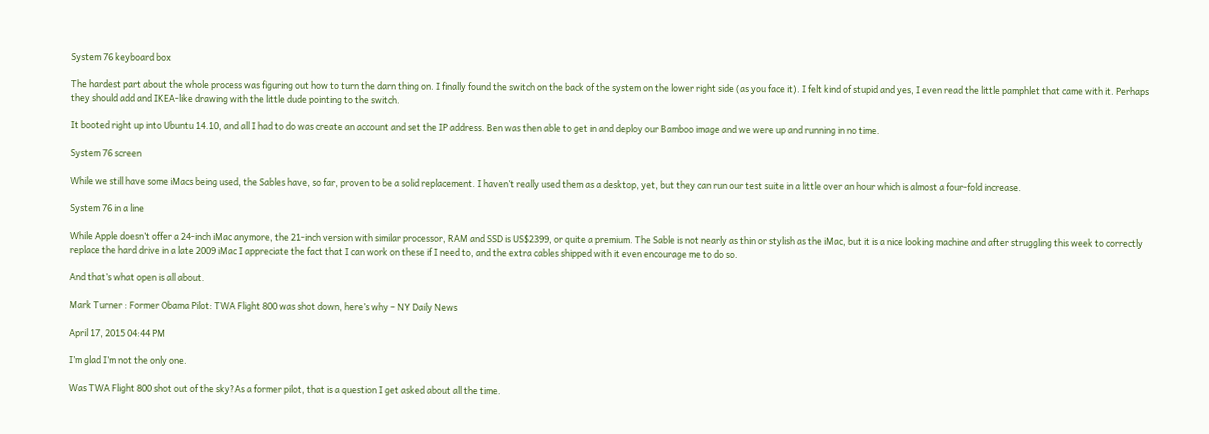System 76 keyboard box

The hardest part about the whole process was figuring out how to turn the darn thing on. I finally found the switch on the back of the system on the lower right side (as you face it). I felt kind of stupid and yes, I even read the little pamphlet that came with it. Perhaps they should add and IKEA-like drawing with the little dude pointing to the switch.

It booted right up into Ubuntu 14.10, and all I had to do was create an account and set the IP address. Ben was then able to get in and deploy our Bamboo image and we were up and running in no time.

System 76 screen

While we still have some iMacs being used, the Sables have, so far, proven to be a solid replacement. I haven’t really used them as a desktop, yet, but they can run our test suite in a little over an hour which is almost a four-fold increase.

System 76 in a line

While Apple doesn’t offer a 24-inch iMac anymore, the 21-inch version with similar processor, RAM and SSD is US$2399, or quite a premium. The Sable is not nearly as thin or stylish as the iMac, but it is a nice looking machine and after struggling this week to correctly replace the hard drive in a late 2009 iMac I appreciate the fact that I can work on these if I need to, and the extra cables shipped with it even encourage me to do so.

And that’s what open is all about.

Mark Turner : Former Obama Pilot: TWA Flight 800 was shot down, here’s why – NY Daily News

April 17, 2015 04:44 PM

I’m glad I’m not the only one.

Was TWA Flight 800 shot out of the sky?As a former pilot, that is a question I get asked about all the time.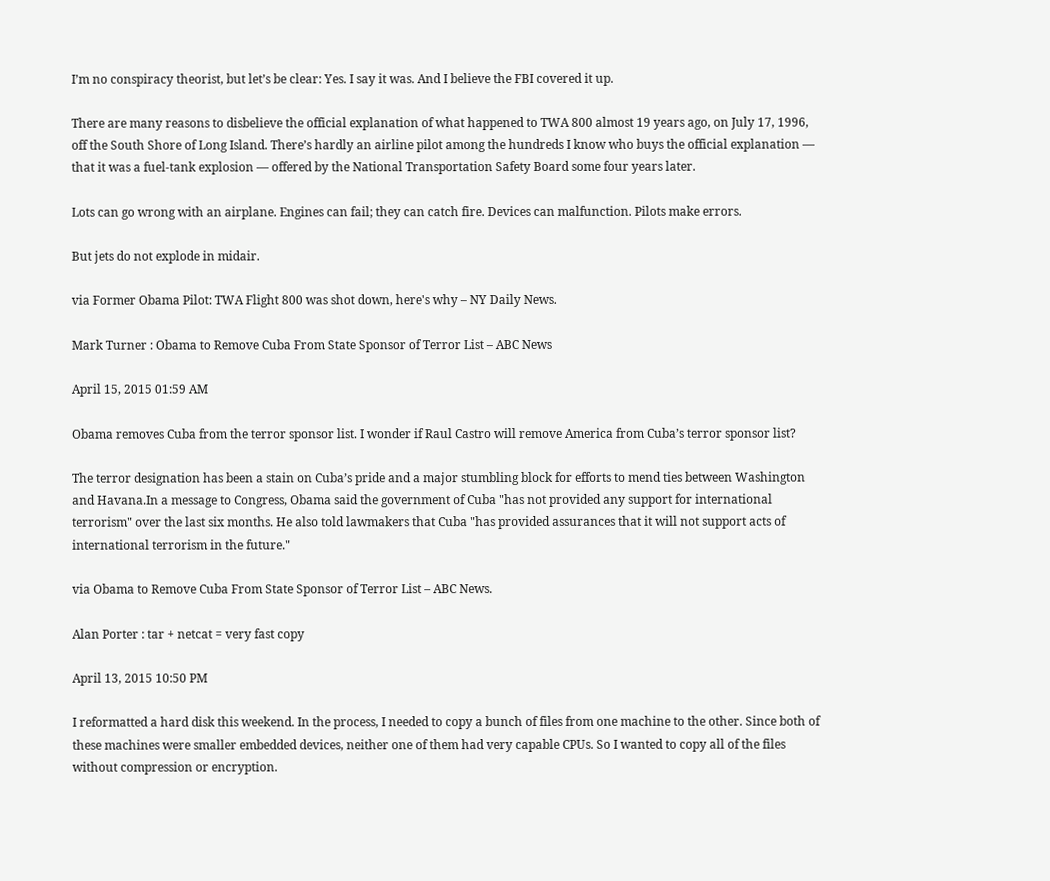I’m no conspiracy theorist, but let’s be clear: Yes. I say it was. And I believe the FBI covered it up.

There are many reasons to disbelieve the official explanation of what happened to TWA 800 almost 19 years ago, on July 17, 1996, off the South Shore of Long Island. There’s hardly an airline pilot among the hundreds I know who buys the official explanation — that it was a fuel-tank explosion — offered by the National Transportation Safety Board some four years later.

Lots can go wrong with an airplane. Engines can fail; they can catch fire. Devices can malfunction. Pilots make errors.

But jets do not explode in midair.

via Former Obama Pilot: TWA Flight 800 was shot down, here's why – NY Daily News.

Mark Turner : Obama to Remove Cuba From State Sponsor of Terror List – ABC News

April 15, 2015 01:59 AM

Obama removes Cuba from the terror sponsor list. I wonder if Raul Castro will remove America from Cuba’s terror sponsor list?

The terror designation has been a stain on Cuba’s pride and a major stumbling block for efforts to mend ties between Washington and Havana.In a message to Congress, Obama said the government of Cuba "has not provided any support for international terrorism" over the last six months. He also told lawmakers that Cuba "has provided assurances that it will not support acts of international terrorism in the future."

via Obama to Remove Cuba From State Sponsor of Terror List – ABC News.

Alan Porter : tar + netcat = very fast copy

April 13, 2015 10:50 PM

I reformatted a hard disk this weekend. In the process, I needed to copy a bunch of files from one machine to the other. Since both of these machines were smaller embedded devices, neither one of them had very capable CPUs. So I wanted to copy all of the files without compression or encryption.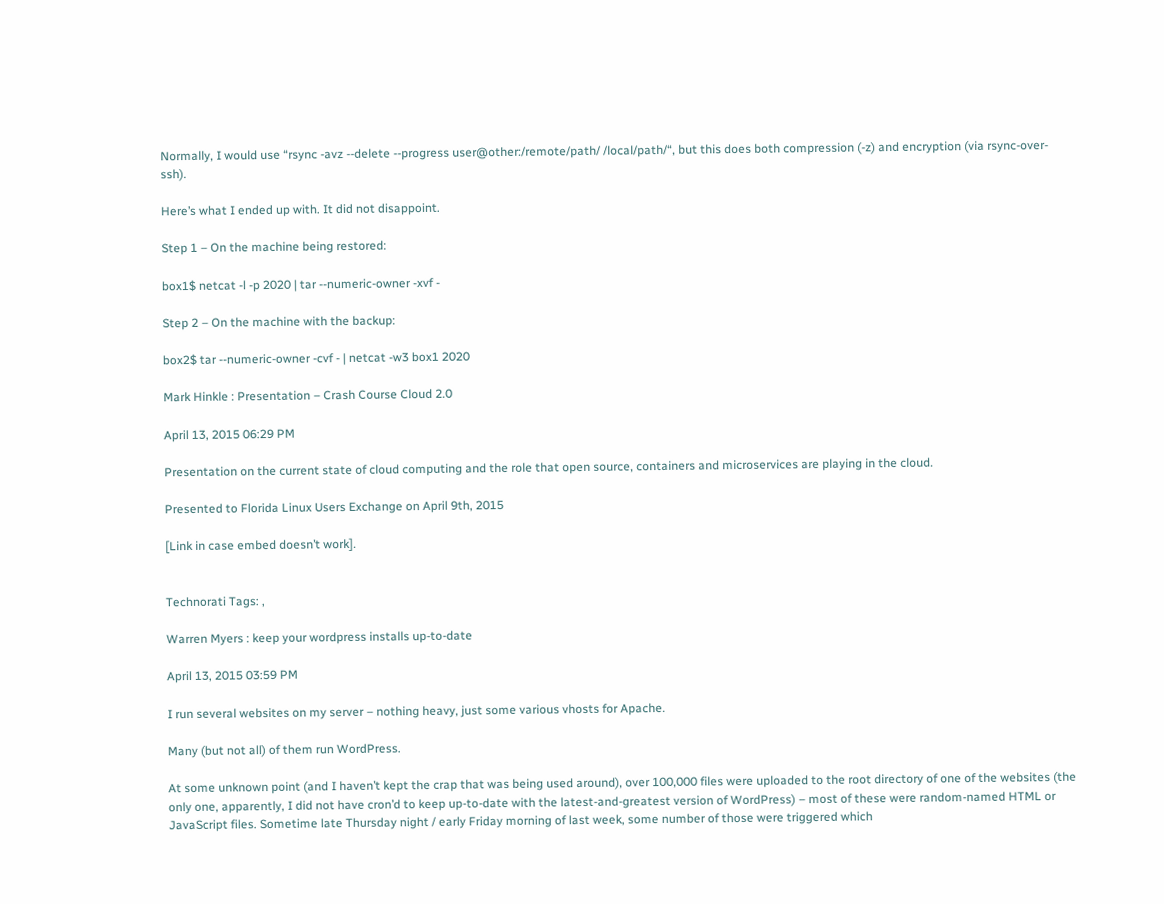Normally, I would use “rsync -avz --delete --progress user@other:/remote/path/ /local/path/“, but this does both compression (-z) and encryption (via rsync-over-ssh).

Here’s what I ended up with. It did not disappoint.

Step 1 – On the machine being restored:

box1$ netcat -l -p 2020 | tar --numeric-owner -xvf -

Step 2 – On the machine with the backup:

box2$ tar --numeric-owner -cvf - | netcat -w3 box1 2020

Mark Hinkle : Presentation – Crash Course Cloud 2.0

April 13, 2015 06:29 PM

Presentation on the current state of cloud computing and the role that open source, containers and microservices are playing in the cloud.

Presented to Florida Linux Users Exchange on April 9th, 2015

[Link in case embed doesn’t work].


Technorati Tags: ,

Warren Myers : keep your wordpress installs up-to-date

April 13, 2015 03:59 PM

I run several websites on my server – nothing heavy, just some various vhosts for Apache.

Many (but not all) of them run WordPress.

At some unknown point (and I haven’t kept the crap that was being used around), over 100,000 files were uploaded to the root directory of one of the websites (the only one, apparently, I did not have cron’d to keep up-to-date with the latest-and-greatest version of WordPress) – most of these were random-named HTML or JavaScript files. Sometime late Thursday night / early Friday morning of last week, some number of those were triggered which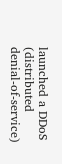launched a DDoS (distributed denial-of-service)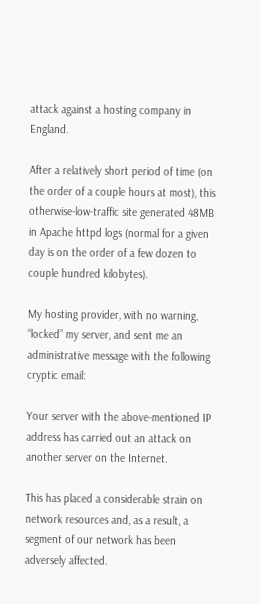attack against a hosting company in England.

After a relatively short period of time (on the order of a couple hours at most), this otherwise-low-traffic site generated 48MB in Apache httpd logs (normal for a given day is on the order of a few dozen to couple hundred kilobytes).

My hosting provider, with no warning, “locked” my server, and sent me an administrative message with the following cryptic email:

Your server with the above-mentioned IP address has carried out an attack on another server on the Internet.

This has placed a considerable strain on network resources and, as a result, a segment of our network has been adversely affected.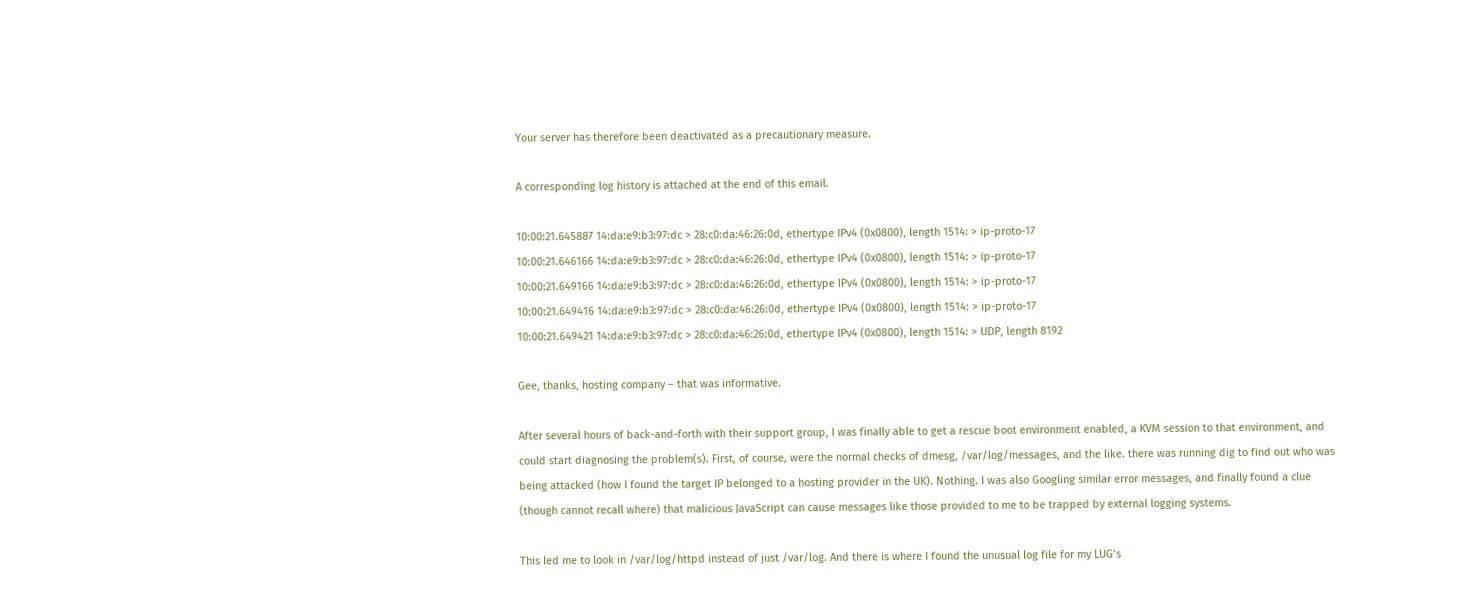Your server has therefore been deactivated as a precautionary measure.

A corresponding log history is attached at the end of this email.

10:00:21.645887 14:da:e9:b3:97:dc > 28:c0:da:46:26:0d, ethertype IPv4 (0x0800), length 1514: > ip-proto-17
10:00:21.646166 14:da:e9:b3:97:dc > 28:c0:da:46:26:0d, ethertype IPv4 (0x0800), length 1514: > ip-proto-17
10:00:21.649166 14:da:e9:b3:97:dc > 28:c0:da:46:26:0d, ethertype IPv4 (0x0800), length 1514: > ip-proto-17
10:00:21.649416 14:da:e9:b3:97:dc > 28:c0:da:46:26:0d, ethertype IPv4 (0x0800), length 1514: > ip-proto-17
10:00:21.649421 14:da:e9:b3:97:dc > 28:c0:da:46:26:0d, ethertype IPv4 (0x0800), length 1514: > UDP, length 8192

Gee, thanks, hosting company – that was informative.

After several hours of back-and-forth with their support group, I was finally able to get a rescue boot environment enabled, a KVM session to that environment, and could start diagnosing the problem(s). First, of course, were the normal checks of dmesg, /var/log/messages, and the like. there was running dig to find out who was being attacked (how I found the target IP belonged to a hosting provider in the UK). Nothing. I was also Googling similar error messages, and finally found a clue (though cannot recall where) that malicious JavaScript can cause messages like those provided to me to be trapped by external logging systems.

This led me to look in /var/log/httpd instead of just /var/log. And there is where I found the unusual log file for my LUG’s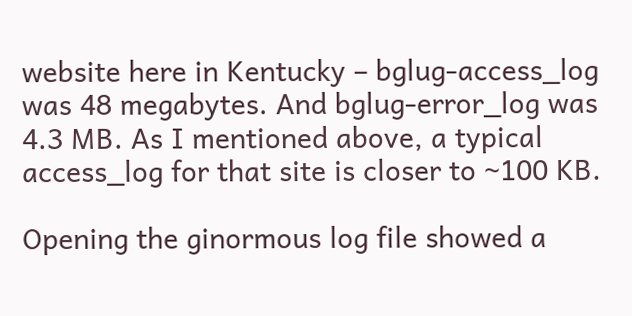website here in Kentucky – bglug-access_log was 48 megabytes. And bglug-error_log was 4.3 MB. As I mentioned above, a typical access_log for that site is closer to ~100 KB.

Opening the ginormous log file showed a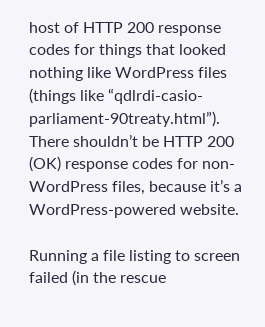host of HTTP 200 response codes for things that looked nothing like WordPress files (things like “qdlrdi-casio-parliament-90treaty.html”). There shouldn’t be HTTP 200 (OK) response codes for non-WordPress files, because it’s a WordPress-powered website.

Running a file listing to screen failed (in the rescue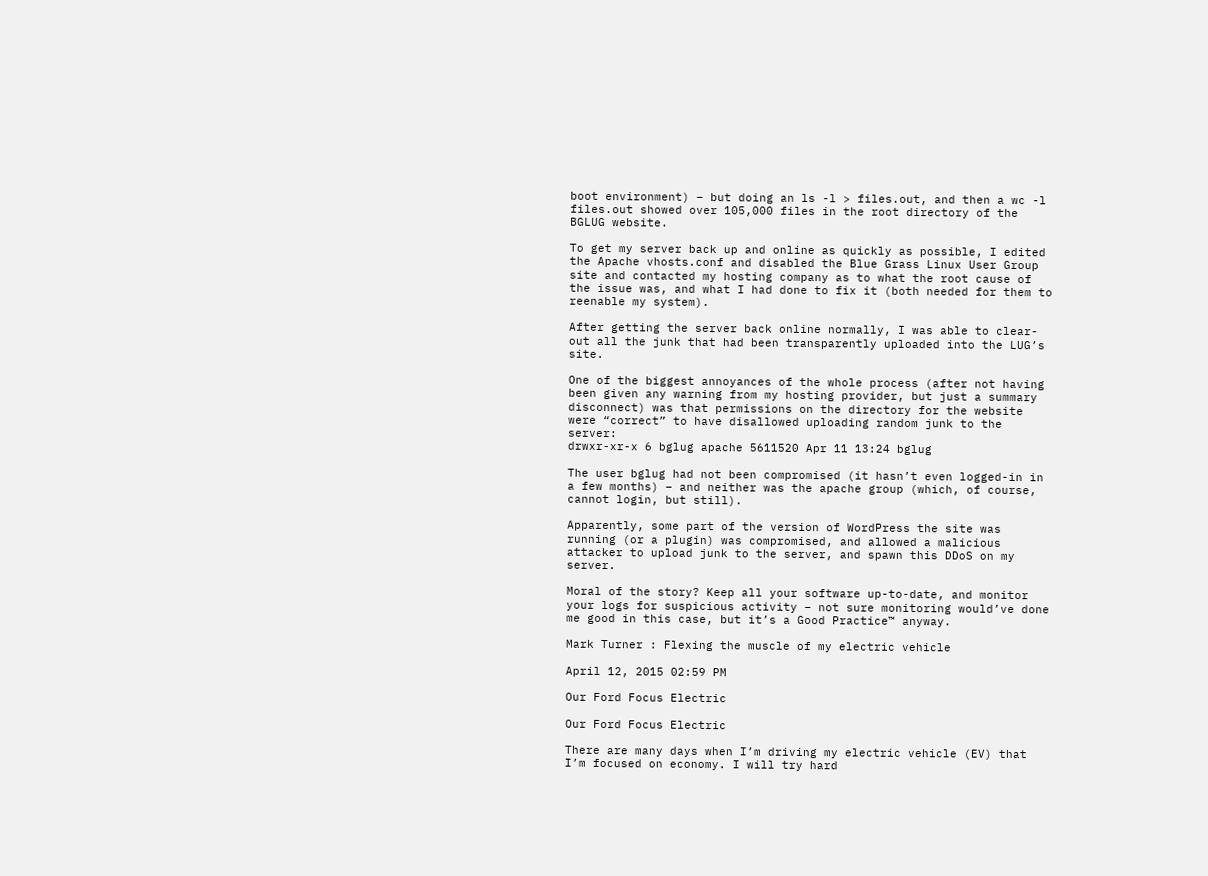boot environment) – but doing an ls -l > files.out, and then a wc -l files.out showed over 105,000 files in the root directory of the BGLUG website.

To get my server back up and online as quickly as possible, I edited the Apache vhosts.conf and disabled the Blue Grass Linux User Group site and contacted my hosting company as to what the root cause of the issue was, and what I had done to fix it (both needed for them to reenable my system).

After getting the server back online normally, I was able to clear-out all the junk that had been transparently uploaded into the LUG’s site.

One of the biggest annoyances of the whole process (after not having been given any warning from my hosting provider, but just a summary disconnect) was that permissions on the directory for the website were “correct” to have disallowed uploading random junk to the server:
drwxr-xr-x 6 bglug apache 5611520 Apr 11 13:24 bglug

The user bglug had not been compromised (it hasn’t even logged-in in a few months) – and neither was the apache group (which, of course, cannot login, but still).

Apparently, some part of the version of WordPress the site was running (or a plugin) was compromised, and allowed a malicious attacker to upload junk to the server, and spawn this DDoS on my server.

Moral of the story? Keep all your software up-to-date, and monitor your logs for suspicious activity – not sure monitoring would’ve done me good in this case, but it’s a Good Practice™ anyway.

Mark Turner : Flexing the muscle of my electric vehicle

April 12, 2015 02:59 PM

Our Ford Focus Electric

Our Ford Focus Electric

There are many days when I’m driving my electric vehicle (EV) that I’m focused on economy. I will try hard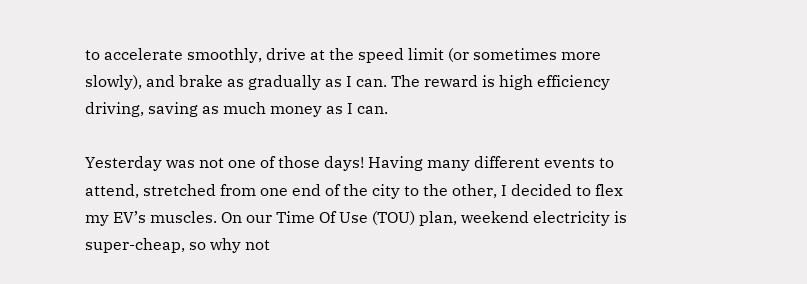to accelerate smoothly, drive at the speed limit (or sometimes more slowly), and brake as gradually as I can. The reward is high efficiency driving, saving as much money as I can.

Yesterday was not one of those days! Having many different events to attend, stretched from one end of the city to the other, I decided to flex my EV’s muscles. On our Time Of Use (TOU) plan, weekend electricity is super-cheap, so why not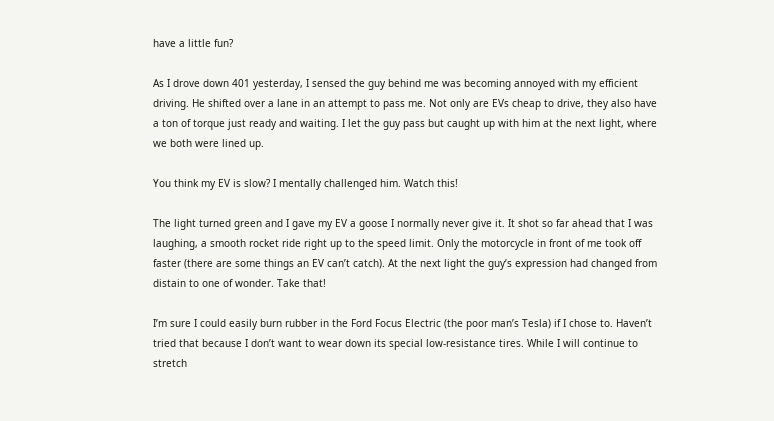have a little fun?

As I drove down 401 yesterday, I sensed the guy behind me was becoming annoyed with my efficient driving. He shifted over a lane in an attempt to pass me. Not only are EVs cheap to drive, they also have a ton of torque just ready and waiting. I let the guy pass but caught up with him at the next light, where we both were lined up.

You think my EV is slow? I mentally challenged him. Watch this!

The light turned green and I gave my EV a goose I normally never give it. It shot so far ahead that I was laughing, a smooth rocket ride right up to the speed limit. Only the motorcycle in front of me took off faster (there are some things an EV can’t catch). At the next light the guy’s expression had changed from distain to one of wonder. Take that!

I’m sure I could easily burn rubber in the Ford Focus Electric (the poor man’s Tesla) if I chose to. Haven’t tried that because I don’t want to wear down its special low-resistance tires. While I will continue to stretch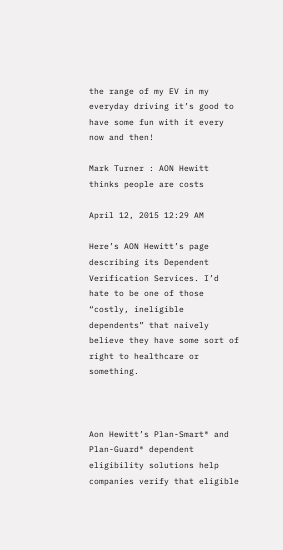the range of my EV in my everyday driving it’s good to have some fun with it every now and then!

Mark Turner : AON Hewitt thinks people are costs

April 12, 2015 12:29 AM

Here’s AON Hewitt’s page describing its Dependent Verification Services. I’d hate to be one of those “costly, ineligible dependents” that naively believe they have some sort of right to healthcare or something.



Aon Hewitt’s Plan-Smart® and Plan-Guard® dependent eligibility solutions help companies verify that eligible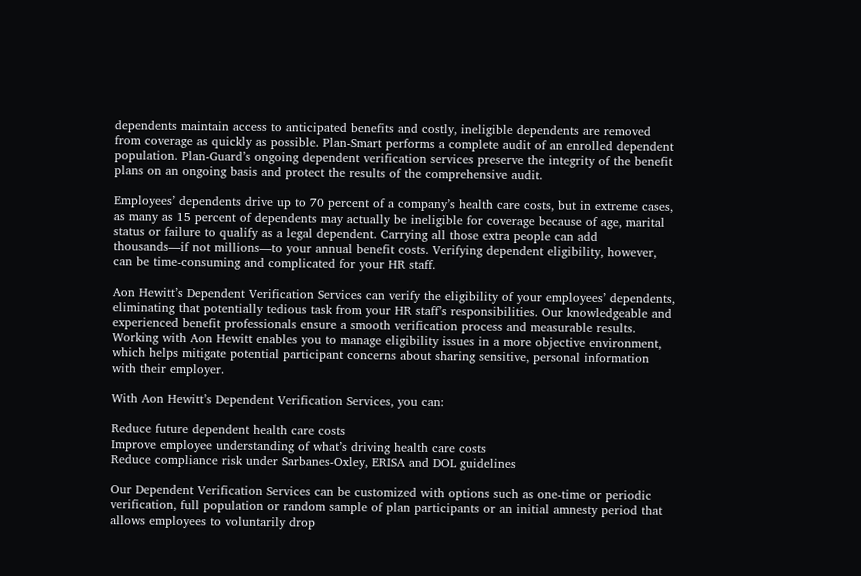dependents maintain access to anticipated benefits and costly, ineligible dependents are removed from coverage as quickly as possible. Plan-Smart performs a complete audit of an enrolled dependent population. Plan-Guard’s ongoing dependent verification services preserve the integrity of the benefit plans on an ongoing basis and protect the results of the comprehensive audit.

Employees’ dependents drive up to 70 percent of a company’s health care costs, but in extreme cases, as many as 15 percent of dependents may actually be ineligible for coverage because of age, marital status or failure to qualify as a legal dependent. Carrying all those extra people can add thousands—if not millions—to your annual benefit costs. Verifying dependent eligibility, however, can be time-consuming and complicated for your HR staff.

Aon Hewitt’s Dependent Verification Services can verify the eligibility of your employees’ dependents, eliminating that potentially tedious task from your HR staff’s responsibilities. Our knowledgeable and experienced benefit professionals ensure a smooth verification process and measurable results. Working with Aon Hewitt enables you to manage eligibility issues in a more objective environment, which helps mitigate potential participant concerns about sharing sensitive, personal information with their employer.

With Aon Hewitt’s Dependent Verification Services, you can:

Reduce future dependent health care costs
Improve employee understanding of what’s driving health care costs
Reduce compliance risk under Sarbanes-Oxley, ERISA and DOL guidelines

Our Dependent Verification Services can be customized with options such as one-time or periodic verification, full population or random sample of plan participants or an initial amnesty period that allows employees to voluntarily drop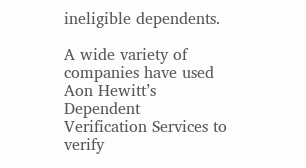ineligible dependents.

A wide variety of companies have used Aon Hewitt’s Dependent Verification Services to verify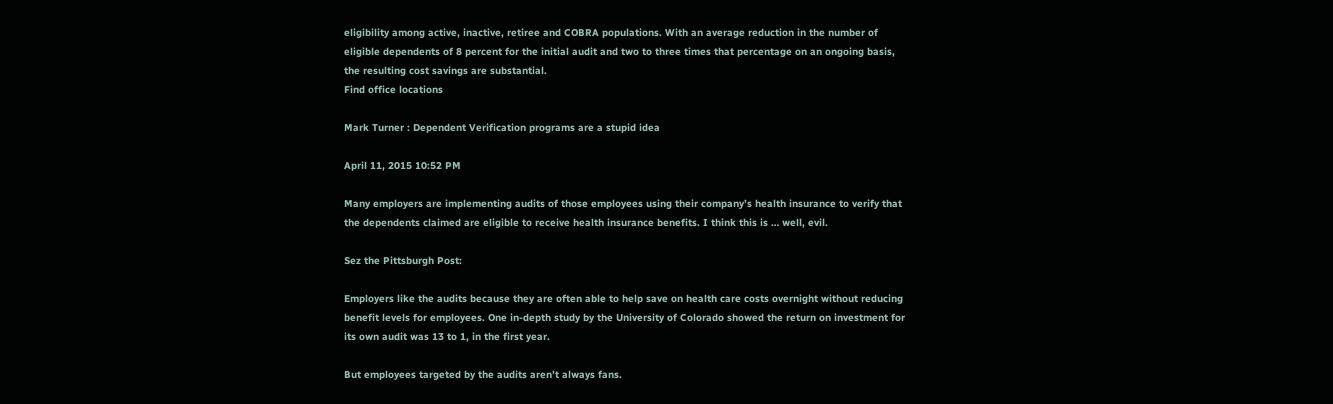eligibility among active, inactive, retiree and COBRA populations. With an average reduction in the number of eligible dependents of 8 percent for the initial audit and two to three times that percentage on an ongoing basis, the resulting cost savings are substantial.
Find office locations

Mark Turner : Dependent Verification programs are a stupid idea

April 11, 2015 10:52 PM

Many employers are implementing audits of those employees using their company’s health insurance to verify that the dependents claimed are eligible to receive health insurance benefits. I think this is … well, evil.

Sez the Pittsburgh Post:

Employers like the audits because they are often able to help save on health care costs overnight without reducing benefit levels for employees. One in-depth study by the University of Colorado showed the return on investment for its own audit was 13 to 1, in the first year.

But employees targeted by the audits aren’t always fans.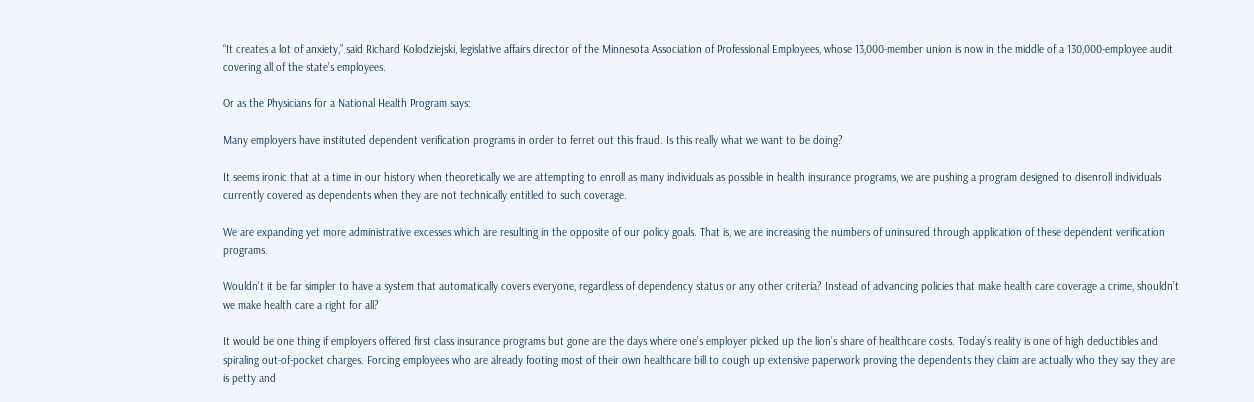“It creates a lot of anxiety,” said Richard Kolodziejski, legislative affairs director of the Minnesota Association of Professional Employees, whose 13,000-member union is now in the middle of a 130,000-employee audit covering all of the state’s employees.

Or as the Physicians for a National Health Program says:

Many employers have instituted dependent verification programs in order to ferret out this fraud. Is this really what we want to be doing?

It seems ironic that at a time in our history when theoretically we are attempting to enroll as many individuals as possible in health insurance programs, we are pushing a program designed to disenroll individuals currently covered as dependents when they are not technically entitled to such coverage.

We are expanding yet more administrative excesses which are resulting in the opposite of our policy goals. That is, we are increasing the numbers of uninsured through application of these dependent verification programs.

Wouldn’t it be far simpler to have a system that automatically covers everyone, regardless of dependency status or any other criteria? Instead of advancing policies that make health care coverage a crime, shouldn’t we make health care a right for all?

It would be one thing if employers offered first class insurance programs but gone are the days where one’s employer picked up the lion’s share of healthcare costs. Today’s reality is one of high deductibles and spiraling out-of-pocket charges. Forcing employees who are already footing most of their own healthcare bill to cough up extensive paperwork proving the dependents they claim are actually who they say they are is petty and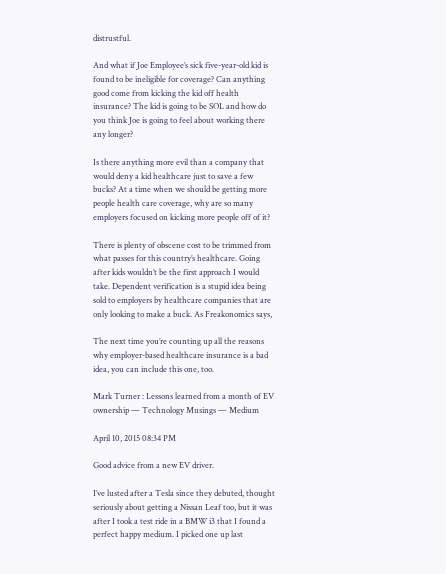distrustful.

And what if Joe Employee’s sick five-year-old kid is found to be ineligible for coverage? Can anything good come from kicking the kid off health insurance? The kid is going to be SOL and how do you think Joe is going to feel about working there any longer?

Is there anything more evil than a company that would deny a kid healthcare just to save a few bucks? At a time when we should be getting more people health care coverage, why are so many employers focused on kicking more people off of it?

There is plenty of obscene cost to be trimmed from what passes for this country’s healthcare. Going after kids wouldn’t be the first approach I would take. Dependent verification is a stupid idea being sold to employers by healthcare companies that are only looking to make a buck. As Freakonomics says,

The next time you’re counting up all the reasons why employer-based healthcare insurance is a bad idea, you can include this one, too.

Mark Turner : Lessons learned from a month of EV ownership — Technology Musings — Medium

April 10, 2015 08:34 PM

Good advice from a new EV driver.

I’ve lusted after a Tesla since they debuted, thought seriously about getting a Nissan Leaf too, but it was after I took a test ride in a BMW i3 that I found a perfect happy medium. I picked one up last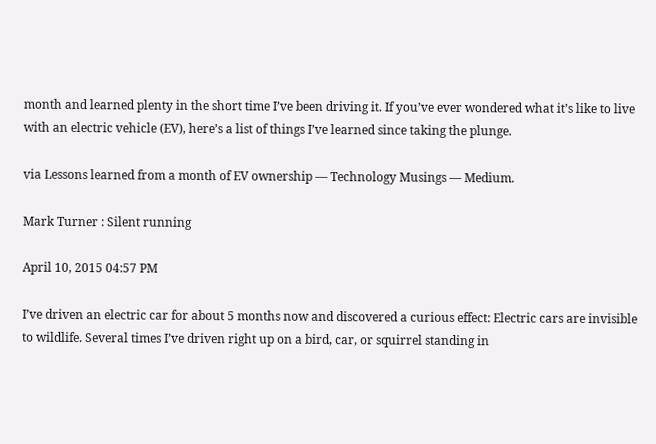month and learned plenty in the short time I’ve been driving it. If you’ve ever wondered what it’s like to live with an electric vehicle (EV), here’s a list of things I’ve learned since taking the plunge.

via Lessons learned from a month of EV ownership — Technology Musings — Medium.

Mark Turner : Silent running

April 10, 2015 04:57 PM

I’ve driven an electric car for about 5 months now and discovered a curious effect: Electric cars are invisible to wildlife. Several times I’ve driven right up on a bird, car, or squirrel standing in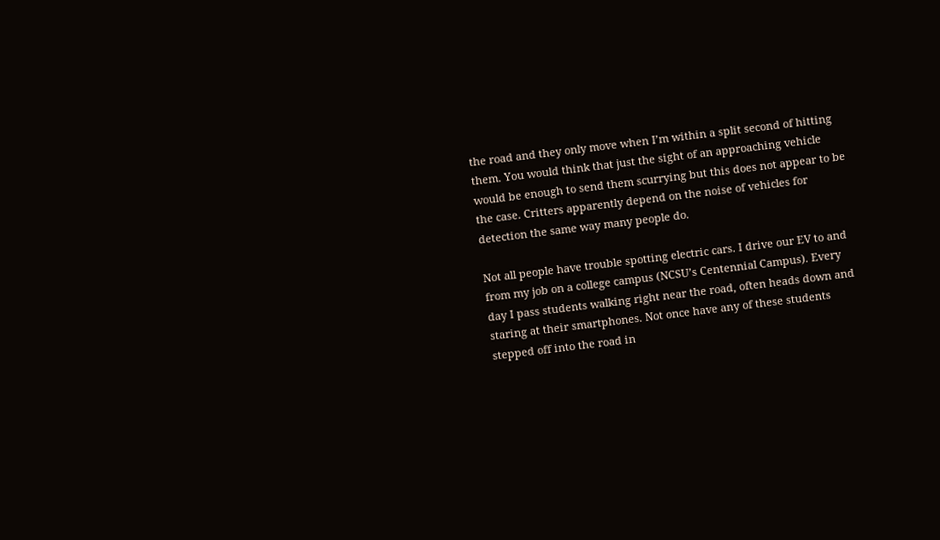the road and they only move when I’m within a split second of hitting them. You would think that just the sight of an approaching vehicle would be enough to send them scurrying but this does not appear to be the case. Critters apparently depend on the noise of vehicles for detection the same way many people do.

Not all people have trouble spotting electric cars. I drive our EV to and from my job on a college campus (NCSU’s Centennial Campus). Every day I pass students walking right near the road, often heads down and staring at their smartphones. Not once have any of these students stepped off into the road in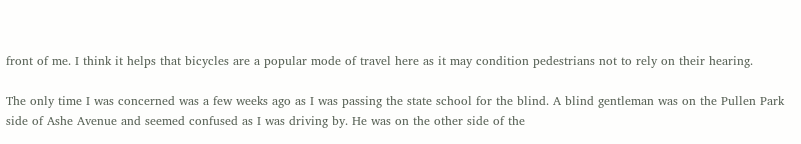front of me. I think it helps that bicycles are a popular mode of travel here as it may condition pedestrians not to rely on their hearing.

The only time I was concerned was a few weeks ago as I was passing the state school for the blind. A blind gentleman was on the Pullen Park side of Ashe Avenue and seemed confused as I was driving by. He was on the other side of the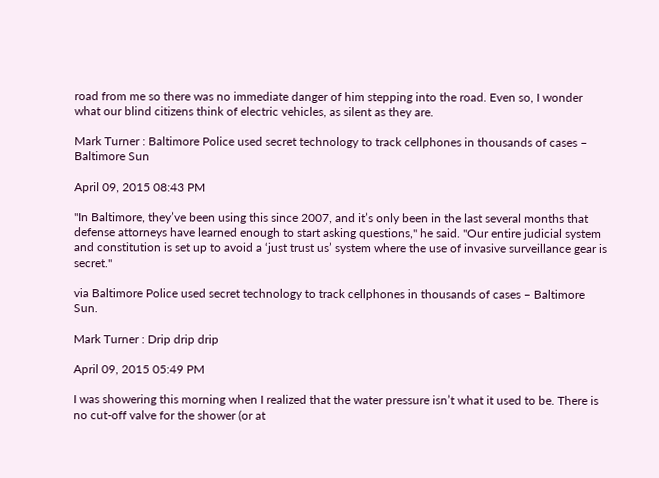road from me so there was no immediate danger of him stepping into the road. Even so, I wonder what our blind citizens think of electric vehicles, as silent as they are.

Mark Turner : Baltimore Police used secret technology to track cellphones in thousands of cases – Baltimore Sun

April 09, 2015 08:43 PM

"In Baltimore, they’ve been using this since 2007, and it’s only been in the last several months that defense attorneys have learned enough to start asking questions," he said. "Our entire judicial system and constitution is set up to avoid a ‘just trust us’ system where the use of invasive surveillance gear is secret."

via Baltimore Police used secret technology to track cellphones in thousands of cases – Baltimore Sun.

Mark Turner : Drip drip drip

April 09, 2015 05:49 PM

I was showering this morning when I realized that the water pressure isn’t what it used to be. There is no cut-off valve for the shower (or at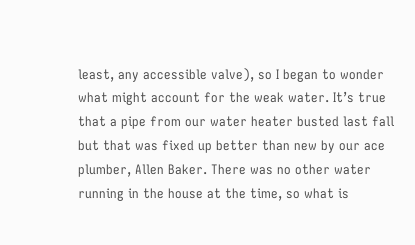least, any accessible valve), so I began to wonder what might account for the weak water. It’s true that a pipe from our water heater busted last fall but that was fixed up better than new by our ace plumber, Allen Baker. There was no other water running in the house at the time, so what is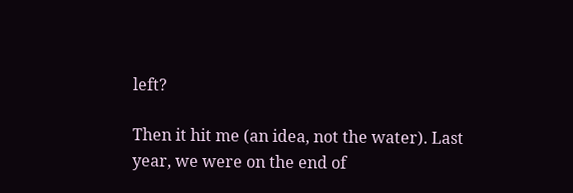left?

Then it hit me (an idea, not the water). Last year, we were on the end of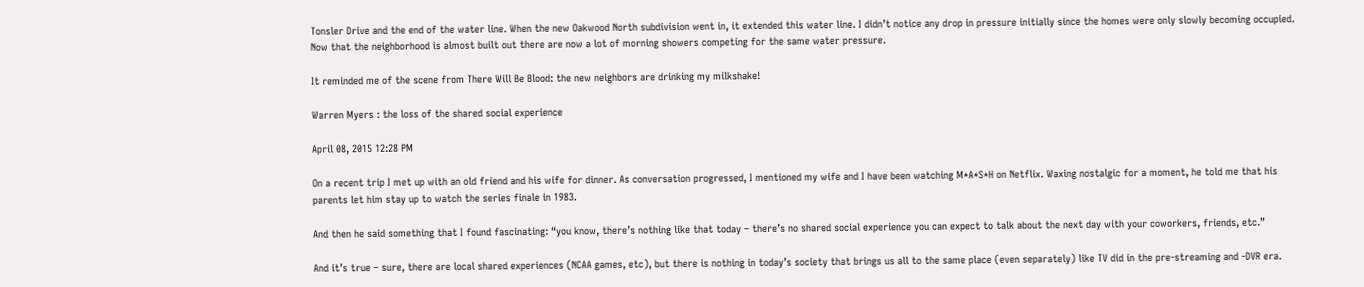Tonsler Drive and the end of the water line. When the new Oakwood North subdivision went in, it extended this water line. I didn’t notice any drop in pressure initially since the homes were only slowly becoming occupied. Now that the neighborhood is almost built out there are now a lot of morning showers competing for the same water pressure.

It reminded me of the scene from There Will Be Blood: the new neighbors are drinking my milkshake!

Warren Myers : the loss of the shared social experience

April 08, 2015 12:28 PM

On a recent trip I met up with an old friend and his wife for dinner. As conversation progressed, I mentioned my wife and I have been watching M*A*S*H on Netflix. Waxing nostalgic for a moment, he told me that his parents let him stay up to watch the series finale in 1983.

And then he said something that I found fascinating: “you know, there’s nothing like that today – there’s no shared social experience you can expect to talk about the next day with your coworkers, friends, etc.”

And it’s true – sure, there are local shared experiences (NCAA games, etc), but there is nothing in today’s society that brings us all to the same place (even separately) like TV did in the pre-streaming and -DVR era.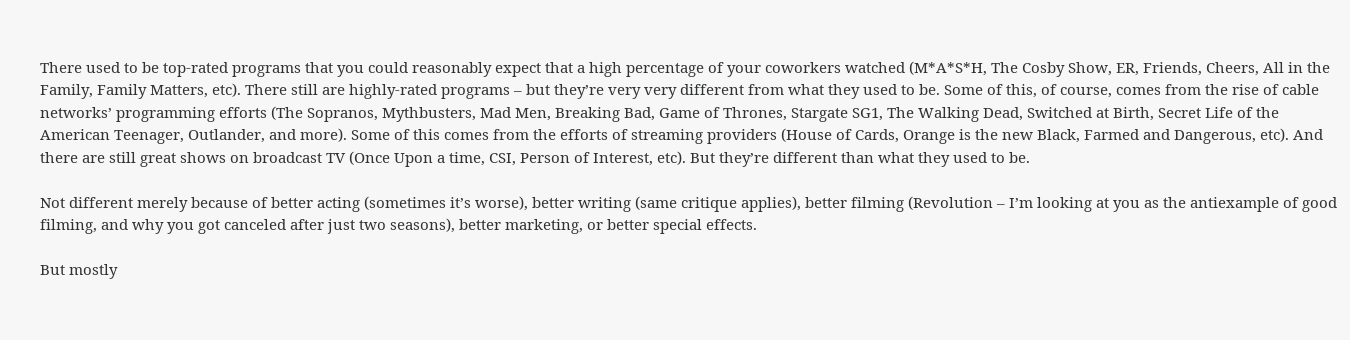There used to be top-rated programs that you could reasonably expect that a high percentage of your coworkers watched (M*A*S*H, The Cosby Show, ER, Friends, Cheers, All in the Family, Family Matters, etc). There still are highly-rated programs – but they’re very very different from what they used to be. Some of this, of course, comes from the rise of cable networks’ programming efforts (The Sopranos, Mythbusters, Mad Men, Breaking Bad, Game of Thrones, Stargate SG1, The Walking Dead, Switched at Birth, Secret Life of the American Teenager, Outlander, and more). Some of this comes from the efforts of streaming providers (House of Cards, Orange is the new Black, Farmed and Dangerous, etc). And there are still great shows on broadcast TV (Once Upon a time, CSI, Person of Interest, etc). But they’re different than what they used to be.

Not different merely because of better acting (sometimes it’s worse), better writing (same critique applies), better filming (Revolution – I’m looking at you as the antiexample of good filming, and why you got canceled after just two seasons), better marketing, or better special effects.

But mostly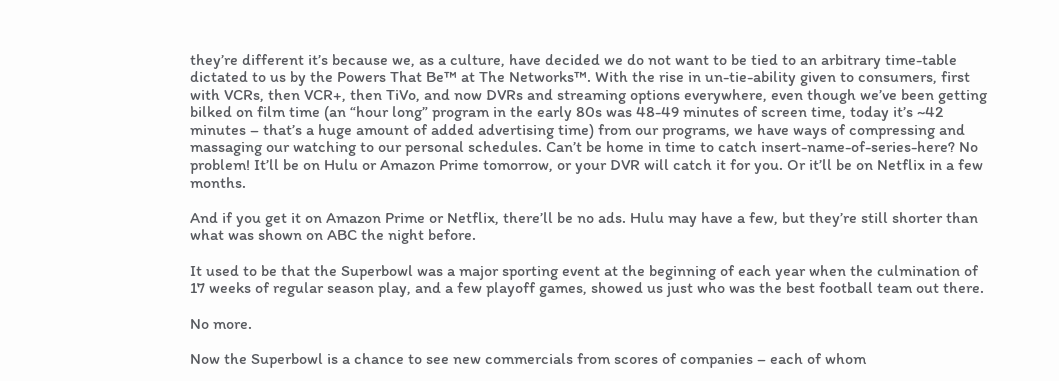they’re different it’s because we, as a culture, have decided we do not want to be tied to an arbitrary time-table dictated to us by the Powers That Be™ at The Networks™. With the rise in un-tie-ability given to consumers, first with VCRs, then VCR+, then TiVo, and now DVRs and streaming options everywhere, even though we’ve been getting bilked on film time (an “hour long” program in the early 80s was 48-49 minutes of screen time, today it’s ~42 minutes – that’s a huge amount of added advertising time) from our programs, we have ways of compressing and massaging our watching to our personal schedules. Can’t be home in time to catch insert-name-of-series-here? No problem! It’ll be on Hulu or Amazon Prime tomorrow, or your DVR will catch it for you. Or it’ll be on Netflix in a few months.

And if you get it on Amazon Prime or Netflix, there’ll be no ads. Hulu may have a few, but they’re still shorter than what was shown on ABC the night before.

It used to be that the Superbowl was a major sporting event at the beginning of each year when the culmination of 17 weeks of regular season play, and a few playoff games, showed us just who was the best football team out there.

No more.

Now the Superbowl is a chance to see new commercials from scores of companies – each of whom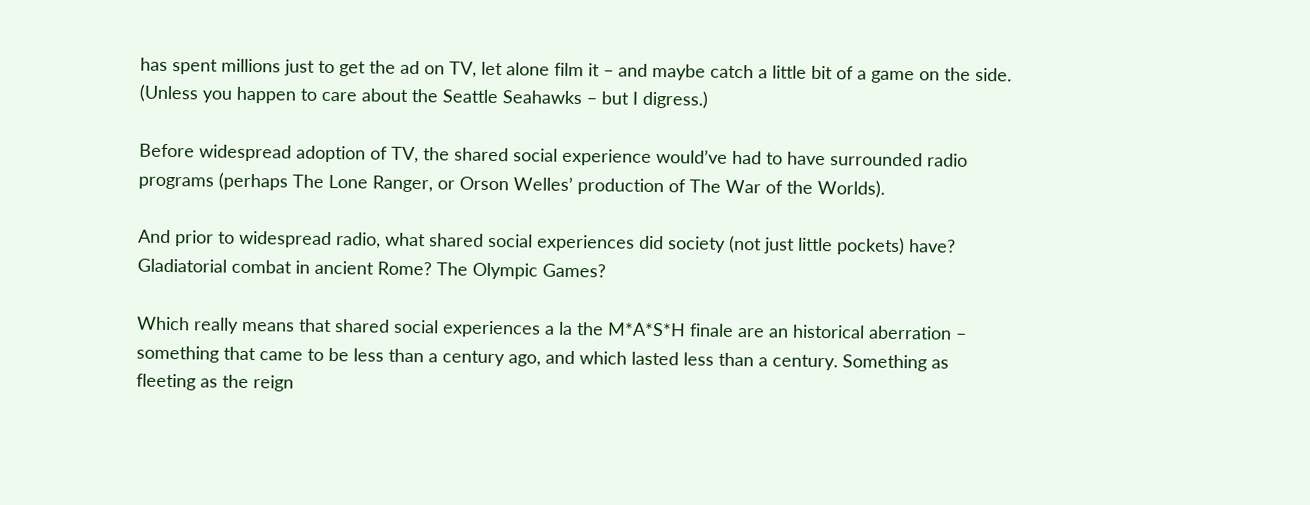has spent millions just to get the ad on TV, let alone film it – and maybe catch a little bit of a game on the side. (Unless you happen to care about the Seattle Seahawks – but I digress.)

Before widespread adoption of TV, the shared social experience would’ve had to have surrounded radio programs (perhaps The Lone Ranger, or Orson Welles’ production of The War of the Worlds).

And prior to widespread radio, what shared social experiences did society (not just little pockets) have? Gladiatorial combat in ancient Rome? The Olympic Games?

Which really means that shared social experiences a la the M*A*S*H finale are an historical aberration – something that came to be less than a century ago, and which lasted less than a century. Something as fleeting as the reign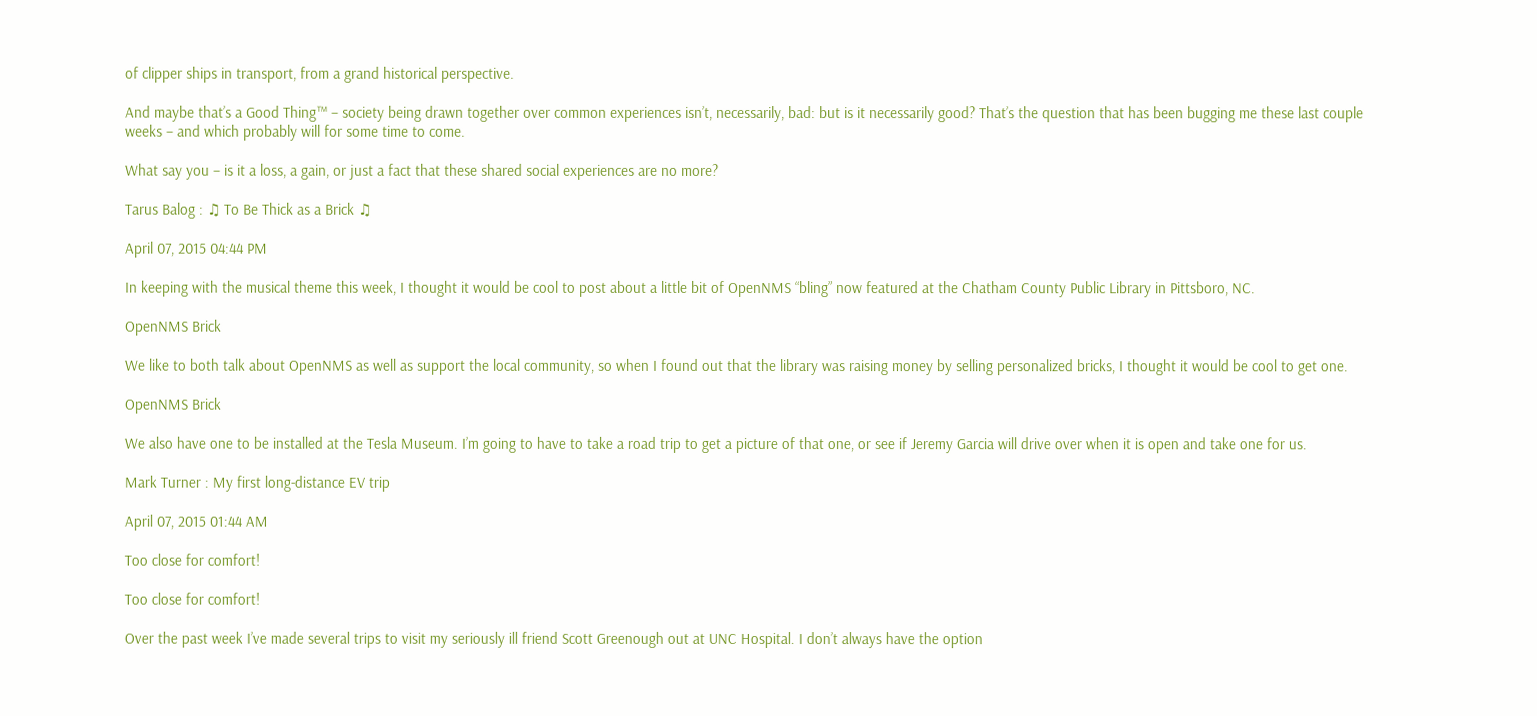of clipper ships in transport, from a grand historical perspective.

And maybe that’s a Good Thing™ – society being drawn together over common experiences isn’t, necessarily, bad: but is it necessarily good? That’s the question that has been bugging me these last couple weeks – and which probably will for some time to come.

What say you – is it a loss, a gain, or just a fact that these shared social experiences are no more?

Tarus Balog : ♫ To Be Thick as a Brick ♫

April 07, 2015 04:44 PM

In keeping with the musical theme this week, I thought it would be cool to post about a little bit of OpenNMS “bling” now featured at the Chatham County Public Library in Pittsboro, NC.

OpenNMS Brick

We like to both talk about OpenNMS as well as support the local community, so when I found out that the library was raising money by selling personalized bricks, I thought it would be cool to get one.

OpenNMS Brick

We also have one to be installed at the Tesla Museum. I’m going to have to take a road trip to get a picture of that one, or see if Jeremy Garcia will drive over when it is open and take one for us.

Mark Turner : My first long-distance EV trip

April 07, 2015 01:44 AM

Too close for comfort!

Too close for comfort!

Over the past week I’ve made several trips to visit my seriously ill friend Scott Greenough out at UNC Hospital. I don’t always have the option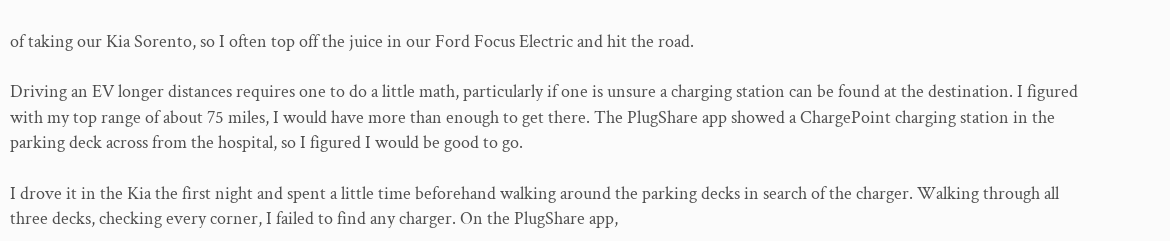of taking our Kia Sorento, so I often top off the juice in our Ford Focus Electric and hit the road.

Driving an EV longer distances requires one to do a little math, particularly if one is unsure a charging station can be found at the destination. I figured with my top range of about 75 miles, I would have more than enough to get there. The PlugShare app showed a ChargePoint charging station in the parking deck across from the hospital, so I figured I would be good to go.

I drove it in the Kia the first night and spent a little time beforehand walking around the parking decks in search of the charger. Walking through all three decks, checking every corner, I failed to find any charger. On the PlugShare app,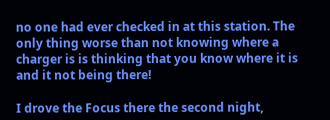no one had ever checked in at this station. The only thing worse than not knowing where a charger is is thinking that you know where it is and it not being there!

I drove the Focus there the second night,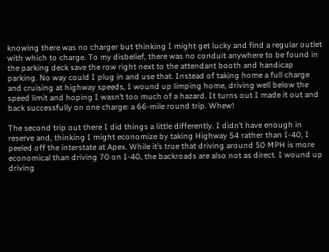knowing there was no charger but thinking I might get lucky and find a regular outlet with which to charge. To my disbelief, there was no conduit anywhere to be found in the parking deck save the row right next to the attendant booth and handicap parking. No way could I plug in and use that. Instead of taking home a full charge and cruising at highway speeds, I wound up limping home, driving well below the speed limit and hoping I wasn’t too much of a hazard. It turns out I made it out and back successfully on one charge: a 66-mile round trip. Whew!

The second trip out there I did things a little differently. I didn’t have enough in reserve and, thinking I might economize by taking Highway 54 rather than I-40, I peeled off the interstate at Apex. While it’s true that driving around 50 MPH is more economical than driving 70 on I-40, the backroads are also not as direct. I wound up driving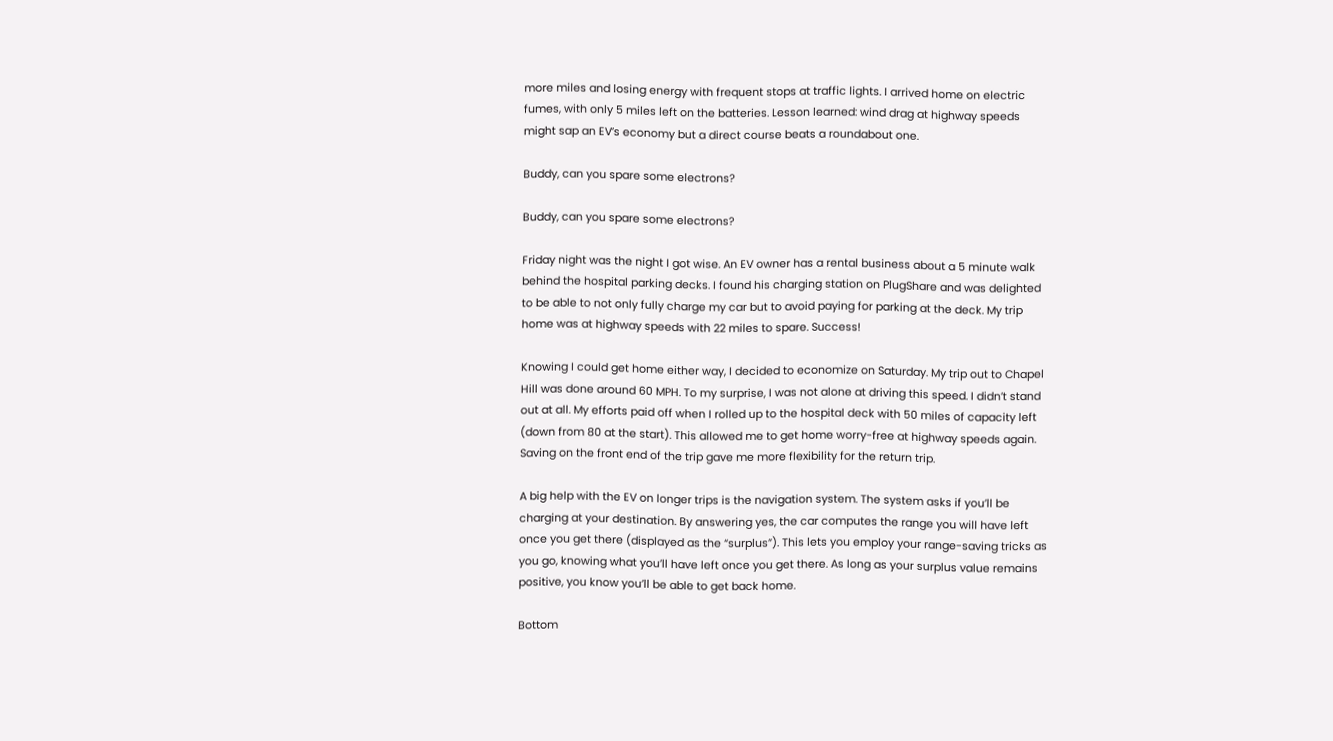more miles and losing energy with frequent stops at traffic lights. I arrived home on electric fumes, with only 5 miles left on the batteries. Lesson learned: wind drag at highway speeds might sap an EV’s economy but a direct course beats a roundabout one.

Buddy, can you spare some electrons?

Buddy, can you spare some electrons?

Friday night was the night I got wise. An EV owner has a rental business about a 5 minute walk behind the hospital parking decks. I found his charging station on PlugShare and was delighted to be able to not only fully charge my car but to avoid paying for parking at the deck. My trip home was at highway speeds with 22 miles to spare. Success!

Knowing I could get home either way, I decided to economize on Saturday. My trip out to Chapel Hill was done around 60 MPH. To my surprise, I was not alone at driving this speed. I didn’t stand out at all. My efforts paid off when I rolled up to the hospital deck with 50 miles of capacity left (down from 80 at the start). This allowed me to get home worry-free at highway speeds again. Saving on the front end of the trip gave me more flexibility for the return trip.

A big help with the EV on longer trips is the navigation system. The system asks if you’ll be charging at your destination. By answering yes, the car computes the range you will have left once you get there (displayed as the “surplus”). This lets you employ your range-saving tricks as you go, knowing what you’ll have left once you get there. As long as your surplus value remains positive, you know you’ll be able to get back home.

Bottom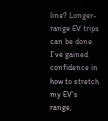line? Longer-range EV trips can be done. I’ve gained confidence in how to stretch my EV’s range,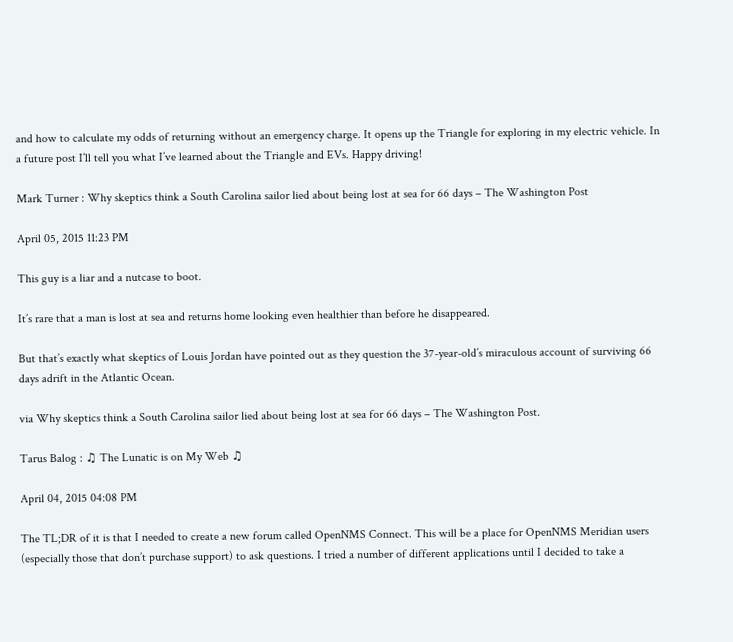and how to calculate my odds of returning without an emergency charge. It opens up the Triangle for exploring in my electric vehicle. In a future post I’ll tell you what I’ve learned about the Triangle and EVs. Happy driving!

Mark Turner : Why skeptics think a South Carolina sailor lied about being lost at sea for 66 days – The Washington Post

April 05, 2015 11:23 PM

This guy is a liar and a nutcase to boot.

It’s rare that a man is lost at sea and returns home looking even healthier than before he disappeared.

But that’s exactly what skeptics of Louis Jordan have pointed out as they question the 37-year-old’s miraculous account of surviving 66 days adrift in the Atlantic Ocean.

via Why skeptics think a South Carolina sailor lied about being lost at sea for 66 days – The Washington Post.

Tarus Balog : ♫ The Lunatic is on My Web ♫

April 04, 2015 04:08 PM

The TL;DR of it is that I needed to create a new forum called OpenNMS Connect. This will be a place for OpenNMS Meridian users (especially those that don’t purchase support) to ask questions. I tried a number of different applications until I decided to take a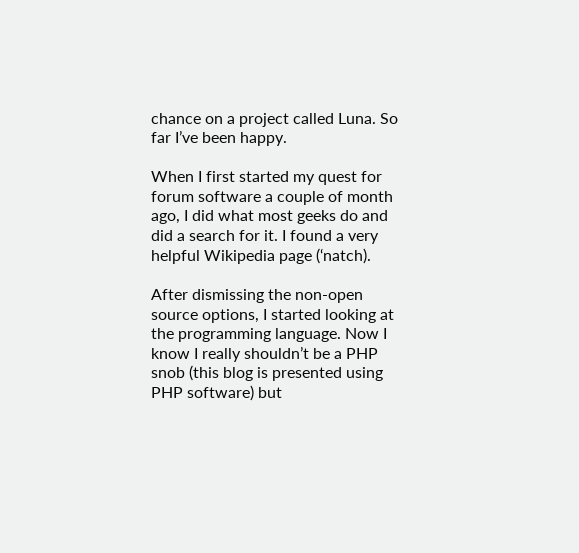chance on a project called Luna. So far I’ve been happy.

When I first started my quest for forum software a couple of month ago, I did what most geeks do and did a search for it. I found a very helpful Wikipedia page (‘natch).

After dismissing the non-open source options, I started looking at the programming language. Now I know I really shouldn’t be a PHP snob (this blog is presented using PHP software) but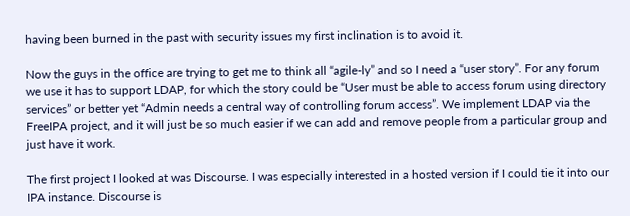having been burned in the past with security issues my first inclination is to avoid it.

Now the guys in the office are trying to get me to think all “agile-ly” and so I need a “user story”. For any forum we use it has to support LDAP, for which the story could be “User must be able to access forum using directory services” or better yet “Admin needs a central way of controlling forum access”. We implement LDAP via the FreeIPA project, and it will just be so much easier if we can add and remove people from a particular group and just have it work.

The first project I looked at was Discourse. I was especially interested in a hosted version if I could tie it into our IPA instance. Discourse is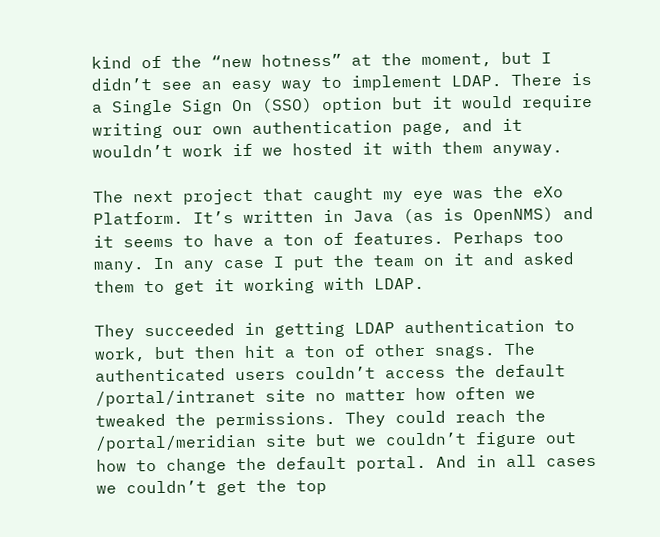kind of the “new hotness” at the moment, but I didn’t see an easy way to implement LDAP. There is a Single Sign On (SSO) option but it would require writing our own authentication page, and it wouldn’t work if we hosted it with them anyway.

The next project that caught my eye was the eXo Platform. It’s written in Java (as is OpenNMS) and it seems to have a ton of features. Perhaps too many. In any case I put the team on it and asked them to get it working with LDAP.

They succeeded in getting LDAP authentication to work, but then hit a ton of other snags. The authenticated users couldn’t access the default /portal/intranet site no matter how often we tweaked the permissions. They could reach the /portal/meridian site but we couldn’t figure out how to change the default portal. And in all cases we couldn’t get the top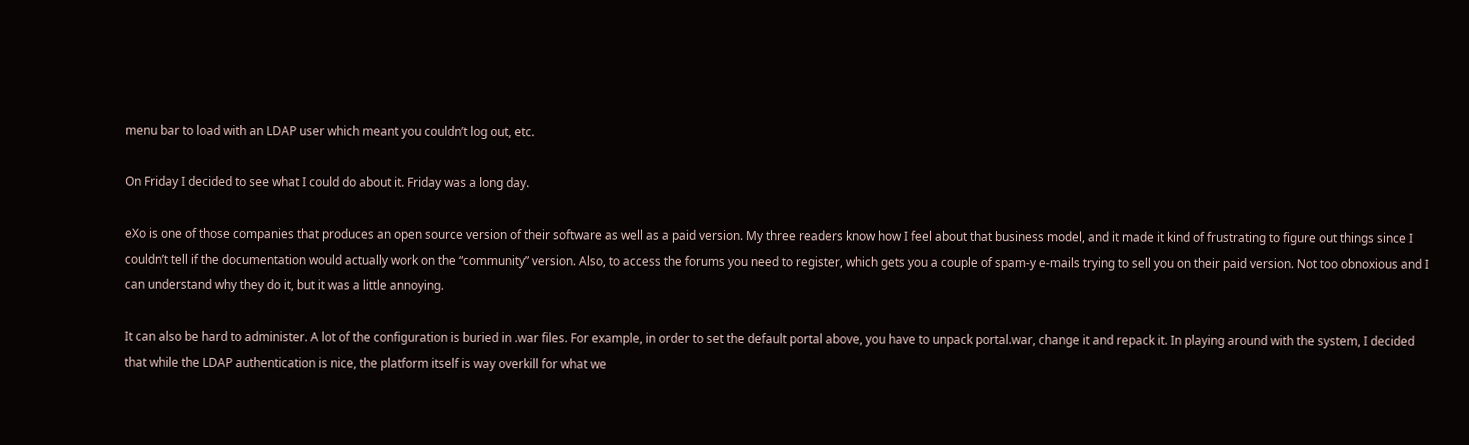menu bar to load with an LDAP user which meant you couldn’t log out, etc.

On Friday I decided to see what I could do about it. Friday was a long day.

eXo is one of those companies that produces an open source version of their software as well as a paid version. My three readers know how I feel about that business model, and it made it kind of frustrating to figure out things since I couldn’t tell if the documentation would actually work on the “community” version. Also, to access the forums you need to register, which gets you a couple of spam-y e-mails trying to sell you on their paid version. Not too obnoxious and I can understand why they do it, but it was a little annoying.

It can also be hard to administer. A lot of the configuration is buried in .war files. For example, in order to set the default portal above, you have to unpack portal.war, change it and repack it. In playing around with the system, I decided that while the LDAP authentication is nice, the platform itself is way overkill for what we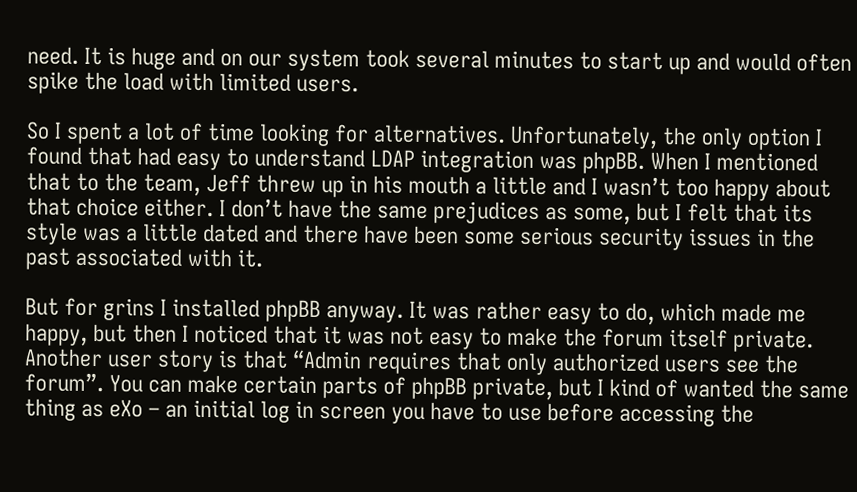need. It is huge and on our system took several minutes to start up and would often spike the load with limited users.

So I spent a lot of time looking for alternatives. Unfortunately, the only option I found that had easy to understand LDAP integration was phpBB. When I mentioned that to the team, Jeff threw up in his mouth a little and I wasn’t too happy about that choice either. I don’t have the same prejudices as some, but I felt that its style was a little dated and there have been some serious security issues in the past associated with it.

But for grins I installed phpBB anyway. It was rather easy to do, which made me happy, but then I noticed that it was not easy to make the forum itself private. Another user story is that “Admin requires that only authorized users see the forum”. You can make certain parts of phpBB private, but I kind of wanted the same thing as eXo – an initial log in screen you have to use before accessing the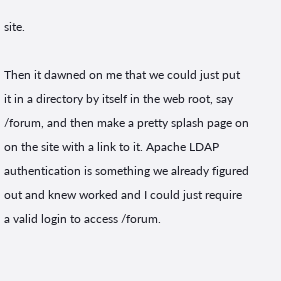site.

Then it dawned on me that we could just put it in a directory by itself in the web root, say /forum, and then make a pretty splash page on on the site with a link to it. Apache LDAP authentication is something we already figured out and knew worked and I could just require a valid login to access /forum.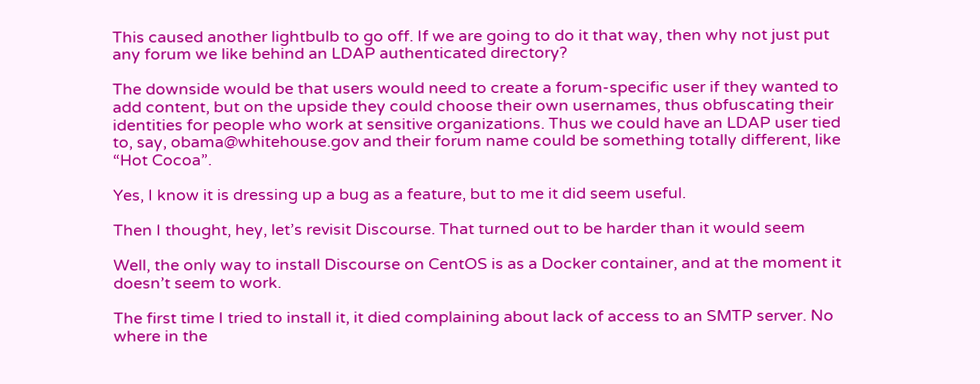This caused another lightbulb to go off. If we are going to do it that way, then why not just put any forum we like behind an LDAP authenticated directory?

The downside would be that users would need to create a forum-specific user if they wanted to add content, but on the upside they could choose their own usernames, thus obfuscating their identities for people who work at sensitive organizations. Thus we could have an LDAP user tied to, say, obama@whitehouse.gov and their forum name could be something totally different, like “Hot Cocoa”.

Yes, I know it is dressing up a bug as a feature, but to me it did seem useful.

Then I thought, hey, let’s revisit Discourse. That turned out to be harder than it would seem

Well, the only way to install Discourse on CentOS is as a Docker container, and at the moment it doesn’t seem to work.

The first time I tried to install it, it died complaining about lack of access to an SMTP server. No where in the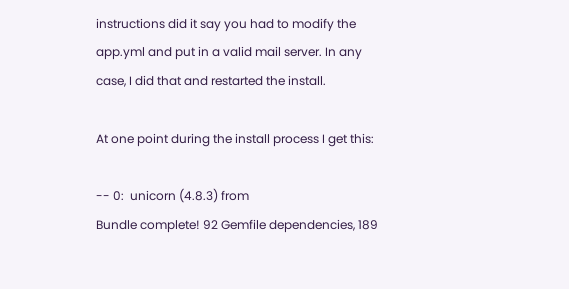instructions did it say you had to modify the app.yml and put in a valid mail server. In any case, I did that and restarted the install.

At one point during the install process I get this:

-- 0:  unicorn (4.8.3) from
Bundle complete! 92 Gemfile dependencies, 189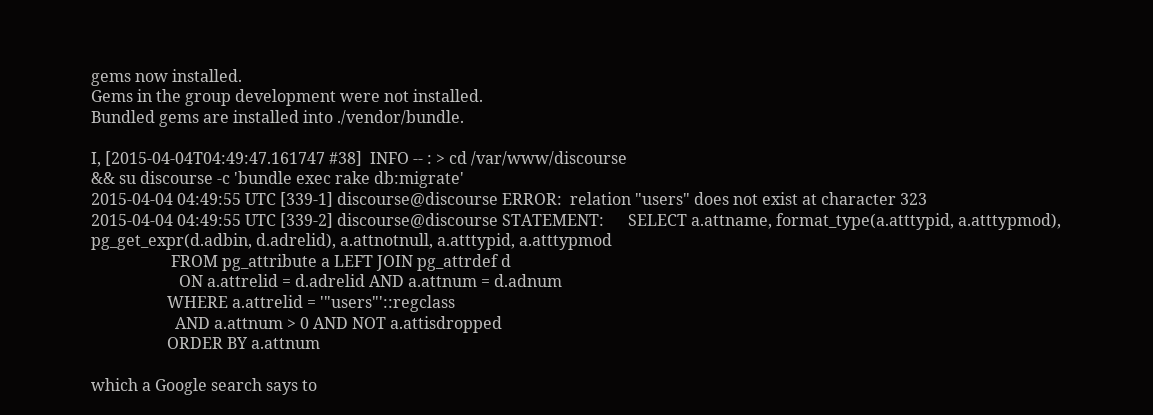gems now installed.
Gems in the group development were not installed.
Bundled gems are installed into ./vendor/bundle.

I, [2015-04-04T04:49:47.161747 #38]  INFO -- : > cd /var/www/discourse
&& su discourse -c 'bundle exec rake db:migrate'
2015-04-04 04:49:55 UTC [339-1] discourse@discourse ERROR:  relation "users" does not exist at character 323
2015-04-04 04:49:55 UTC [339-2] discourse@discourse STATEMENT:      SELECT a.attname, format_type(a.atttypid, a.atttypmod),                      pg_get_expr(d.adbin, d.adrelid), a.attnotnull, a.atttypid, a.atttypmod
                    FROM pg_attribute a LEFT JOIN pg_attrdef d
                      ON a.attrelid = d.adrelid AND a.attnum = d.adnum
                   WHERE a.attrelid = '"users"'::regclass
                     AND a.attnum > 0 AND NOT a.attisdropped
                   ORDER BY a.attnum

which a Google search says to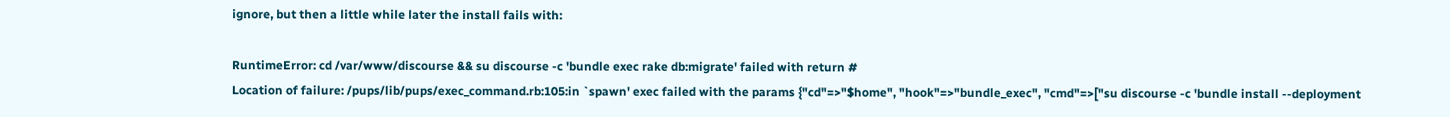ignore, but then a little while later the install fails with:

RuntimeError: cd /var/www/discourse && su discourse -c 'bundle exec rake db:migrate' failed with return #
Location of failure: /pups/lib/pups/exec_command.rb:105:in `spawn' exec failed with the params {"cd"=>"$home", "hook"=>"bundle_exec", "cmd"=>["su discourse -c 'bundle install --deployment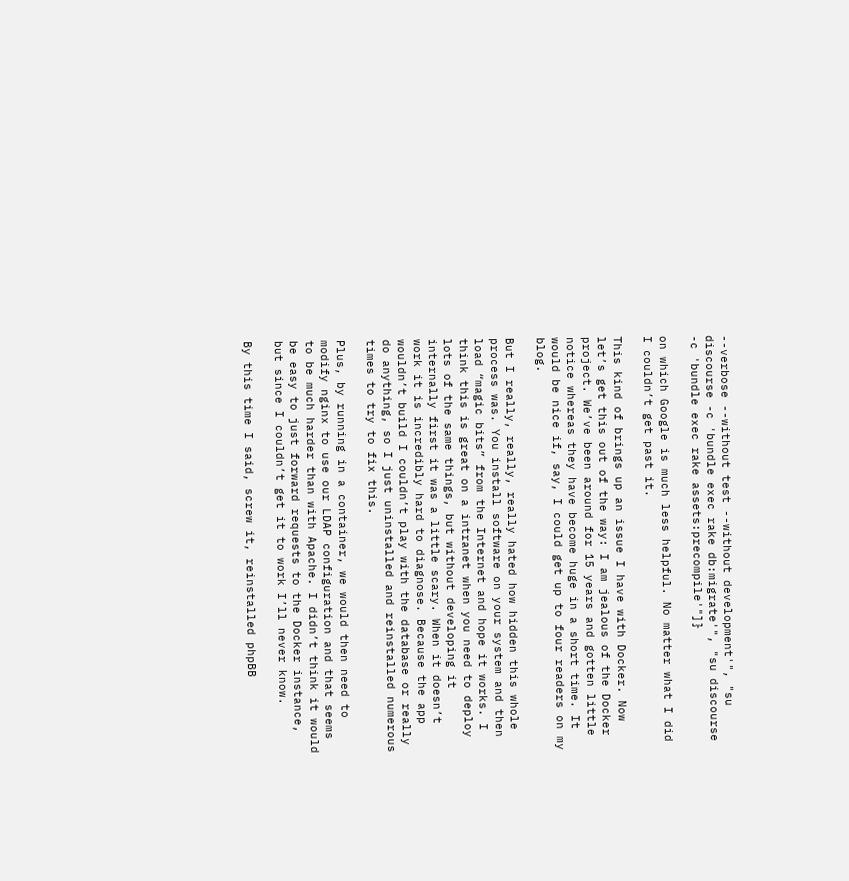--verbose --without test --without development'", "su discourse -c 'bundle exec rake db:migrate'", "su discourse -c 'bundle exec rake assets:precompile'"]}

on which Google is much less helpful. No matter what I did I couldn’t get past it.

This kind of brings up an issue I have with Docker. Now let’s get this out of the way: I am jealous of the Docker project. We’ve been around for 15 years and gotten little notice whereas they have become huge in a short time. It would be nice if, say, I could get up to four readers on my blog.

But I really, really, really hated how hidden this whole process was. You install software on your system and then load “magic bits” from the Internet and hope it works. I think this is great on a intranet when you need to deploy lots of the same things, but without developing it internally first it was a little scary. When it doesn’t work it is incredibly hard to diagnose. Because the app wouldn’t build I couldn’t play with the database or really do anything, so I just uninstalled and reinstalled numerous times to try to fix this.

Plus, by running in a container, we would then need to modify nginx to use our LDAP configuration and that seems to be much harder than with Apache. I didn’t think it would be easy to just forward requests to the Docker instance, but since I couldn’t get it to work I’ll never know.

By this time I said, screw it, reinstalled phpBB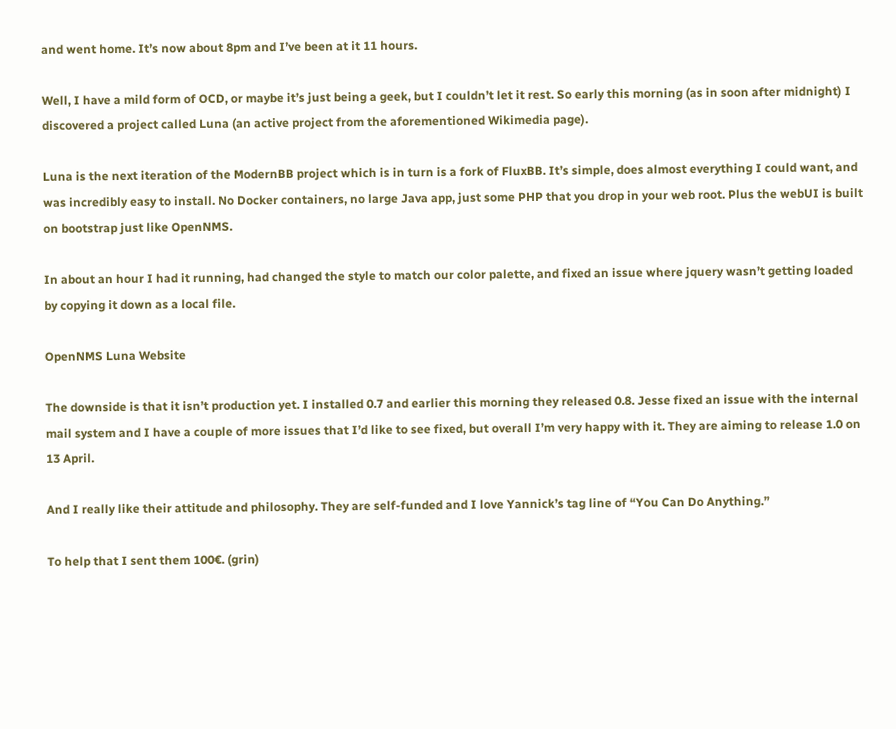and went home. It’s now about 8pm and I’ve been at it 11 hours.

Well, I have a mild form of OCD, or maybe it’s just being a geek, but I couldn’t let it rest. So early this morning (as in soon after midnight) I discovered a project called Luna (an active project from the aforementioned Wikimedia page).

Luna is the next iteration of the ModernBB project which is in turn is a fork of FluxBB. It’s simple, does almost everything I could want, and was incredibly easy to install. No Docker containers, no large Java app, just some PHP that you drop in your web root. Plus the webUI is built on bootstrap just like OpenNMS.

In about an hour I had it running, had changed the style to match our color palette, and fixed an issue where jquery wasn’t getting loaded by copying it down as a local file.

OpenNMS Luna Website

The downside is that it isn’t production yet. I installed 0.7 and earlier this morning they released 0.8. Jesse fixed an issue with the internal mail system and I have a couple of more issues that I’d like to see fixed, but overall I’m very happy with it. They are aiming to release 1.0 on 13 April.

And I really like their attitude and philosophy. They are self-funded and I love Yannick’s tag line of “You Can Do Anything.”

To help that I sent them 100€. (grin)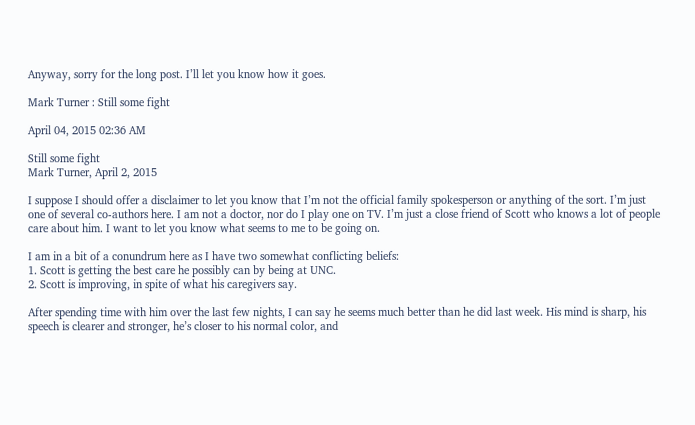Anyway, sorry for the long post. I’ll let you know how it goes.

Mark Turner : Still some fight

April 04, 2015 02:36 AM

Still some fight
Mark Turner, April 2, 2015

I suppose I should offer a disclaimer to let you know that I’m not the official family spokesperson or anything of the sort. I’m just one of several co-authors here. I am not a doctor, nor do I play one on TV. I’m just a close friend of Scott who knows a lot of people care about him. I want to let you know what seems to me to be going on.

I am in a bit of a conundrum here as I have two somewhat conflicting beliefs:
1. Scott is getting the best care he possibly can by being at UNC.
2. Scott is improving, in spite of what his caregivers say.

After spending time with him over the last few nights, I can say he seems much better than he did last week. His mind is sharp, his speech is clearer and stronger, he’s closer to his normal color, and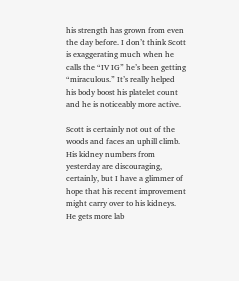his strength has grown from even the day before. I don’t think Scott is exaggerating much when he calls the “IV IG” he’s been getting “miraculous.” It’s really helped his body boost his platelet count and he is noticeably more active.

Scott is certainly not out of the woods and faces an uphill climb. His kidney numbers from yesterday are discouraging, certainly, but I have a glimmer of hope that his recent improvement might carry over to his kidneys. He gets more lab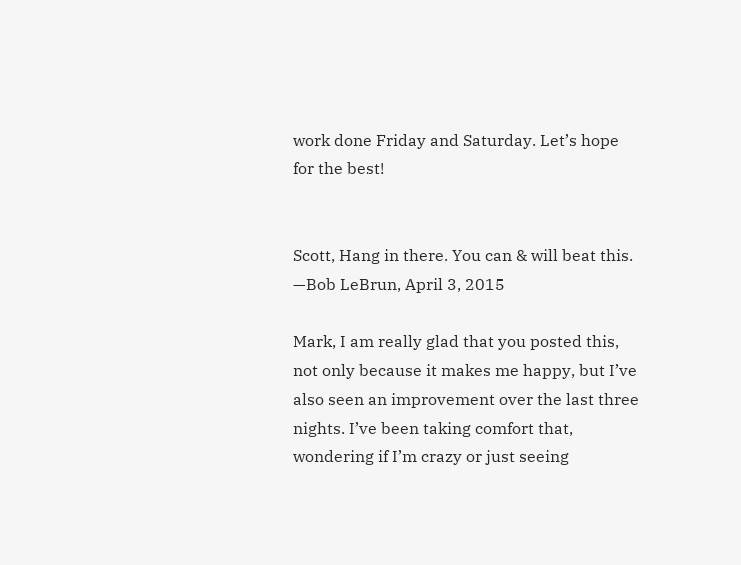work done Friday and Saturday. Let’s hope for the best!


Scott, Hang in there. You can & will beat this.
—Bob LeBrun, April 3, 2015

Mark, I am really glad that you posted this, not only because it makes me happy, but I’ve also seen an improvement over the last three nights. I’ve been taking comfort that, wondering if I’m crazy or just seeing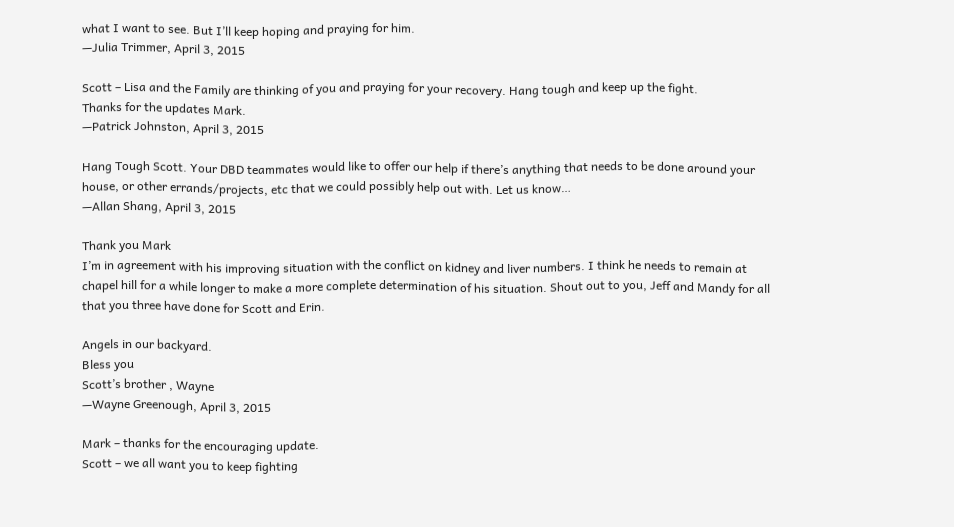what I want to see. But I’ll keep hoping and praying for him.
—Julia Trimmer, April 3, 2015

Scott – Lisa and the Family are thinking of you and praying for your recovery. Hang tough and keep up the fight.
Thanks for the updates Mark.
—Patrick Johnston, April 3, 2015

Hang Tough Scott. Your DBD teammates would like to offer our help if there’s anything that needs to be done around your house, or other errands/projects, etc that we could possibly help out with. Let us know…
—Allan Shang, April 3, 2015

Thank you Mark
I’m in agreement with his improving situation with the conflict on kidney and liver numbers. I think he needs to remain at chapel hill for a while longer to make a more complete determination of his situation. Shout out to you, Jeff and Mandy for all that you three have done for Scott and Erin.

Angels in our backyard.
Bless you
Scott’s brother , Wayne
—Wayne Greenough, April 3, 2015

Mark – thanks for the encouraging update.
Scott – we all want you to keep fighting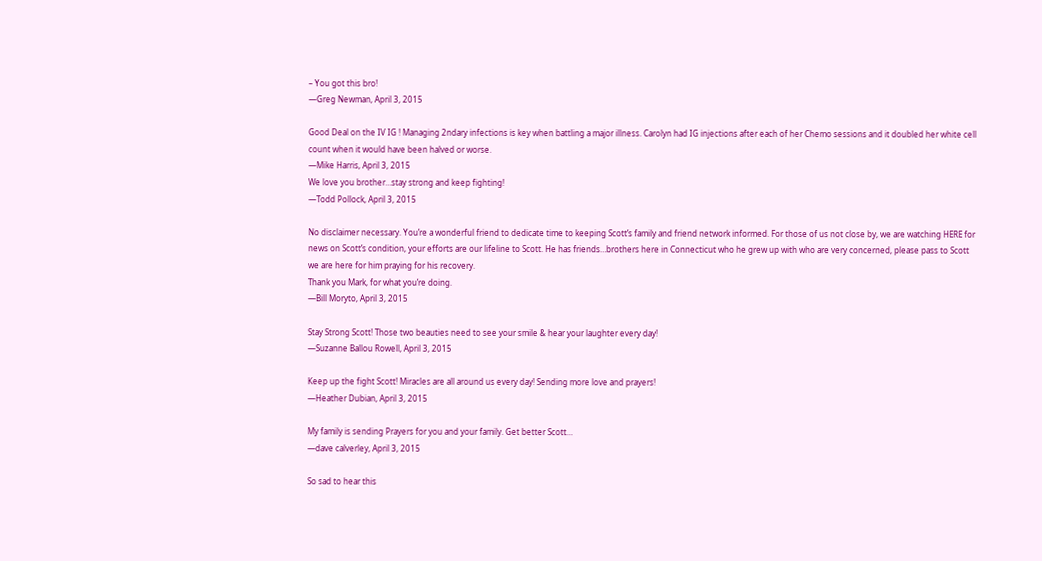– You got this bro!
—Greg Newman, April 3, 2015

Good Deal on the IV IG ! Managing 2ndary infections is key when battling a major illness. Carolyn had IG injections after each of her Chemo sessions and it doubled her white cell count when it would have been halved or worse.
—Mike Harris, April 3, 2015
We love you brother…stay strong and keep fighting!
—Todd Pollock, April 3, 2015

No disclaimer necessary. You’re a wonderful friend to dedicate time to keeping Scott’s family and friend network informed. For those of us not close by, we are watching HERE for news on Scott’s condition, your efforts are our lifeline to Scott. He has friends…brothers here in Connecticut who he grew up with who are very concerned, please pass to Scott we are here for him praying for his recovery.
Thank you Mark, for what you’re doing.
—Bill Moryto, April 3, 2015

Stay Strong Scott! Those two beauties need to see your smile & hear your laughter every day!
—Suzanne Ballou Rowell, April 3, 2015

Keep up the fight Scott! Miracles are all around us every day! Sending more love and prayers!
—Heather Dubian, April 3, 2015

My family is sending Prayers for you and your family. Get better Scott…
—dave calverley, April 3, 2015

So sad to hear this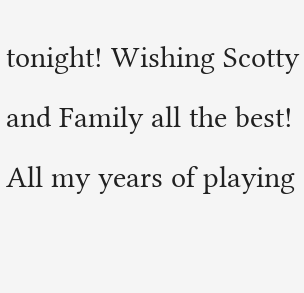tonight! Wishing Scotty and Family all the best! All my years of playing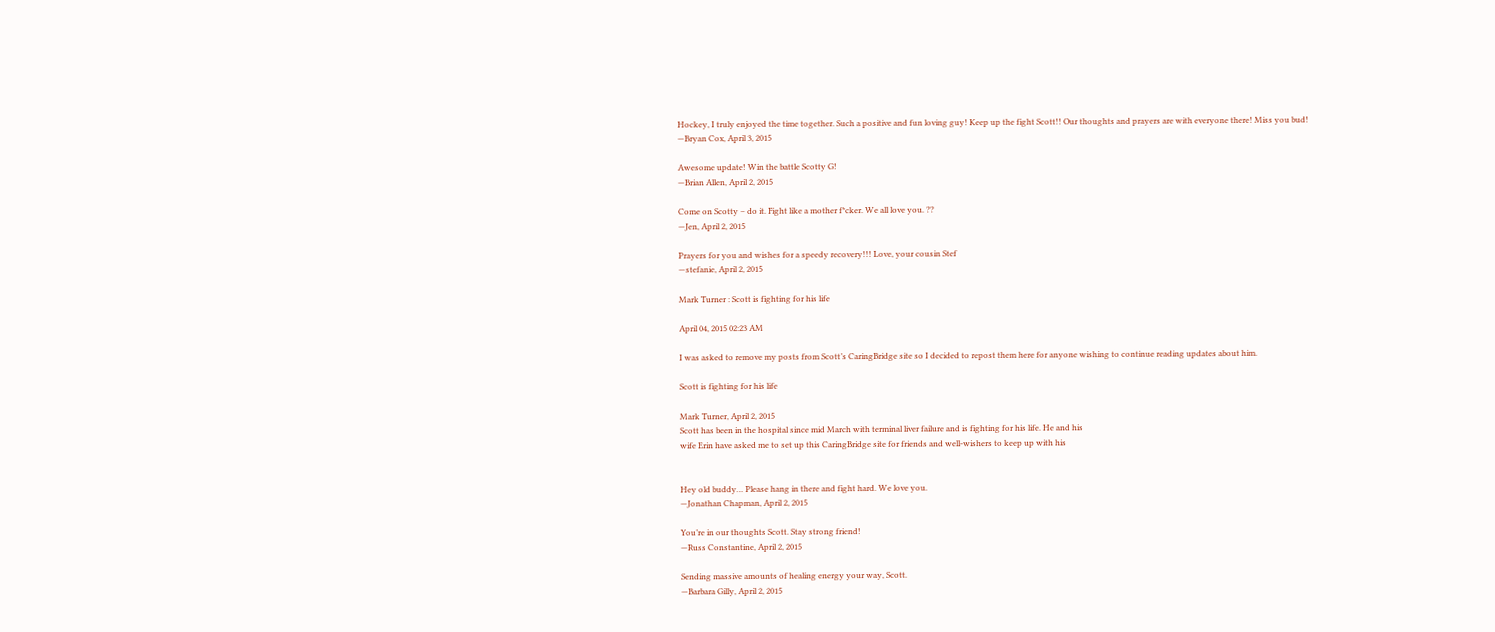Hockey, I truly enjoyed the time together. Such a positive and fun loving guy! Keep up the fight Scott!! Our thoughts and prayers are with everyone there! Miss you bud!
—Bryan Cox, April 3, 2015

Awesome update! Win the battle Scotty G!
—Brian Allen, April 2, 2015

Come on Scotty – do it. Fight like a mother f*cker. We all love you. ??
—Jen, April 2, 2015

Prayers for you and wishes for a speedy recovery!!! Love, your cousin Stef
—stefanie, April 2, 2015

Mark Turner : Scott is fighting for his life

April 04, 2015 02:23 AM

I was asked to remove my posts from Scott’s CaringBridge site so I decided to repost them here for anyone wishing to continue reading updates about him.

Scott is fighting for his life

Mark Turner, April 2, 2015
Scott has been in the hospital since mid March with terminal liver failure and is fighting for his life. He and his
wife Erin have asked me to set up this CaringBridge site for friends and well-wishers to keep up with his


Hey old buddy… Please hang in there and fight hard. We love you.
—Jonathan Chapman, April 2, 2015

You’re in our thoughts Scott. Stay strong friend!
—Russ Constantine, April 2, 2015

Sending massive amounts of healing energy your way, Scott.
—Barbara Gilly, April 2, 2015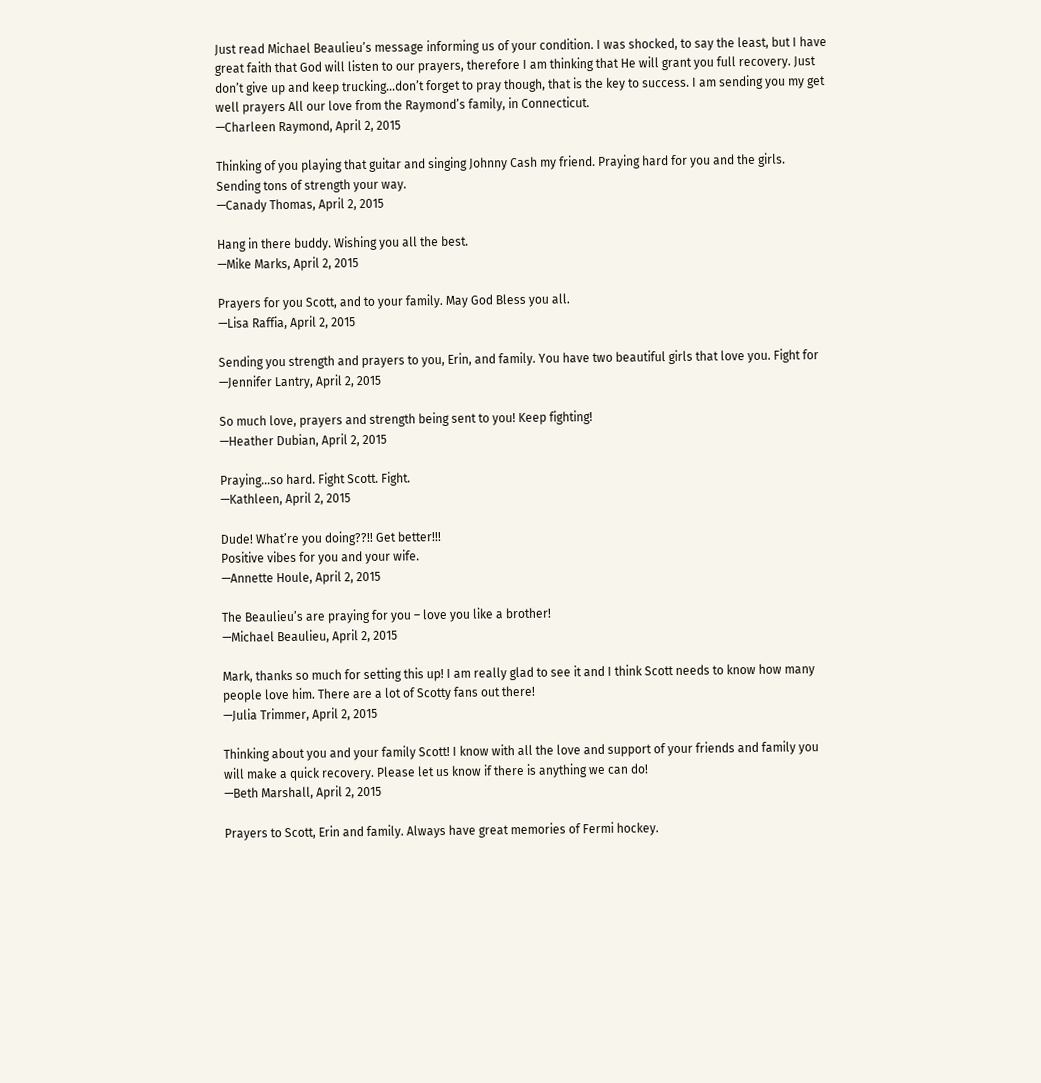Just read Michael Beaulieu’s message informing us of your condition. I was shocked, to say the least, but I have
great faith that God will listen to our prayers, therefore I am thinking that He will grant you full recovery. Just
don’t give up and keep trucking…don’t forget to pray though, that is the key to success. I am sending you my get
well prayers All our love from the Raymond’s family, in Connecticut.
—Charleen Raymond, April 2, 2015

Thinking of you playing that guitar and singing Johnny Cash my friend. Praying hard for you and the girls.
Sending tons of strength your way.
—Canady Thomas, April 2, 2015

Hang in there buddy. Wishing you all the best.
—Mike Marks, April 2, 2015

Prayers for you Scott, and to your family. May God Bless you all.
—Lisa Raffia, April 2, 2015

Sending you strength and prayers to you, Erin, and family. You have two beautiful girls that love you. Fight for
—Jennifer Lantry, April 2, 2015

So much love, prayers and strength being sent to you! Keep fighting!
—Heather Dubian, April 2, 2015

Praying…so hard. Fight Scott. Fight.
—Kathleen, April 2, 2015

Dude! What’re you doing??!! Get better!!!
Positive vibes for you and your wife.
—Annette Houle, April 2, 2015

The Beaulieu’s are praying for you – love you like a brother!
—Michael Beaulieu, April 2, 2015

Mark, thanks so much for setting this up! I am really glad to see it and I think Scott needs to know how many
people love him. There are a lot of Scotty fans out there!
—Julia Trimmer, April 2, 2015

Thinking about you and your family Scott! I know with all the love and support of your friends and family you
will make a quick recovery. Please let us know if there is anything we can do!
—Beth Marshall, April 2, 2015

Prayers to Scott, Erin and family. Always have great memories of Fermi hockey.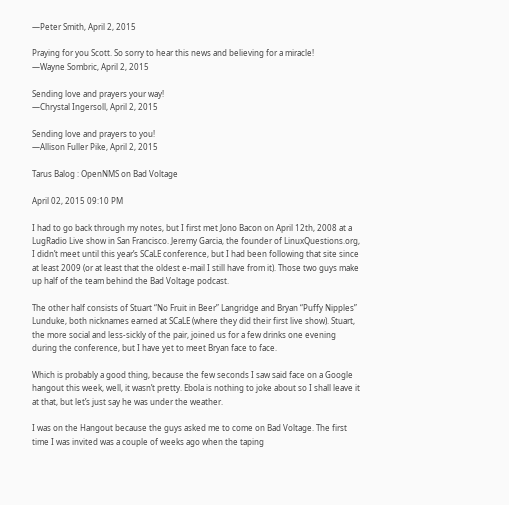—Peter Smith, April 2, 2015

Praying for you Scott. So sorry to hear this news and believing for a miracle!
—Wayne Sombric, April 2, 2015

Sending love and prayers your way!
—Chrystal Ingersoll, April 2, 2015

Sending love and prayers to you!
—Allison Fuller Pike, April 2, 2015

Tarus Balog : OpenNMS on Bad Voltage

April 02, 2015 09:10 PM

I had to go back through my notes, but I first met Jono Bacon on April 12th, 2008 at a LugRadio Live show in San Francisco. Jeremy Garcia, the founder of LinuxQuestions.org, I didn’t meet until this year’s SCaLE conference, but I had been following that site since at least 2009 (or at least that the oldest e-mail I still have from it). Those two guys make up half of the team behind the Bad Voltage podcast.

The other half consists of Stuart “No Fruit in Beer” Langridge and Bryan “Puffy Nipples” Lunduke, both nicknames earned at SCaLE (where they did their first live show). Stuart, the more social and less-sickly of the pair, joined us for a few drinks one evening during the conference, but I have yet to meet Bryan face to face.

Which is probably a good thing, because the few seconds I saw said face on a Google hangout this week, well, it wasn’t pretty. Ebola is nothing to joke about so I shall leave it at that, but let’s just say he was under the weather.

I was on the Hangout because the guys asked me to come on Bad Voltage. The first time I was invited was a couple of weeks ago when the taping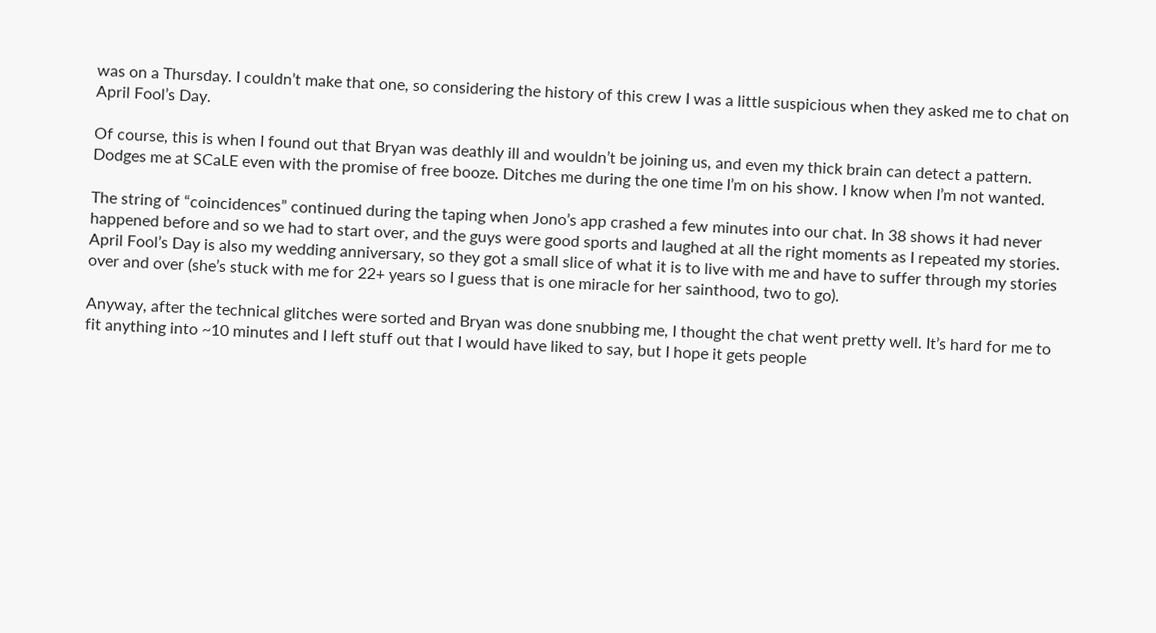was on a Thursday. I couldn’t make that one, so considering the history of this crew I was a little suspicious when they asked me to chat on April Fool’s Day.

Of course, this is when I found out that Bryan was deathly ill and wouldn’t be joining us, and even my thick brain can detect a pattern. Dodges me at SCaLE even with the promise of free booze. Ditches me during the one time I’m on his show. I know when I’m not wanted.

The string of “coincidences” continued during the taping when Jono’s app crashed a few minutes into our chat. In 38 shows it had never happened before and so we had to start over, and the guys were good sports and laughed at all the right moments as I repeated my stories. April Fool’s Day is also my wedding anniversary, so they got a small slice of what it is to live with me and have to suffer through my stories over and over (she’s stuck with me for 22+ years so I guess that is one miracle for her sainthood, two to go).

Anyway, after the technical glitches were sorted and Bryan was done snubbing me, I thought the chat went pretty well. It’s hard for me to fit anything into ~10 minutes and I left stuff out that I would have liked to say, but I hope it gets people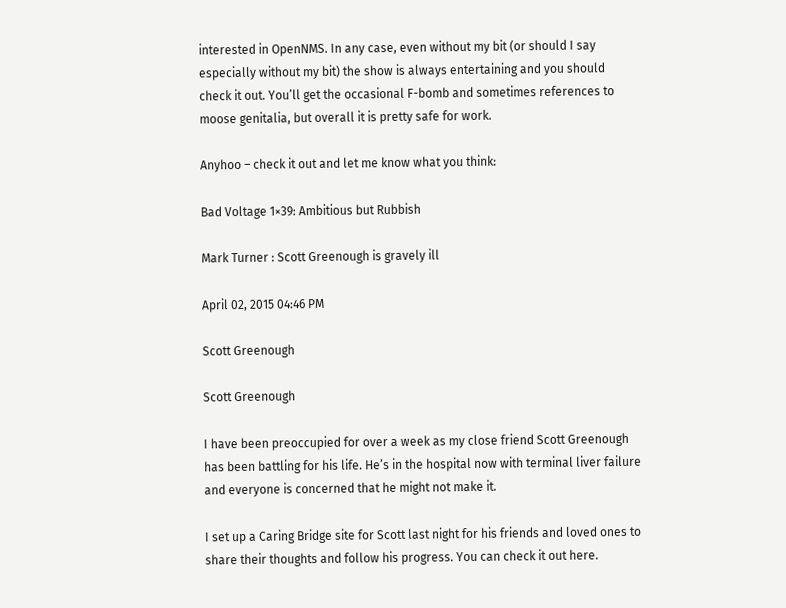interested in OpenNMS. In any case, even without my bit (or should I say especially without my bit) the show is always entertaining and you should check it out. You’ll get the occasional F-bomb and sometimes references to moose genitalia, but overall it is pretty safe for work.

Anyhoo – check it out and let me know what you think:

Bad Voltage 1×39: Ambitious but Rubbish

Mark Turner : Scott Greenough is gravely ill

April 02, 2015 04:46 PM

Scott Greenough

Scott Greenough

I have been preoccupied for over a week as my close friend Scott Greenough has been battling for his life. He’s in the hospital now with terminal liver failure and everyone is concerned that he might not make it.

I set up a Caring Bridge site for Scott last night for his friends and loved ones to share their thoughts and follow his progress. You can check it out here.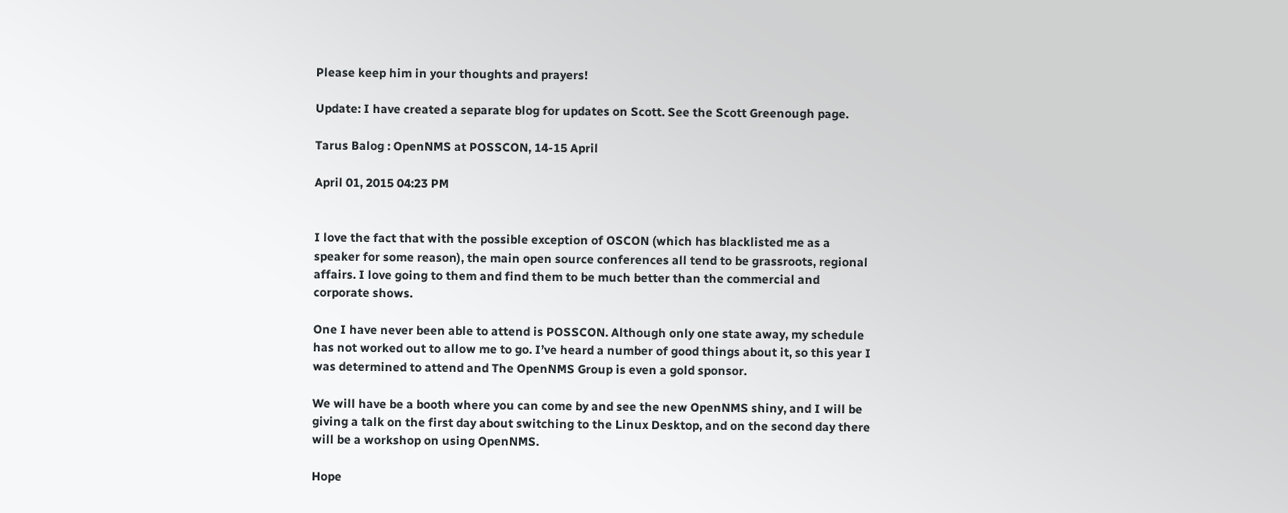Please keep him in your thoughts and prayers!

Update: I have created a separate blog for updates on Scott. See the Scott Greenough page.

Tarus Balog : OpenNMS at POSSCON, 14-15 April

April 01, 2015 04:23 PM


I love the fact that with the possible exception of OSCON (which has blacklisted me as a speaker for some reason), the main open source conferences all tend to be grassroots, regional affairs. I love going to them and find them to be much better than the commercial and corporate shows.

One I have never been able to attend is POSSCON. Although only one state away, my schedule has not worked out to allow me to go. I’ve heard a number of good things about it, so this year I was determined to attend and The OpenNMS Group is even a gold sponsor.

We will have be a booth where you can come by and see the new OpenNMS shiny, and I will be giving a talk on the first day about switching to the Linux Desktop, and on the second day there will be a workshop on using OpenNMS.

Hope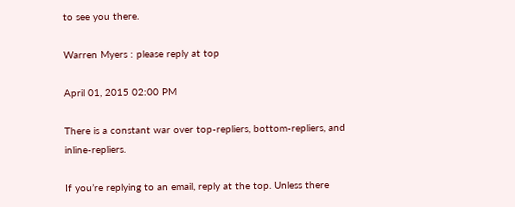to see you there.

Warren Myers : please reply at top

April 01, 2015 02:00 PM

There is a constant war over top-repliers, bottom-repliers, and inline-repliers.

If you’re replying to an email, reply at the top. Unless there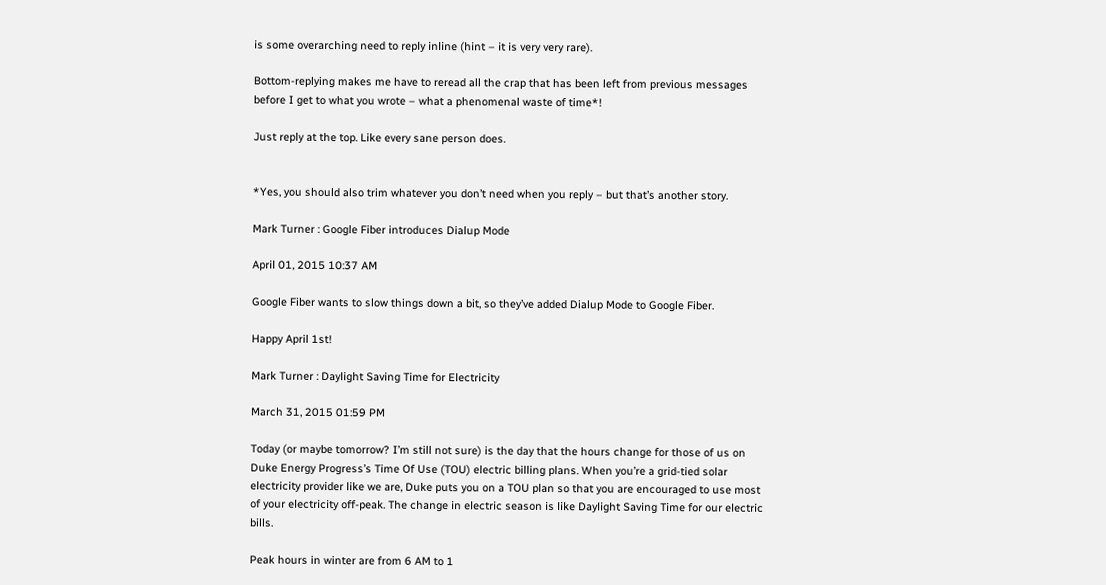is some overarching need to reply inline (hint – it is very very rare).

Bottom-replying makes me have to reread all the crap that has been left from previous messages before I get to what you wrote – what a phenomenal waste of time*!

Just reply at the top. Like every sane person does.


*Yes, you should also trim whatever you don’t need when you reply – but that’s another story.

Mark Turner : Google Fiber introduces Dialup Mode

April 01, 2015 10:37 AM

Google Fiber wants to slow things down a bit, so they’ve added Dialup Mode to Google Fiber.

Happy April 1st!

Mark Turner : Daylight Saving Time for Electricity

March 31, 2015 01:59 PM

Today (or maybe tomorrow? I’m still not sure) is the day that the hours change for those of us on Duke Energy Progress’s Time Of Use (TOU) electric billing plans. When you’re a grid-tied solar electricity provider like we are, Duke puts you on a TOU plan so that you are encouraged to use most of your electricity off-peak. The change in electric season is like Daylight Saving Time for our electric bills.

Peak hours in winter are from 6 AM to 1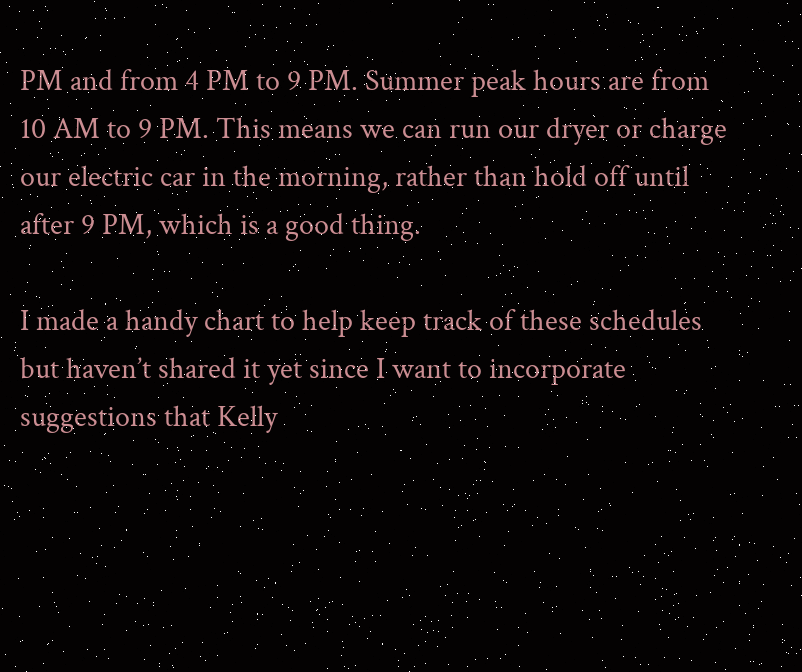PM and from 4 PM to 9 PM. Summer peak hours are from 10 AM to 9 PM. This means we can run our dryer or charge our electric car in the morning, rather than hold off until after 9 PM, which is a good thing.

I made a handy chart to help keep track of these schedules but haven’t shared it yet since I want to incorporate suggestions that Kelly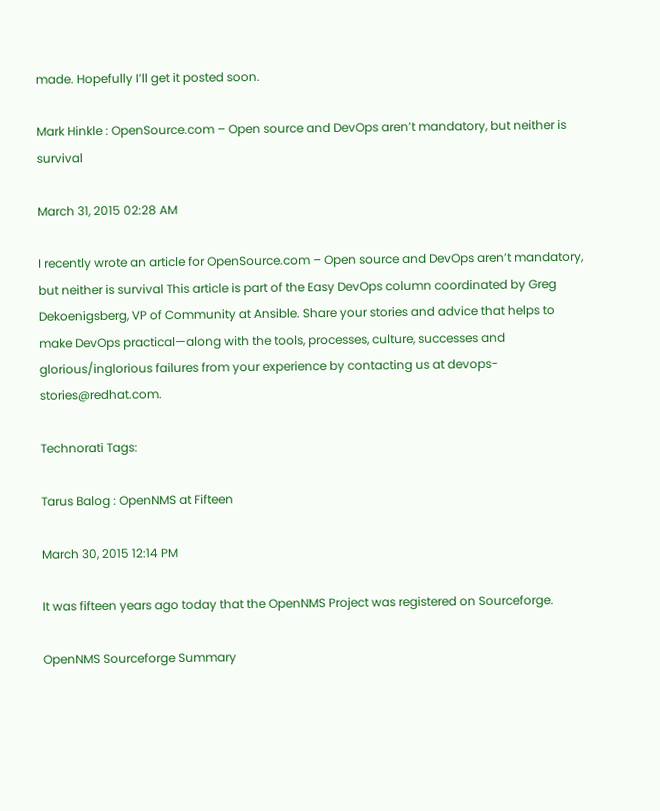made. Hopefully I’ll get it posted soon.

Mark Hinkle : OpenSource.com – Open source and DevOps aren’t mandatory, but neither is survival

March 31, 2015 02:28 AM

I recently wrote an article for OpenSource.com – Open source and DevOps aren’t mandatory, but neither is survival This article is part of the Easy DevOps column coordinated by Greg Dekoenigsberg, VP of Community at Ansible. Share your stories and advice that helps to make DevOps practical—along with the tools, processes, culture, successes and glorious/inglorious failures from your experience by contacting us at devops-stories@redhat.com.

Technorati Tags:

Tarus Balog : OpenNMS at Fifteen

March 30, 2015 12:14 PM

It was fifteen years ago today that the OpenNMS Project was registered on Sourceforge.

OpenNMS Sourceforge Summary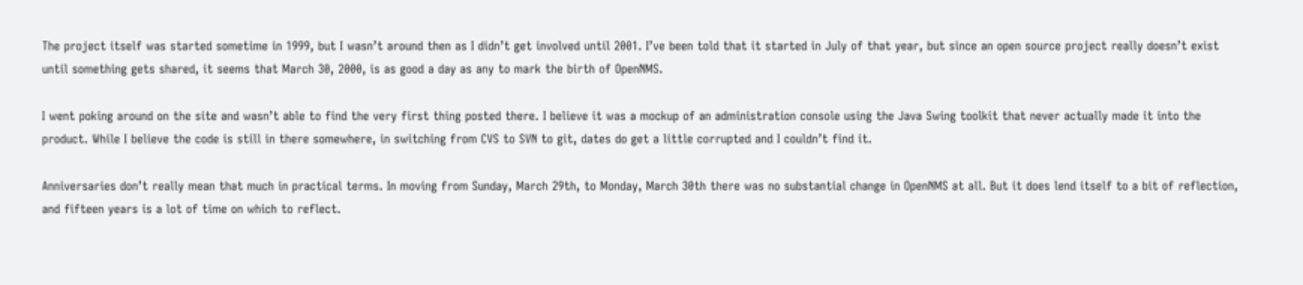The project itself was started sometime in 1999, but I wasn’t around then as I didn’t get involved until 2001. I’ve been told that it started in July of that year, but since an open source project really doesn’t exist until something gets shared, it seems that March 30, 2000, is as good a day as any to mark the birth of OpenNMS.

I went poking around on the site and wasn’t able to find the very first thing posted there. I believe it was a mockup of an administration console using the Java Swing toolkit that never actually made it into the product. While I believe the code is still in there somewhere, in switching from CVS to SVN to git, dates do get a little corrupted and I couldn’t find it.

Anniversaries don’t really mean that much in practical terms. In moving from Sunday, March 29th, to Monday, March 30th there was no substantial change in OpenNMS at all. But it does lend itself to a bit of reflection, and fifteen years is a lot of time on which to reflect.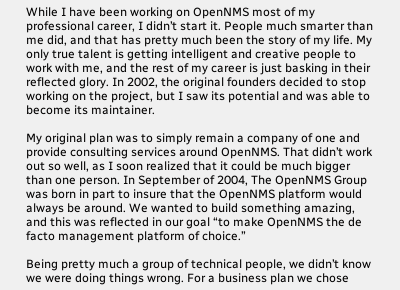While I have been working on OpenNMS most of my professional career, I didn’t start it. People much smarter than me did, and that has pretty much been the story of my life. My only true talent is getting intelligent and creative people to work with me, and the rest of my career is just basking in their reflected glory. In 2002, the original founders decided to stop working on the project, but I saw its potential and was able to become its maintainer.

My original plan was to simply remain a company of one and provide consulting services around OpenNMS. That didn’t work out so well, as I soon realized that it could be much bigger than one person. In September of 2004, The OpenNMS Group was born in part to insure that the OpenNMS platform would always be around. We wanted to build something amazing, and this was reflected in our goal “to make OpenNMS the de facto management platform of choice.”

Being pretty much a group of technical people, we didn’t know we were doing things wrong. For a business plan we chose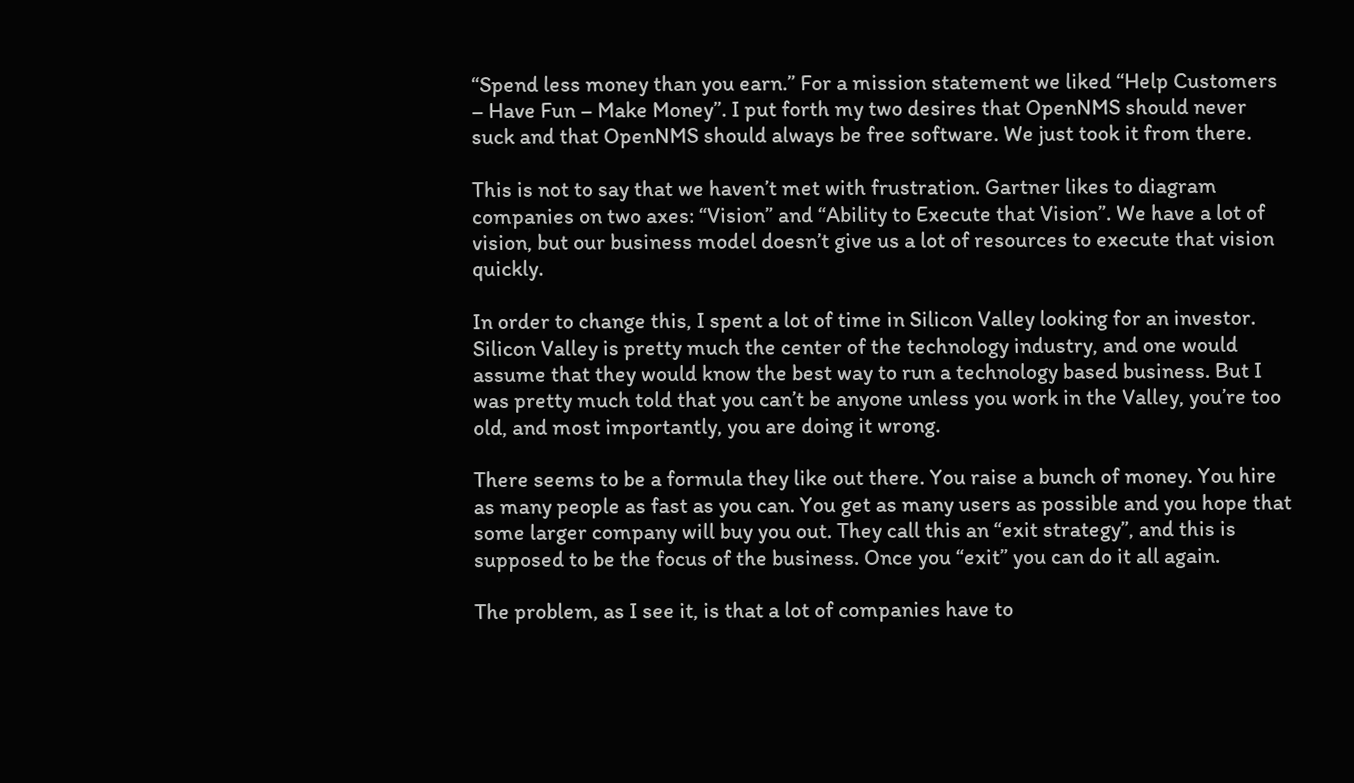“Spend less money than you earn.” For a mission statement we liked “Help Customers – Have Fun – Make Money”. I put forth my two desires that OpenNMS should never suck and that OpenNMS should always be free software. We just took it from there.

This is not to say that we haven’t met with frustration. Gartner likes to diagram companies on two axes: “Vision” and “Ability to Execute that Vision”. We have a lot of vision, but our business model doesn’t give us a lot of resources to execute that vision quickly.

In order to change this, I spent a lot of time in Silicon Valley looking for an investor. Silicon Valley is pretty much the center of the technology industry, and one would assume that they would know the best way to run a technology based business. But I was pretty much told that you can’t be anyone unless you work in the Valley, you’re too old, and most importantly, you are doing it wrong.

There seems to be a formula they like out there. You raise a bunch of money. You hire as many people as fast as you can. You get as many users as possible and you hope that some larger company will buy you out. They call this an “exit strategy”, and this is supposed to be the focus of the business. Once you “exit” you can do it all again.

The problem, as I see it, is that a lot of companies have to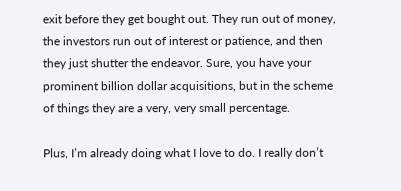exit before they get bought out. They run out of money, the investors run out of interest or patience, and then they just shutter the endeavor. Sure, you have your prominent billion dollar acquisitions, but in the scheme of things they are a very, very small percentage.

Plus, I’m already doing what I love to do. I really don’t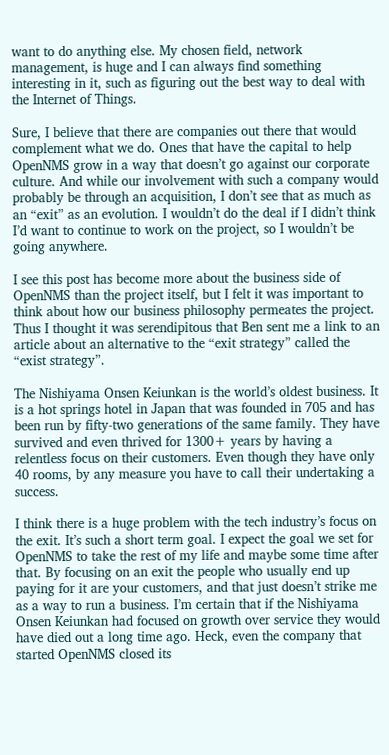want to do anything else. My chosen field, network management, is huge and I can always find something interesting in it, such as figuring out the best way to deal with the Internet of Things.

Sure, I believe that there are companies out there that would complement what we do. Ones that have the capital to help OpenNMS grow in a way that doesn’t go against our corporate culture. And while our involvement with such a company would probably be through an acquisition, I don’t see that as much as an “exit” as an evolution. I wouldn’t do the deal if I didn’t think I’d want to continue to work on the project, so I wouldn’t be going anywhere.

I see this post has become more about the business side of OpenNMS than the project itself, but I felt it was important to think about how our business philosophy permeates the project. Thus I thought it was serendipitous that Ben sent me a link to an article about an alternative to the “exit strategy” called the “exist strategy”.

The Nishiyama Onsen Keiunkan is the world’s oldest business. It is a hot springs hotel in Japan that was founded in 705 and has been run by fifty-two generations of the same family. They have survived and even thrived for 1300+ years by having a relentless focus on their customers. Even though they have only 40 rooms, by any measure you have to call their undertaking a success.

I think there is a huge problem with the tech industry’s focus on the exit. It’s such a short term goal. I expect the goal we set for OpenNMS to take the rest of my life and maybe some time after that. By focusing on an exit the people who usually end up paying for it are your customers, and that just doesn’t strike me as a way to run a business. I’m certain that if the Nishiyama Onsen Keiunkan had focused on growth over service they would have died out a long time ago. Heck, even the company that started OpenNMS closed its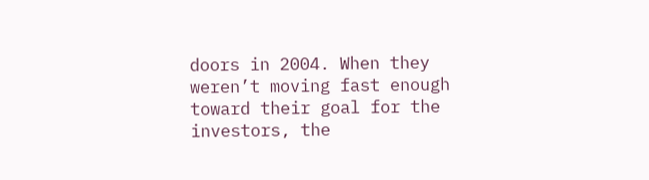doors in 2004. When they weren’t moving fast enough toward their goal for the investors, the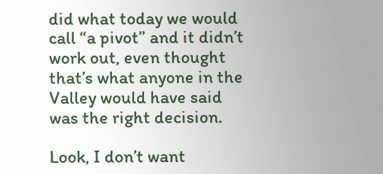did what today we would call “a pivot” and it didn’t work out, even thought that’s what anyone in the Valley would have said was the right decision.

Look, I don’t want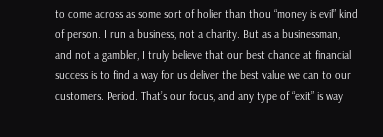to come across as some sort of holier than thou “money is evil” kind of person. I run a business, not a charity. But as a businessman, and not a gambler, I truly believe that our best chance at financial success is to find a way for us deliver the best value we can to our customers. Period. That’s our focus, and any type of “exit” is way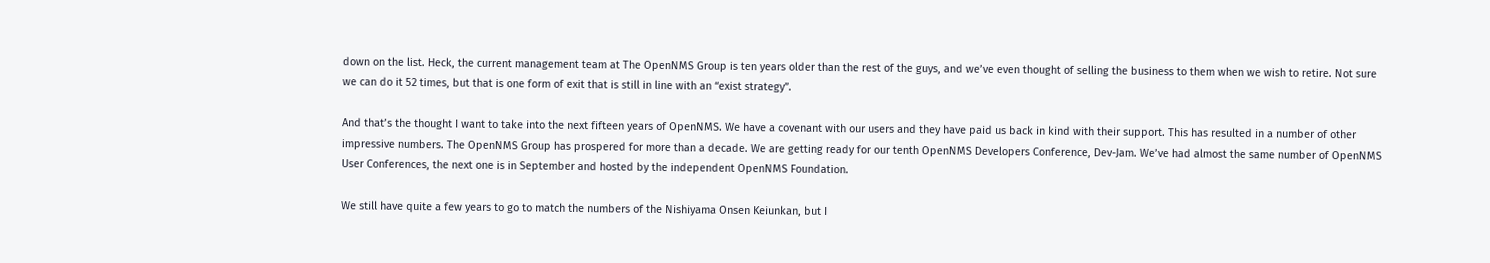down on the list. Heck, the current management team at The OpenNMS Group is ten years older than the rest of the guys, and we’ve even thought of selling the business to them when we wish to retire. Not sure we can do it 52 times, but that is one form of exit that is still in line with an “exist strategy”.

And that’s the thought I want to take into the next fifteen years of OpenNMS. We have a covenant with our users and they have paid us back in kind with their support. This has resulted in a number of other impressive numbers. The OpenNMS Group has prospered for more than a decade. We are getting ready for our tenth OpenNMS Developers Conference, Dev-Jam. We’ve had almost the same number of OpenNMS User Conferences, the next one is in September and hosted by the independent OpenNMS Foundation.

We still have quite a few years to go to match the numbers of the Nishiyama Onsen Keiunkan, but I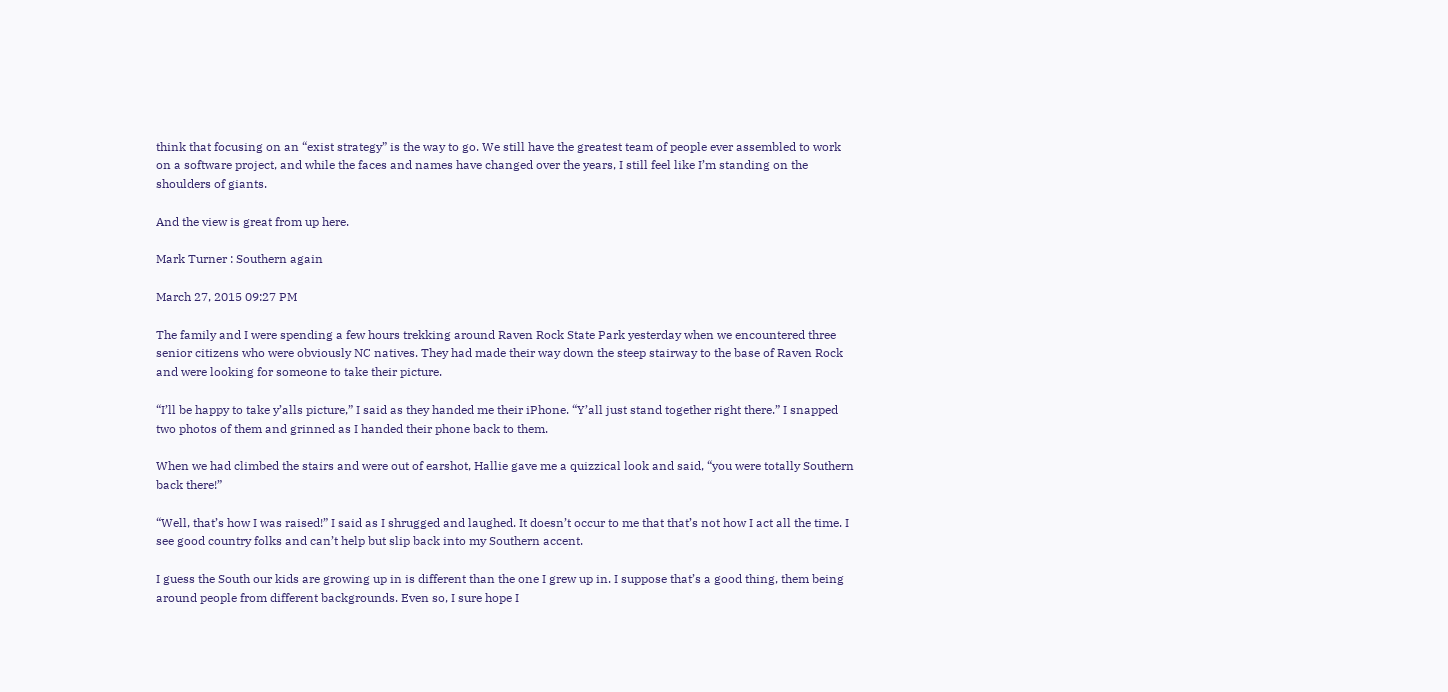think that focusing on an “exist strategy” is the way to go. We still have the greatest team of people ever assembled to work on a software project, and while the faces and names have changed over the years, I still feel like I’m standing on the shoulders of giants.

And the view is great from up here.

Mark Turner : Southern again

March 27, 2015 09:27 PM

The family and I were spending a few hours trekking around Raven Rock State Park yesterday when we encountered three senior citizens who were obviously NC natives. They had made their way down the steep stairway to the base of Raven Rock and were looking for someone to take their picture.

“I’ll be happy to take y’alls picture,” I said as they handed me their iPhone. “Y’all just stand together right there.” I snapped two photos of them and grinned as I handed their phone back to them.

When we had climbed the stairs and were out of earshot, Hallie gave me a quizzical look and said, “you were totally Southern back there!”

“Well, that’s how I was raised!” I said as I shrugged and laughed. It doesn’t occur to me that that’s not how I act all the time. I see good country folks and can’t help but slip back into my Southern accent.

I guess the South our kids are growing up in is different than the one I grew up in. I suppose that’s a good thing, them being around people from different backgrounds. Even so, I sure hope I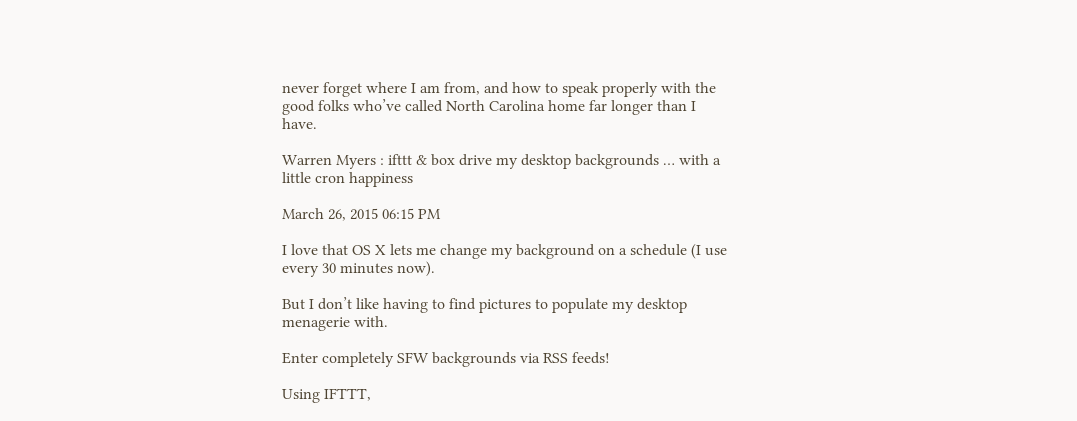never forget where I am from, and how to speak properly with the good folks who’ve called North Carolina home far longer than I have.

Warren Myers : ifttt & box drive my desktop backgrounds … with a little cron happiness

March 26, 2015 06:15 PM

I love that OS X lets me change my background on a schedule (I use every 30 minutes now).

But I don’t like having to find pictures to populate my desktop menagerie with.

Enter completely SFW backgrounds via RSS feeds!

Using IFTTT,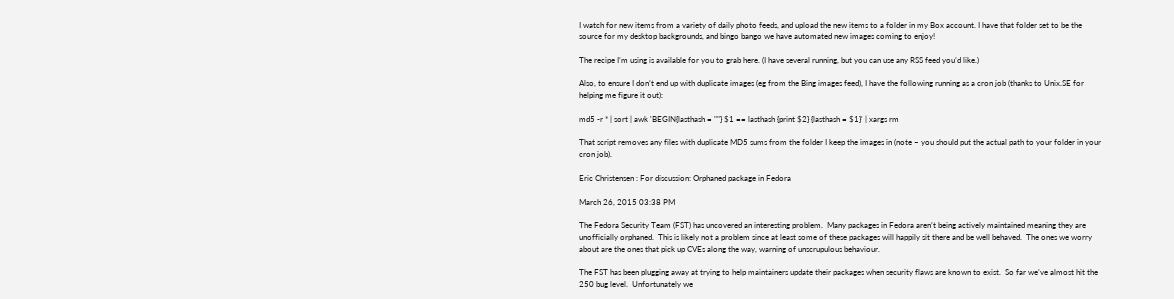I watch for new items from a variety of daily photo feeds, and upload the new items to a folder in my Box account. I have that folder set to be the source for my desktop backgrounds, and bingo bango we have automated new images coming to enjoy!

The recipe I’m using is available for you to grab here. (I have several running, but you can use any RSS feed you’d like.)

Also, to ensure I don’t end up with duplicate images (eg from the Bing images feed), I have the following running as a cron job (thanks to Unix.SE for helping me figure it out):

md5 -r * | sort | awk 'BEGIN{lasthash = ""} $1 == lasthash {print $2} {lasthash = $1}' | xargs rm

That script removes any files with duplicate MD5 sums from the folder I keep the images in (note – you should put the actual path to your folder in your cron job).

Eric Christensen : For discussion: Orphaned package in Fedora

March 26, 2015 03:38 PM

The Fedora Security Team (FST) has uncovered an interesting problem.  Many packages in Fedora aren’t being actively maintained meaning they are unofficially orphaned.  This is likely not a problem since at least some of these packages will happily sit there and be well behaved.  The ones we worry about are the ones that pick up CVEs along the way, warning of unscrupulous behaviour.

The FST has been plugging away at trying to help maintainers update their packages when security flaws are known to exist.  So far we’ve almost hit the 250 bug level.  Unfortunately we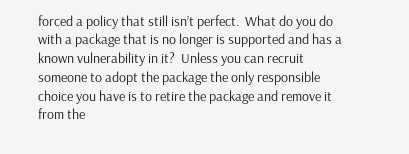forced a policy that still isn’t perfect.  What do you do with a package that is no longer is supported and has a known vulnerability in it?  Unless you can recruit someone to adopt the package the only responsible choice you have is to retire the package and remove it from the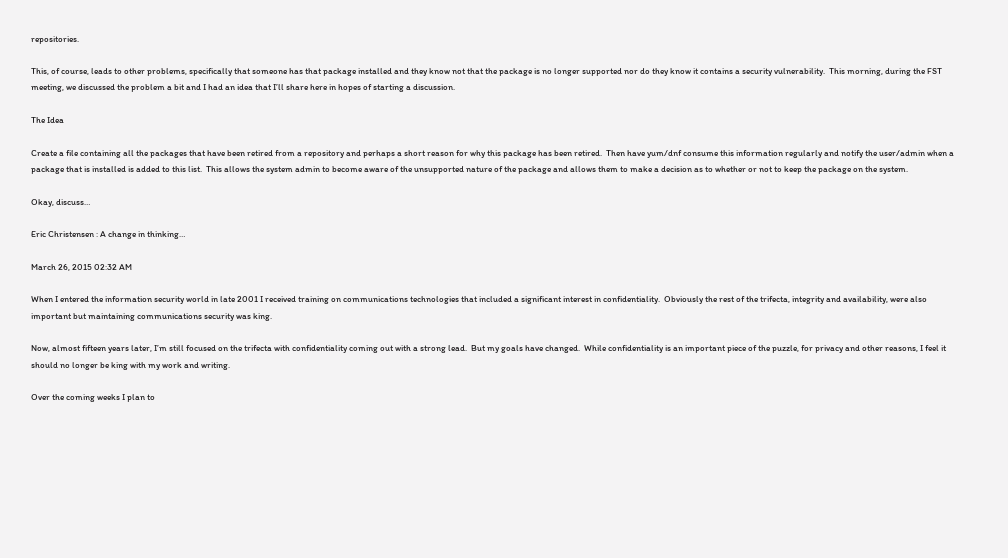repositories.

This, of course, leads to other problems, specifically that someone has that package installed and they know not that the package is no longer supported nor do they know it contains a security vulnerability.  This morning, during the FST meeting, we discussed the problem a bit and I had an idea that I’ll share here in hopes of starting a discussion.

The Idea

Create a file containing all the packages that have been retired from a repository and perhaps a short reason for why this package has been retired.  Then have yum/dnf consume this information regularly and notify the user/admin when a package that is installed is added to this list.  This allows the system admin to become aware of the unsupported nature of the package and allows them to make a decision as to whether or not to keep the package on the system.

Okay, discuss…

Eric Christensen : A change in thinking…

March 26, 2015 02:32 AM

When I entered the information security world in late 2001 I received training on communications technologies that included a significant interest in confidentiality.  Obviously the rest of the trifecta, integrity and availability, were also important but maintaining communications security was king.

Now, almost fifteen years later, I’m still focused on the trifecta with confidentiality coming out with a strong lead.  But my goals have changed.  While confidentiality is an important piece of the puzzle, for privacy and other reasons, I feel it should no longer be king with my work and writing.

Over the coming weeks I plan to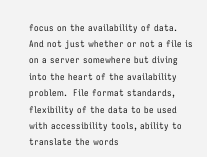focus on the availability of data.  And not just whether or not a file is on a server somewhere but diving into the heart of the availability problem.  File format standards, flexibility of the data to be used with accessibility tools, ability to translate the words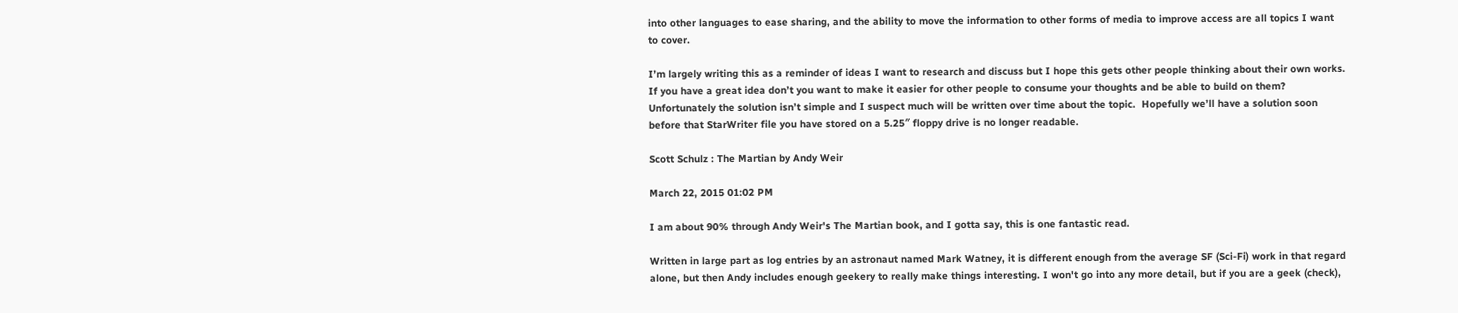into other languages to ease sharing, and the ability to move the information to other forms of media to improve access are all topics I want to cover.

I’m largely writing this as a reminder of ideas I want to research and discuss but I hope this gets other people thinking about their own works.  If you have a great idea don’t you want to make it easier for other people to consume your thoughts and be able to build on them?  Unfortunately the solution isn’t simple and I suspect much will be written over time about the topic.  Hopefully we’ll have a solution soon before that StarWriter file you have stored on a 5.25″ floppy drive is no longer readable.

Scott Schulz : The Martian by Andy Weir

March 22, 2015 01:02 PM

I am about 90% through Andy Weir's The Martian book, and I gotta say, this is one fantastic read.

Written in large part as log entries by an astronaut named Mark Watney, it is different enough from the average SF (Sci-Fi) work in that regard alone, but then Andy includes enough geekery to really make things interesting. I won't go into any more detail, but if you are a geek (check),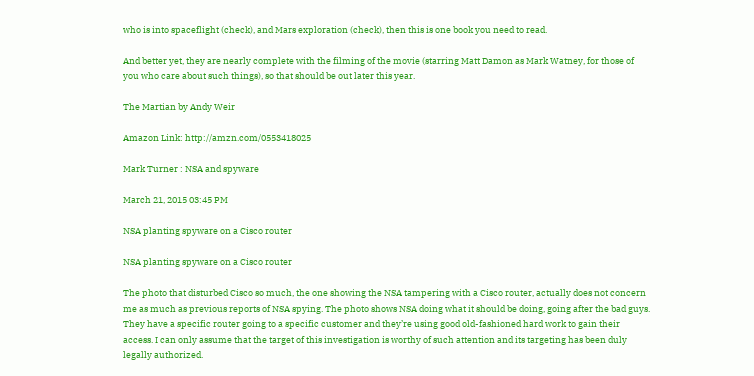who is into spaceflight (check), and Mars exploration (check), then this is one book you need to read.

And better yet, they are nearly complete with the filming of the movie (starring Matt Damon as Mark Watney, for those of you who care about such things), so that should be out later this year.

The Martian by Andy Weir

Amazon Link: http://amzn.com/0553418025

Mark Turner : NSA and spyware

March 21, 2015 03:45 PM

NSA planting spyware on a Cisco router

NSA planting spyware on a Cisco router

The photo that disturbed Cisco so much, the one showing the NSA tampering with a Cisco router, actually does not concern me as much as previous reports of NSA spying. The photo shows NSA doing what it should be doing, going after the bad guys. They have a specific router going to a specific customer and they’re using good old-fashioned hard work to gain their access. I can only assume that the target of this investigation is worthy of such attention and its targeting has been duly legally authorized.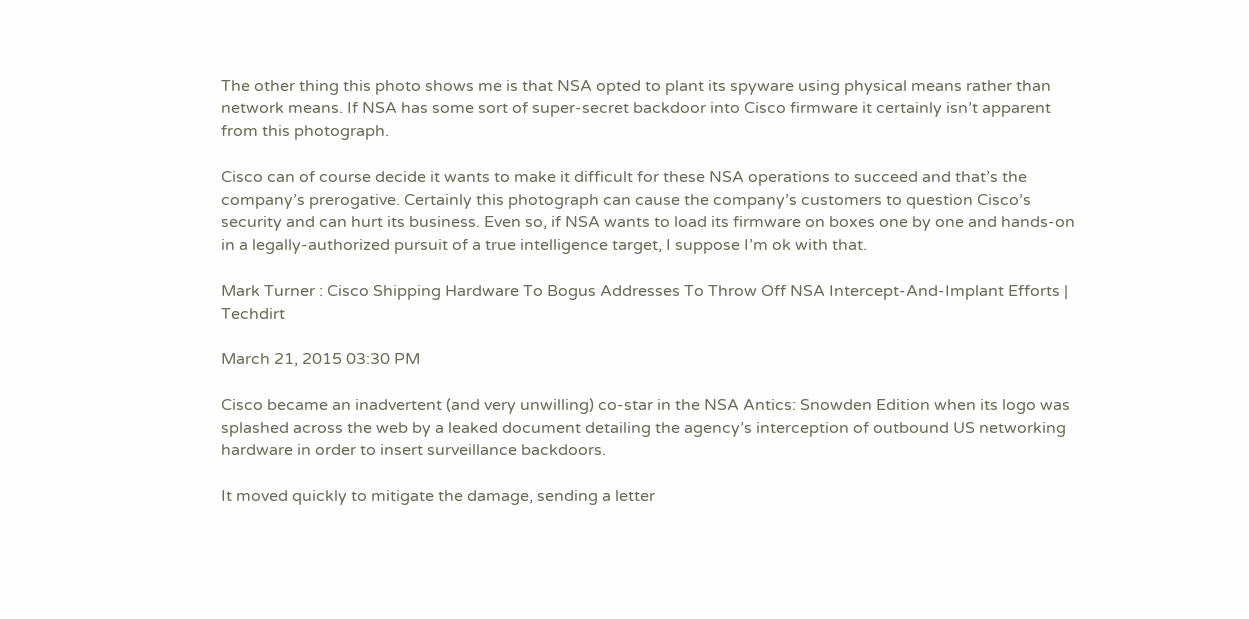The other thing this photo shows me is that NSA opted to plant its spyware using physical means rather than network means. If NSA has some sort of super-secret backdoor into Cisco firmware it certainly isn’t apparent from this photograph.

Cisco can of course decide it wants to make it difficult for these NSA operations to succeed and that’s the company’s prerogative. Certainly this photograph can cause the company’s customers to question Cisco’s security and can hurt its business. Even so, if NSA wants to load its firmware on boxes one by one and hands-on in a legally-authorized pursuit of a true intelligence target, I suppose I’m ok with that.

Mark Turner : Cisco Shipping Hardware To Bogus Addresses To Throw Off NSA Intercept-And-Implant Efforts | Techdirt

March 21, 2015 03:30 PM

Cisco became an inadvertent (and very unwilling) co-star in the NSA Antics: Snowden Edition when its logo was splashed across the web by a leaked document detailing the agency’s interception of outbound US networking hardware in order to insert surveillance backdoors.

It moved quickly to mitigate the damage, sending a letter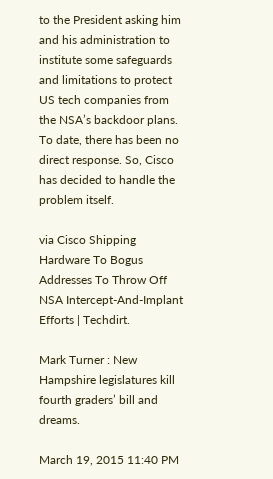to the President asking him and his administration to institute some safeguards and limitations to protect US tech companies from the NSA’s backdoor plans. To date, there has been no direct response. So, Cisco has decided to handle the problem itself.

via Cisco Shipping Hardware To Bogus Addresses To Throw Off NSA Intercept-And-Implant Efforts | Techdirt.

Mark Turner : New Hampshire legislatures kill fourth graders’ bill and dreams.

March 19, 2015 11:40 PM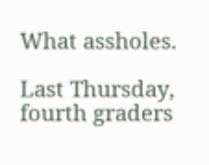What assholes.

Last Thursday, fourth graders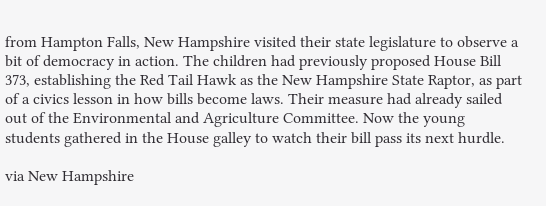from Hampton Falls, New Hampshire visited their state legislature to observe a bit of democracy in action. The children had previously proposed House Bill 373, establishing the Red Tail Hawk as the New Hampshire State Raptor, as part of a civics lesson in how bills become laws. Their measure had already sailed out of the Environmental and Agriculture Committee. Now the young students gathered in the House galley to watch their bill pass its next hurdle.

via New Hampshire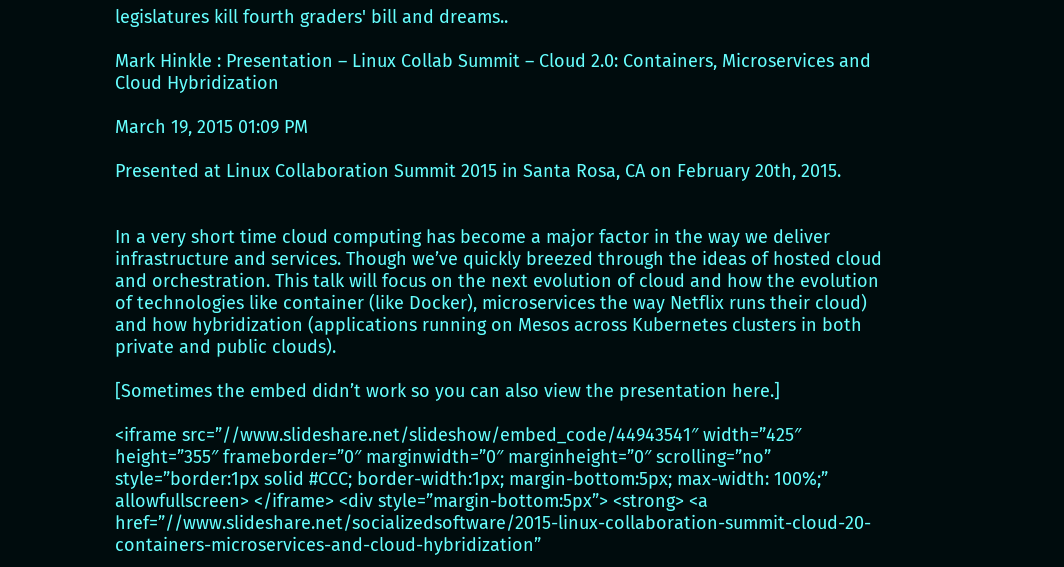legislatures kill fourth graders' bill and dreams..

Mark Hinkle : Presentation – Linux Collab Summit – Cloud 2.0: Containers, Microservices and Cloud Hybridization

March 19, 2015 01:09 PM

Presented at Linux Collaboration Summit 2015 in Santa Rosa, CA on February 20th, 2015.


In a very short time cloud computing has become a major factor in the way we deliver infrastructure and services. Though we’ve quickly breezed through the ideas of hosted cloud and orchestration. This talk will focus on the next evolution of cloud and how the evolution of technologies like container (like Docker), microservices the way Netflix runs their cloud) and how hybridization (applications running on Mesos across Kubernetes clusters in both private and public clouds).

[Sometimes the embed didn’t work so you can also view the presentation here.]

<iframe src=”//www.slideshare.net/slideshow/embed_code/44943541″ width=”425″ height=”355″ frameborder=”0″ marginwidth=”0″ marginheight=”0″ scrolling=”no” style=”border:1px solid #CCC; border-width:1px; margin-bottom:5px; max-width: 100%;” allowfullscreen> </iframe> <div style=”margin-bottom:5px”> <strong> <a href=”//www.slideshare.net/socializedsoftware/2015-linux-collaboration-summit-cloud-20-containers-microservices-and-cloud-hybridization”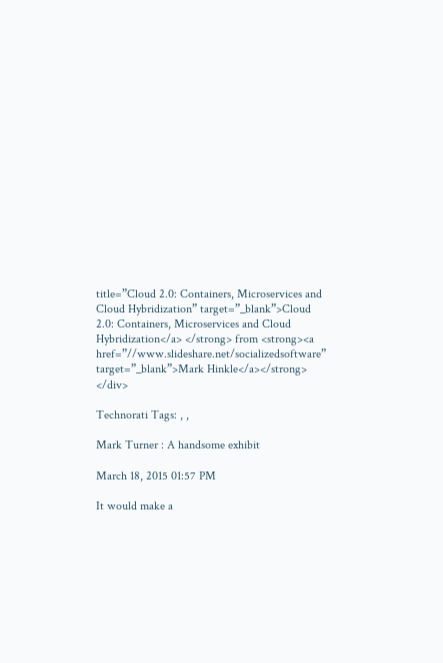title=”Cloud 2.0: Containers, Microservices and Cloud Hybridization” target=”_blank”>Cloud 2.0: Containers, Microservices and Cloud Hybridization</a> </strong> from <strong><a href=”//www.slideshare.net/socializedsoftware” target=”_blank”>Mark Hinkle</a></strong> </div>

Technorati Tags: , ,

Mark Turner : A handsome exhibit

March 18, 2015 01:57 PM

It would make a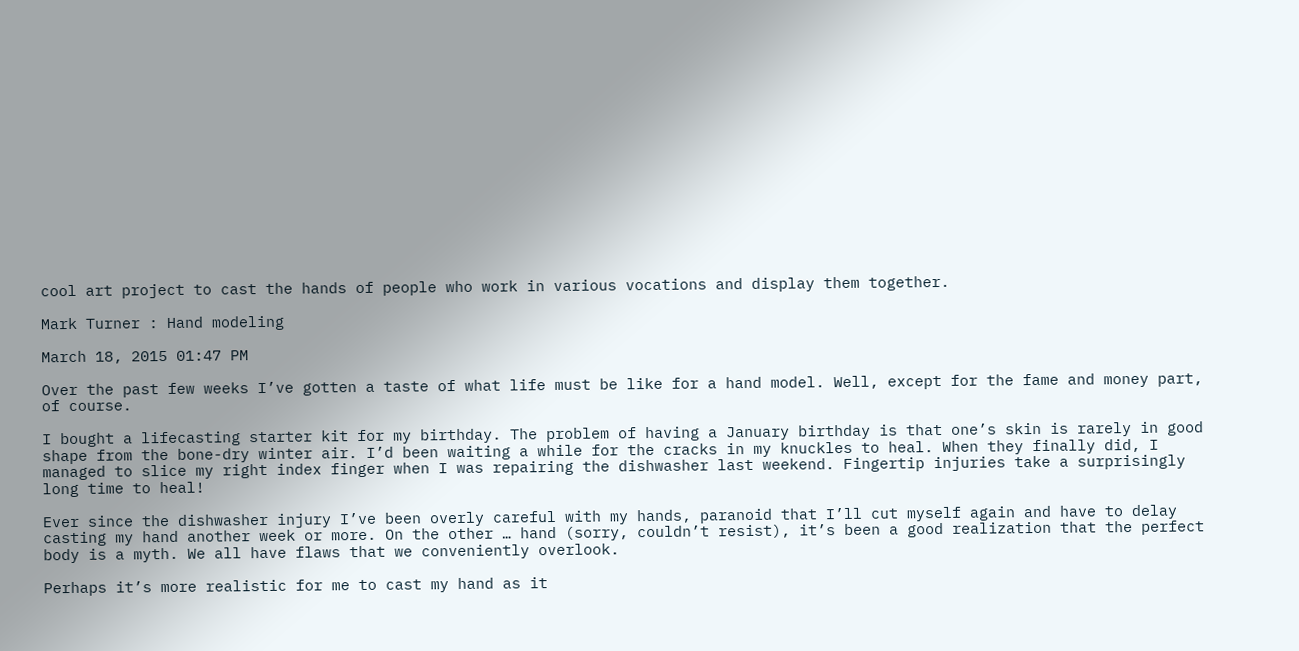cool art project to cast the hands of people who work in various vocations and display them together.

Mark Turner : Hand modeling

March 18, 2015 01:47 PM

Over the past few weeks I’ve gotten a taste of what life must be like for a hand model. Well, except for the fame and money part, of course.

I bought a lifecasting starter kit for my birthday. The problem of having a January birthday is that one’s skin is rarely in good shape from the bone-dry winter air. I’d been waiting a while for the cracks in my knuckles to heal. When they finally did, I managed to slice my right index finger when I was repairing the dishwasher last weekend. Fingertip injuries take a surprisingly long time to heal!

Ever since the dishwasher injury I’ve been overly careful with my hands, paranoid that I’ll cut myself again and have to delay casting my hand another week or more. On the other … hand (sorry, couldn’t resist), it’s been a good realization that the perfect body is a myth. We all have flaws that we conveniently overlook.

Perhaps it’s more realistic for me to cast my hand as it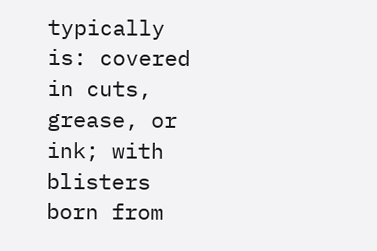typically is: covered in cuts, grease, or ink; with blisters born from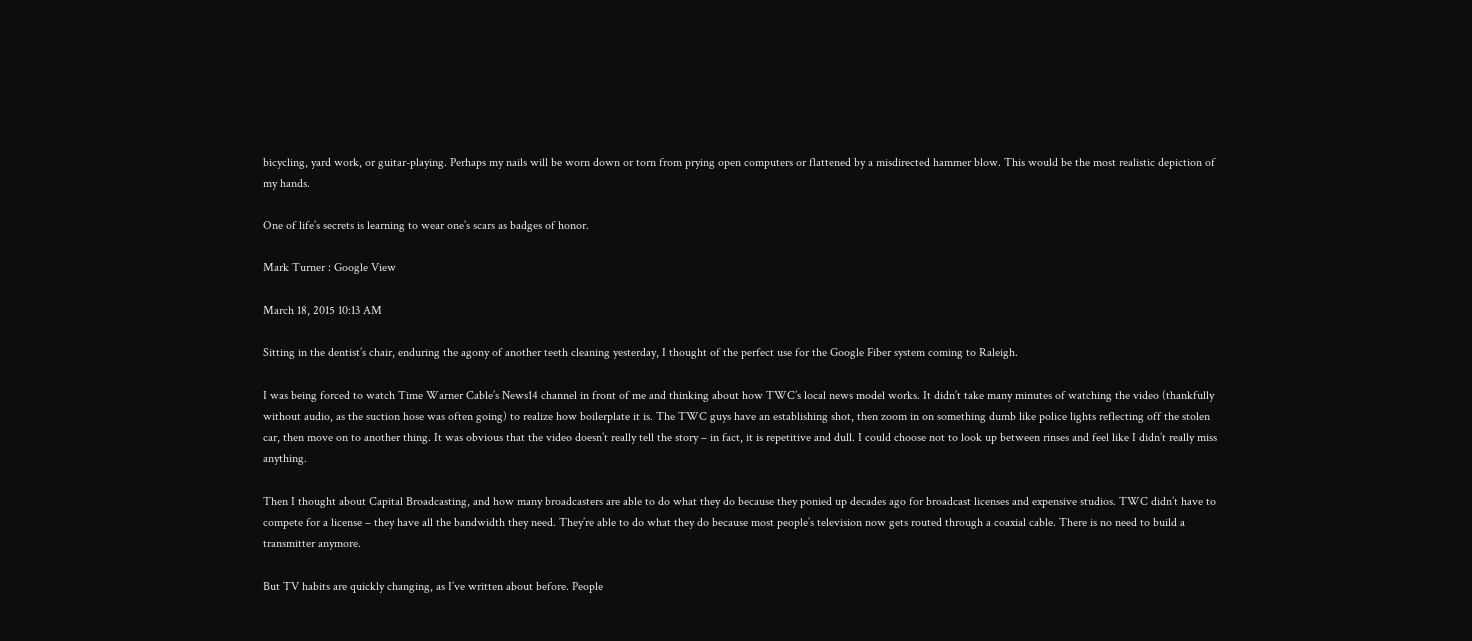bicycling, yard work, or guitar-playing. Perhaps my nails will be worn down or torn from prying open computers or flattened by a misdirected hammer blow. This would be the most realistic depiction of my hands.

One of life’s secrets is learning to wear one’s scars as badges of honor.

Mark Turner : Google View

March 18, 2015 10:13 AM

Sitting in the dentist’s chair, enduring the agony of another teeth cleaning yesterday, I thought of the perfect use for the Google Fiber system coming to Raleigh.

I was being forced to watch Time Warner Cable’s News14 channel in front of me and thinking about how TWC’s local news model works. It didn’t take many minutes of watching the video (thankfully without audio, as the suction hose was often going) to realize how boilerplate it is. The TWC guys have an establishing shot, then zoom in on something dumb like police lights reflecting off the stolen car, then move on to another thing. It was obvious that the video doesn’t really tell the story – in fact, it is repetitive and dull. I could choose not to look up between rinses and feel like I didn’t really miss anything.

Then I thought about Capital Broadcasting, and how many broadcasters are able to do what they do because they ponied up decades ago for broadcast licenses and expensive studios. TWC didn’t have to compete for a license – they have all the bandwidth they need. They’re able to do what they do because most people’s television now gets routed through a coaxial cable. There is no need to build a transmitter anymore.

But TV habits are quickly changing, as I’ve written about before. People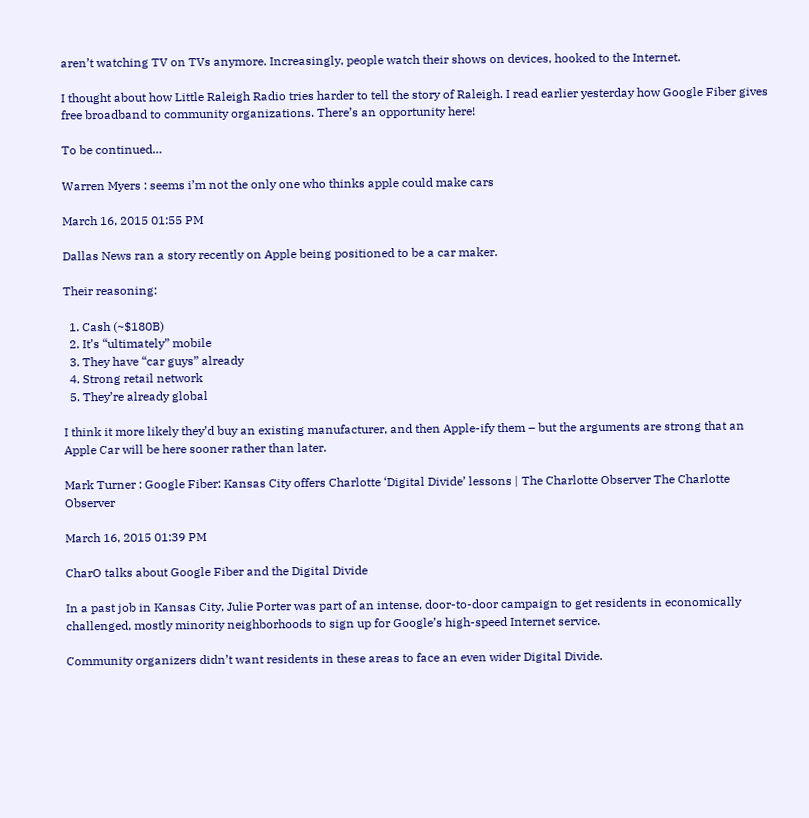aren’t watching TV on TVs anymore. Increasingly, people watch their shows on devices, hooked to the Internet.

I thought about how Little Raleigh Radio tries harder to tell the story of Raleigh. I read earlier yesterday how Google Fiber gives free broadband to community organizations. There’s an opportunity here!

To be continued…

Warren Myers : seems i’m not the only one who thinks apple could make cars

March 16, 2015 01:55 PM

Dallas News ran a story recently on Apple being positioned to be a car maker.

Their reasoning:

  1. Cash (~$180B)
  2. It’s “ultimately” mobile
  3. They have “car guys” already
  4. Strong retail network
  5. They’re already global

I think it more likely they’d buy an existing manufacturer, and then Apple-ify them – but the arguments are strong that an Apple Car will be here sooner rather than later.

Mark Turner : Google Fiber: Kansas City offers Charlotte ‘Digital Divide’ lessons | The Charlotte Observer The Charlotte Observer

March 16, 2015 01:39 PM

CharO talks about Google Fiber and the Digital Divide

In a past job in Kansas City, Julie Porter was part of an intense, door-to-door campaign to get residents in economically challenged, mostly minority neighborhoods to sign up for Google’s high-speed Internet service.

Community organizers didn’t want residents in these areas to face an even wider Digital Divide.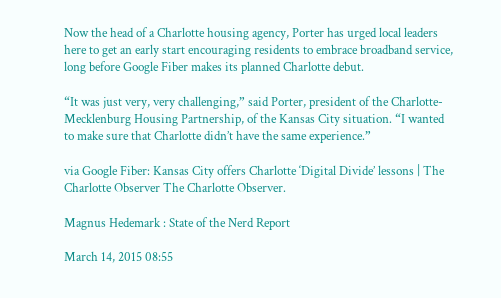Now the head of a Charlotte housing agency, Porter has urged local leaders here to get an early start encouraging residents to embrace broadband service, long before Google Fiber makes its planned Charlotte debut.

“It was just very, very challenging,” said Porter, president of the Charlotte-Mecklenburg Housing Partnership, of the Kansas City situation. “I wanted to make sure that Charlotte didn’t have the same experience.”

via Google Fiber: Kansas City offers Charlotte ‘Digital Divide’ lessons | The Charlotte Observer The Charlotte Observer.

Magnus Hedemark : State of the Nerd Report

March 14, 2015 08:55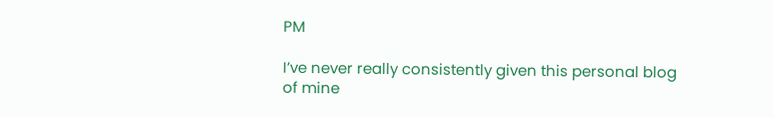PM

I’ve never really consistently given this personal blog of mine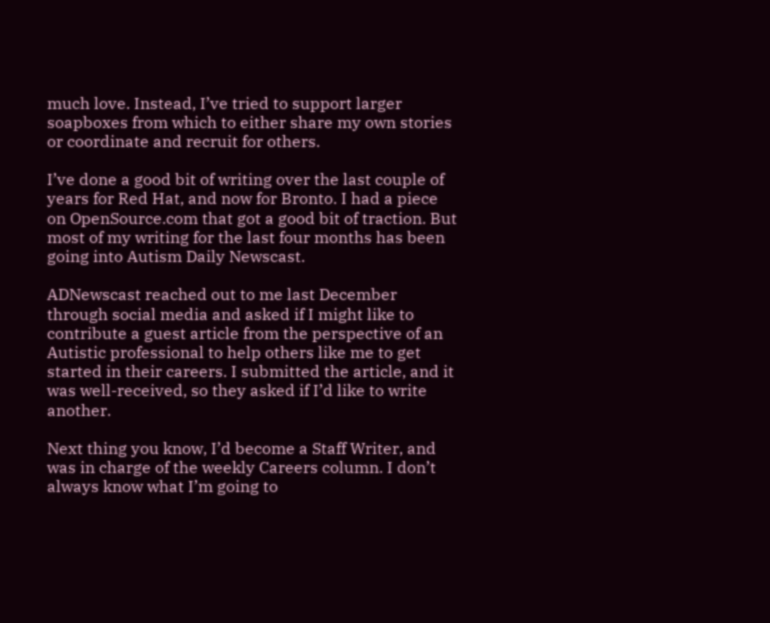much love. Instead, I’ve tried to support larger soapboxes from which to either share my own stories or coordinate and recruit for others.

I’ve done a good bit of writing over the last couple of years for Red Hat, and now for Bronto. I had a piece on OpenSource.com that got a good bit of traction. But most of my writing for the last four months has been going into Autism Daily Newscast.

ADNewscast reached out to me last December through social media and asked if I might like to contribute a guest article from the perspective of an Autistic professional to help others like me to get started in their careers. I submitted the article, and it was well-received, so they asked if I’d like to write another.

Next thing you know, I’d become a Staff Writer, and was in charge of the weekly Careers column. I don’t always know what I’m going to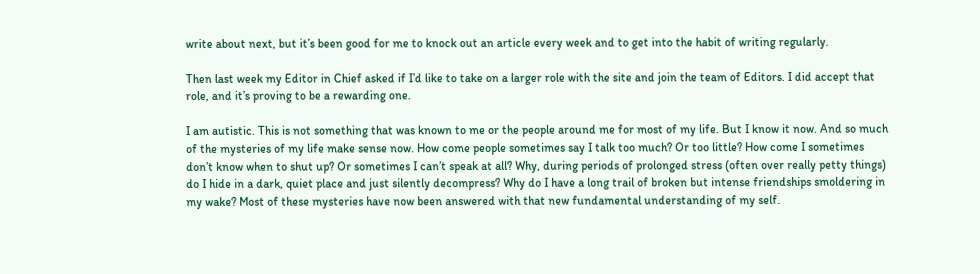write about next, but it’s been good for me to knock out an article every week and to get into the habit of writing regularly.

Then last week my Editor in Chief asked if I’d like to take on a larger role with the site and join the team of Editors. I did accept that role, and it’s proving to be a rewarding one.

I am autistic. This is not something that was known to me or the people around me for most of my life. But I know it now. And so much of the mysteries of my life make sense now. How come people sometimes say I talk too much? Or too little? How come I sometimes don’t know when to shut up? Or sometimes I can’t speak at all? Why, during periods of prolonged stress (often over really petty things) do I hide in a dark, quiet place and just silently decompress? Why do I have a long trail of broken but intense friendships smoldering in my wake? Most of these mysteries have now been answered with that new fundamental understanding of my self.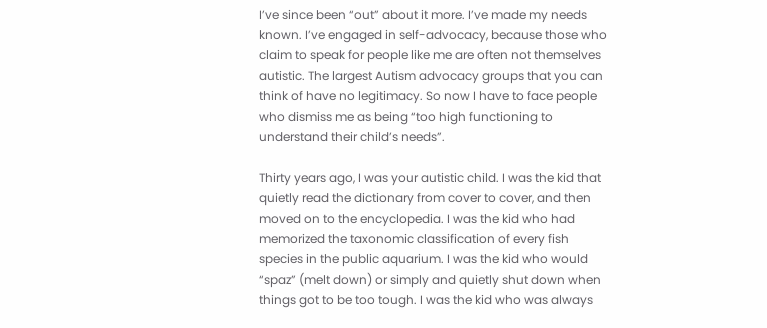I’ve since been “out” about it more. I’ve made my needs known. I’ve engaged in self-advocacy, because those who claim to speak for people like me are often not themselves autistic. The largest Autism advocacy groups that you can think of have no legitimacy. So now I have to face people who dismiss me as being “too high functioning to understand their child’s needs”.

Thirty years ago, I was your autistic child. I was the kid that quietly read the dictionary from cover to cover, and then moved on to the encyclopedia. I was the kid who had memorized the taxonomic classification of every fish species in the public aquarium. I was the kid who would “spaz” (melt down) or simply and quietly shut down when things got to be too tough. I was the kid who was always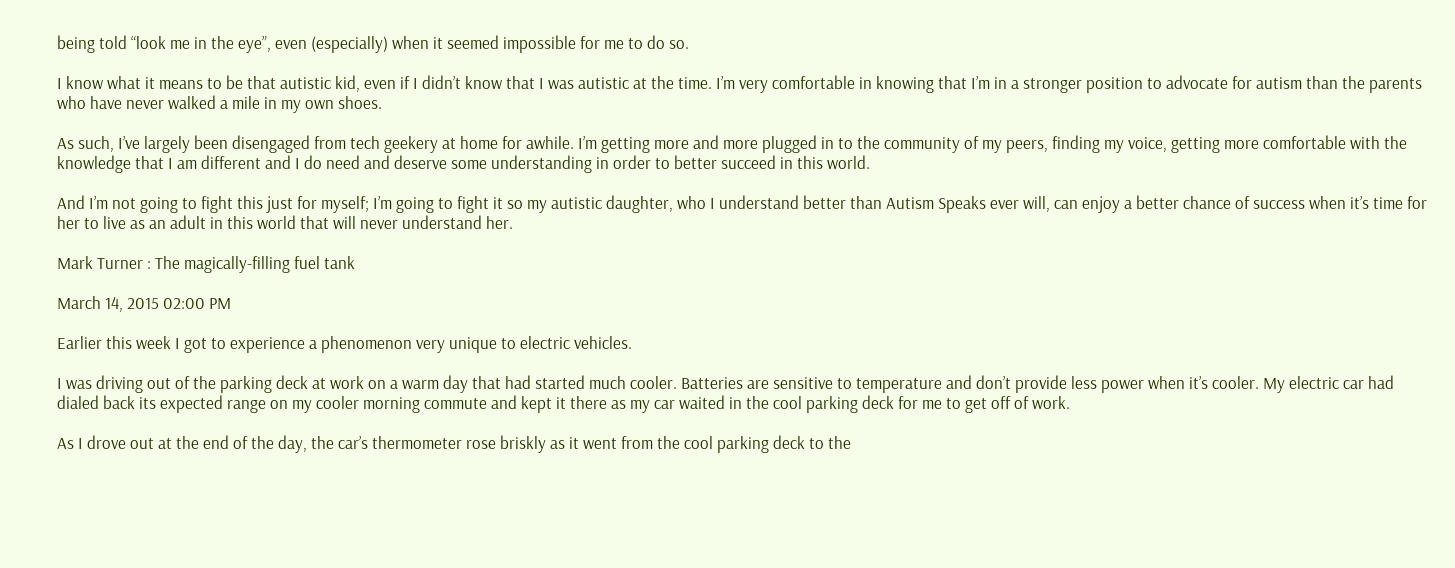being told “look me in the eye”, even (especially) when it seemed impossible for me to do so.

I know what it means to be that autistic kid, even if I didn’t know that I was autistic at the time. I’m very comfortable in knowing that I’m in a stronger position to advocate for autism than the parents who have never walked a mile in my own shoes.

As such, I’ve largely been disengaged from tech geekery at home for awhile. I’m getting more and more plugged in to the community of my peers, finding my voice, getting more comfortable with the knowledge that I am different and I do need and deserve some understanding in order to better succeed in this world.

And I’m not going to fight this just for myself; I’m going to fight it so my autistic daughter, who I understand better than Autism Speaks ever will, can enjoy a better chance of success when it’s time for her to live as an adult in this world that will never understand her.

Mark Turner : The magically-filling fuel tank

March 14, 2015 02:00 PM

Earlier this week I got to experience a phenomenon very unique to electric vehicles.

I was driving out of the parking deck at work on a warm day that had started much cooler. Batteries are sensitive to temperature and don’t provide less power when it’s cooler. My electric car had dialed back its expected range on my cooler morning commute and kept it there as my car waited in the cool parking deck for me to get off of work.

As I drove out at the end of the day, the car’s thermometer rose briskly as it went from the cool parking deck to the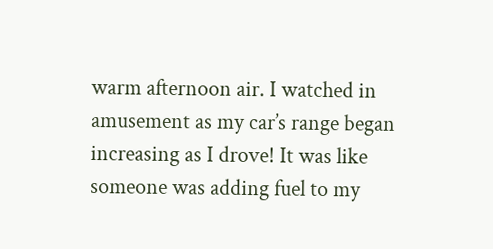warm afternoon air. I watched in amusement as my car’s range began increasing as I drove! It was like someone was adding fuel to my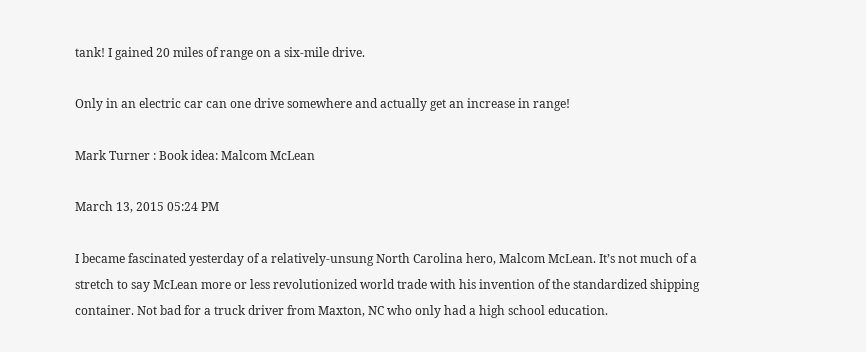tank! I gained 20 miles of range on a six-mile drive.

Only in an electric car can one drive somewhere and actually get an increase in range!

Mark Turner : Book idea: Malcom McLean

March 13, 2015 05:24 PM

I became fascinated yesterday of a relatively-unsung North Carolina hero, Malcom McLean. It’s not much of a stretch to say McLean more or less revolutionized world trade with his invention of the standardized shipping container. Not bad for a truck driver from Maxton, NC who only had a high school education.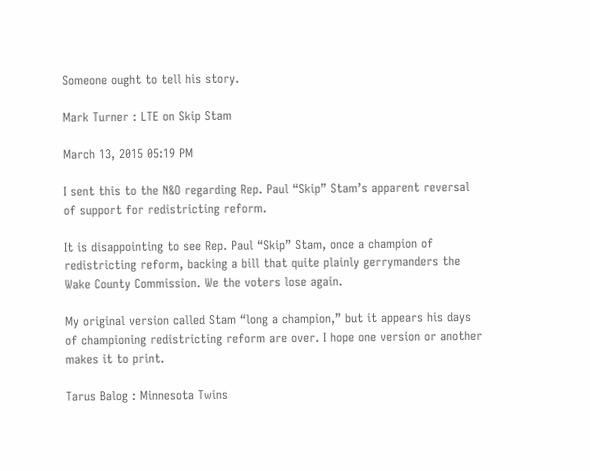Someone ought to tell his story.

Mark Turner : LTE on Skip Stam

March 13, 2015 05:19 PM

I sent this to the N&O regarding Rep. Paul “Skip” Stam’s apparent reversal of support for redistricting reform.

It is disappointing to see Rep. Paul “Skip” Stam, once a champion of redistricting reform, backing a bill that quite plainly gerrymanders the Wake County Commission. We the voters lose again.

My original version called Stam “long a champion,” but it appears his days of championing redistricting reform are over. I hope one version or another makes it to print.

Tarus Balog : Minnesota Twins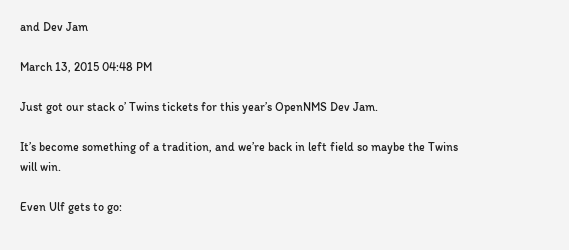and Dev Jam

March 13, 2015 04:48 PM

Just got our stack o’ Twins tickets for this year’s OpenNMS Dev Jam.

It’s become something of a tradition, and we’re back in left field so maybe the Twins will win.

Even Ulf gets to go: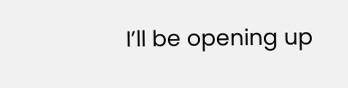I’ll be opening up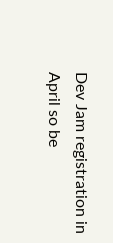Dev Jam registration in April so be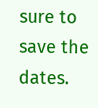sure to save the dates.